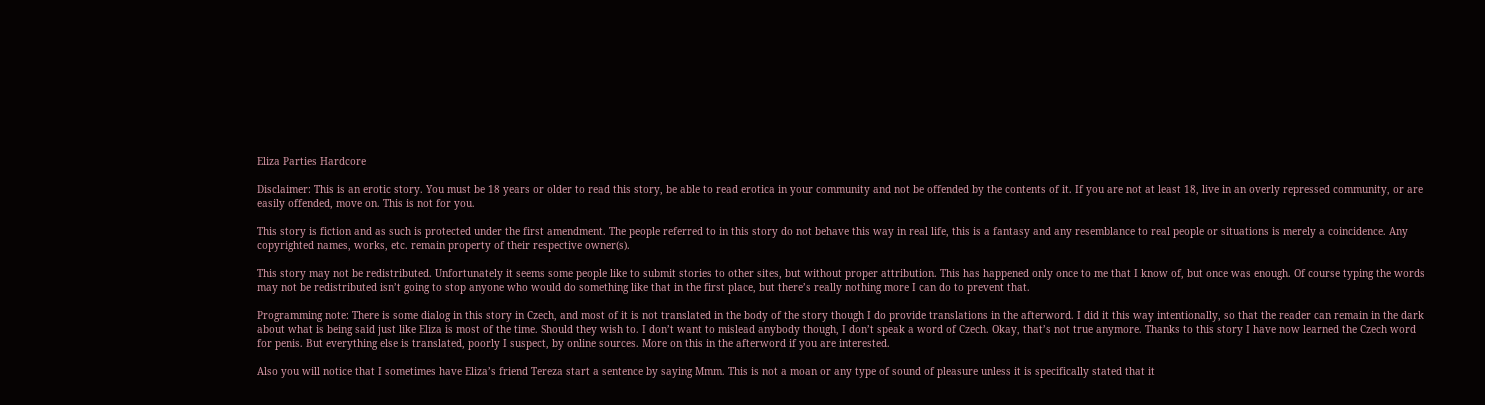Eliza Parties Hardcore

Disclaimer: This is an erotic story. You must be 18 years or older to read this story, be able to read erotica in your community and not be offended by the contents of it. If you are not at least 18, live in an overly repressed community, or are easily offended, move on. This is not for you.

This story is fiction and as such is protected under the first amendment. The people referred to in this story do not behave this way in real life, this is a fantasy and any resemblance to real people or situations is merely a coincidence. Any copyrighted names, works, etc. remain property of their respective owner(s).

This story may not be redistributed. Unfortunately it seems some people like to submit stories to other sites, but without proper attribution. This has happened only once to me that I know of, but once was enough. Of course typing the words may not be redistributed isn’t going to stop anyone who would do something like that in the first place, but there’s really nothing more I can do to prevent that.

Programming note: There is some dialog in this story in Czech, and most of it is not translated in the body of the story though I do provide translations in the afterword. I did it this way intentionally, so that the reader can remain in the dark about what is being said just like Eliza is most of the time. Should they wish to. I don’t want to mislead anybody though, I don’t speak a word of Czech. Okay, that’s not true anymore. Thanks to this story I have now learned the Czech word for penis. But everything else is translated, poorly I suspect, by online sources. More on this in the afterword if you are interested.

Also you will notice that I sometimes have Eliza’s friend Tereza start a sentence by saying Mmm. This is not a moan or any type of sound of pleasure unless it is specifically stated that it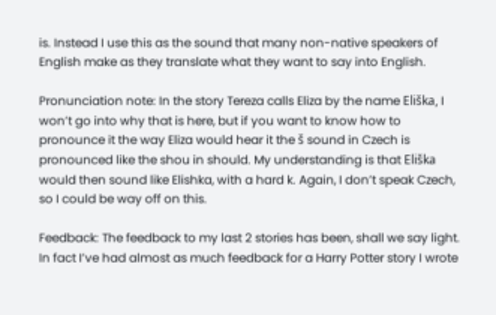is. Instead I use this as the sound that many non-native speakers of English make as they translate what they want to say into English.

Pronunciation note: In the story Tereza calls Eliza by the name Eliška, I won’t go into why that is here, but if you want to know how to pronounce it the way Eliza would hear it the š sound in Czech is pronounced like the shou in should. My understanding is that Eliška would then sound like Elishka, with a hard k. Again, I don’t speak Czech, so I could be way off on this.

Feedback: The feedback to my last 2 stories has been, shall we say light. In fact I’ve had almost as much feedback for a Harry Potter story I wrote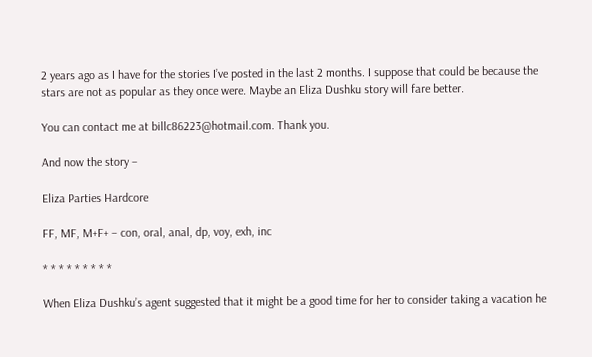2 years ago as I have for the stories I’ve posted in the last 2 months. I suppose that could be because the stars are not as popular as they once were. Maybe an Eliza Dushku story will fare better.

You can contact me at billc86223@hotmail.com. Thank you.

And now the story –

Eliza Parties Hardcore

FF, MF, M+F+ – con, oral, anal, dp, voy, exh, inc

* * * * * * * * *

When Eliza Dushku’s agent suggested that it might be a good time for her to consider taking a vacation he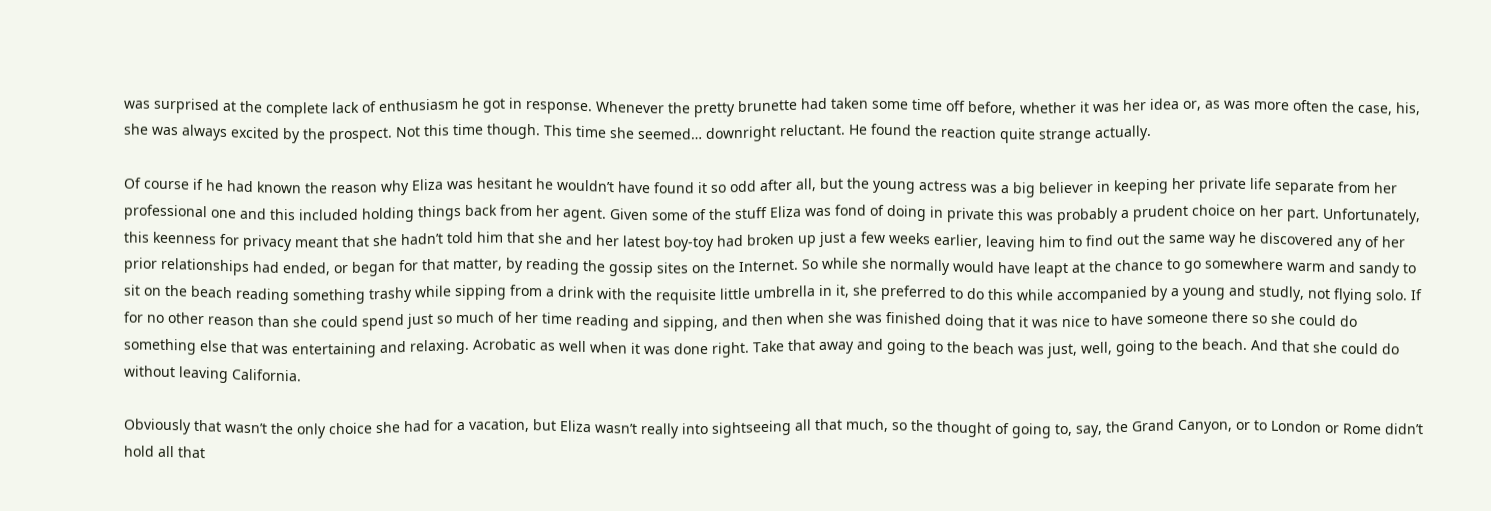was surprised at the complete lack of enthusiasm he got in response. Whenever the pretty brunette had taken some time off before, whether it was her idea or, as was more often the case, his, she was always excited by the prospect. Not this time though. This time she seemed… downright reluctant. He found the reaction quite strange actually.

Of course if he had known the reason why Eliza was hesitant he wouldn’t have found it so odd after all, but the young actress was a big believer in keeping her private life separate from her professional one and this included holding things back from her agent. Given some of the stuff Eliza was fond of doing in private this was probably a prudent choice on her part. Unfortunately, this keenness for privacy meant that she hadn’t told him that she and her latest boy-toy had broken up just a few weeks earlier, leaving him to find out the same way he discovered any of her prior relationships had ended, or began for that matter, by reading the gossip sites on the Internet. So while she normally would have leapt at the chance to go somewhere warm and sandy to sit on the beach reading something trashy while sipping from a drink with the requisite little umbrella in it, she preferred to do this while accompanied by a young and studly, not flying solo. If for no other reason than she could spend just so much of her time reading and sipping, and then when she was finished doing that it was nice to have someone there so she could do something else that was entertaining and relaxing. Acrobatic as well when it was done right. Take that away and going to the beach was just, well, going to the beach. And that she could do without leaving California.

Obviously that wasn’t the only choice she had for a vacation, but Eliza wasn’t really into sightseeing all that much, so the thought of going to, say, the Grand Canyon, or to London or Rome didn’t hold all that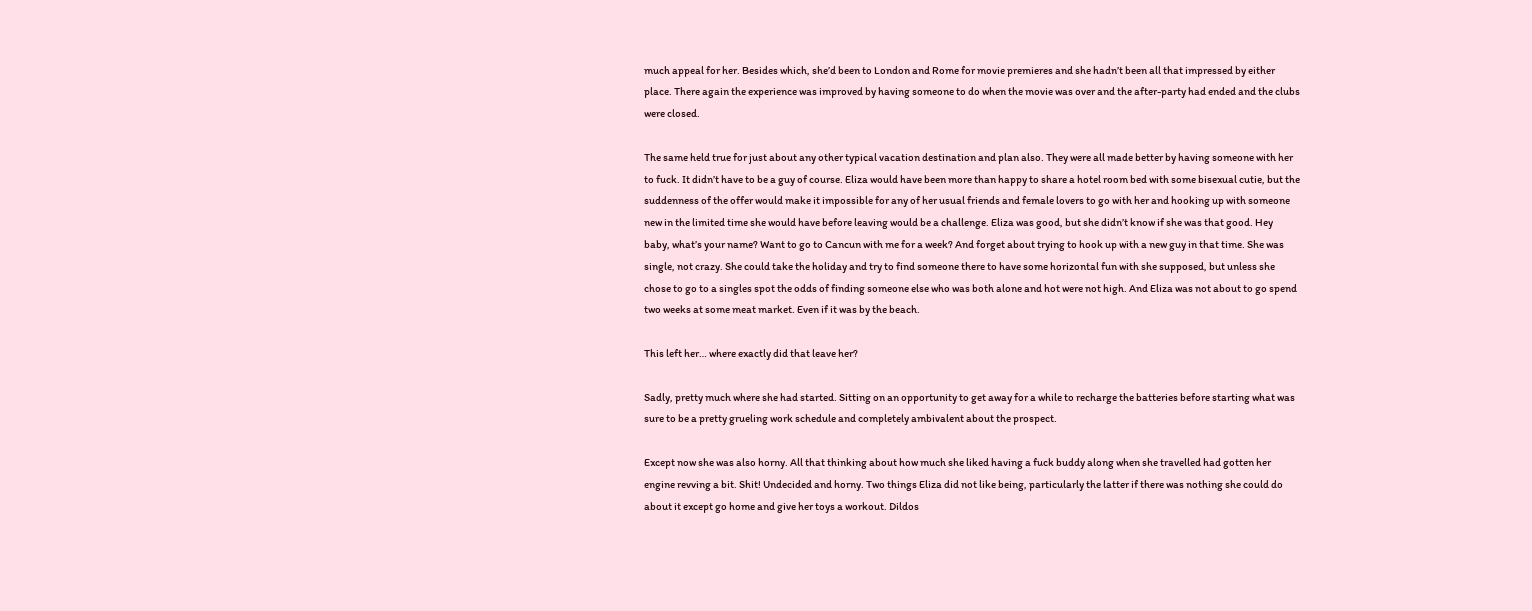much appeal for her. Besides which, she’d been to London and Rome for movie premieres and she hadn’t been all that impressed by either place. There again the experience was improved by having someone to do when the movie was over and the after-party had ended and the clubs were closed.

The same held true for just about any other typical vacation destination and plan also. They were all made better by having someone with her to fuck. It didn’t have to be a guy of course. Eliza would have been more than happy to share a hotel room bed with some bisexual cutie, but the suddenness of the offer would make it impossible for any of her usual friends and female lovers to go with her and hooking up with someone new in the limited time she would have before leaving would be a challenge. Eliza was good, but she didn’t know if she was that good. Hey baby, what’s your name? Want to go to Cancun with me for a week? And forget about trying to hook up with a new guy in that time. She was single, not crazy. She could take the holiday and try to find someone there to have some horizontal fun with she supposed, but unless she chose to go to a singles spot the odds of finding someone else who was both alone and hot were not high. And Eliza was not about to go spend two weeks at some meat market. Even if it was by the beach.

This left her… where exactly did that leave her?

Sadly, pretty much where she had started. Sitting on an opportunity to get away for a while to recharge the batteries before starting what was sure to be a pretty grueling work schedule and completely ambivalent about the prospect.

Except now she was also horny. All that thinking about how much she liked having a fuck buddy along when she travelled had gotten her engine revving a bit. Shit! Undecided and horny. Two things Eliza did not like being, particularly the latter if there was nothing she could do about it except go home and give her toys a workout. Dildos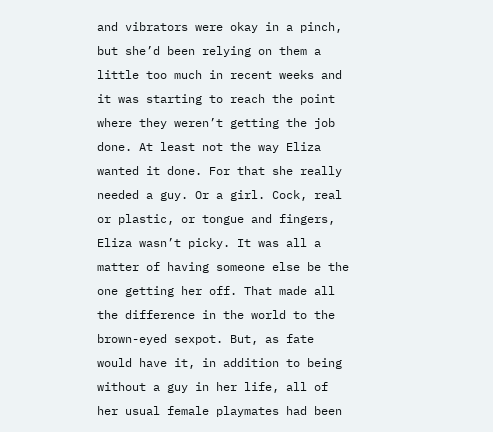and vibrators were okay in a pinch, but she’d been relying on them a little too much in recent weeks and it was starting to reach the point where they weren’t getting the job done. At least not the way Eliza wanted it done. For that she really needed a guy. Or a girl. Cock, real or plastic, or tongue and fingers, Eliza wasn’t picky. It was all a matter of having someone else be the one getting her off. That made all the difference in the world to the brown-eyed sexpot. But, as fate would have it, in addition to being without a guy in her life, all of her usual female playmates had been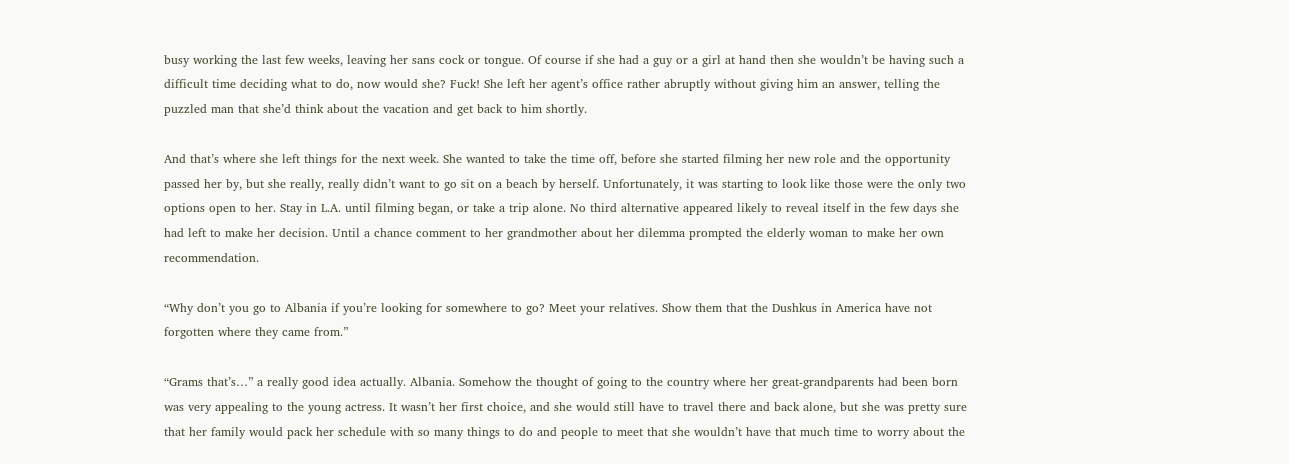busy working the last few weeks, leaving her sans cock or tongue. Of course if she had a guy or a girl at hand then she wouldn’t be having such a difficult time deciding what to do, now would she? Fuck! She left her agent’s office rather abruptly without giving him an answer, telling the puzzled man that she’d think about the vacation and get back to him shortly.

And that’s where she left things for the next week. She wanted to take the time off, before she started filming her new role and the opportunity passed her by, but she really, really didn’t want to go sit on a beach by herself. Unfortunately, it was starting to look like those were the only two options open to her. Stay in L.A. until filming began, or take a trip alone. No third alternative appeared likely to reveal itself in the few days she had left to make her decision. Until a chance comment to her grandmother about her dilemma prompted the elderly woman to make her own recommendation.

“Why don’t you go to Albania if you’re looking for somewhere to go? Meet your relatives. Show them that the Dushkus in America have not forgotten where they came from.”

“Grams that’s…” a really good idea actually. Albania. Somehow the thought of going to the country where her great-grandparents had been born was very appealing to the young actress. It wasn’t her first choice, and she would still have to travel there and back alone, but she was pretty sure that her family would pack her schedule with so many things to do and people to meet that she wouldn’t have that much time to worry about the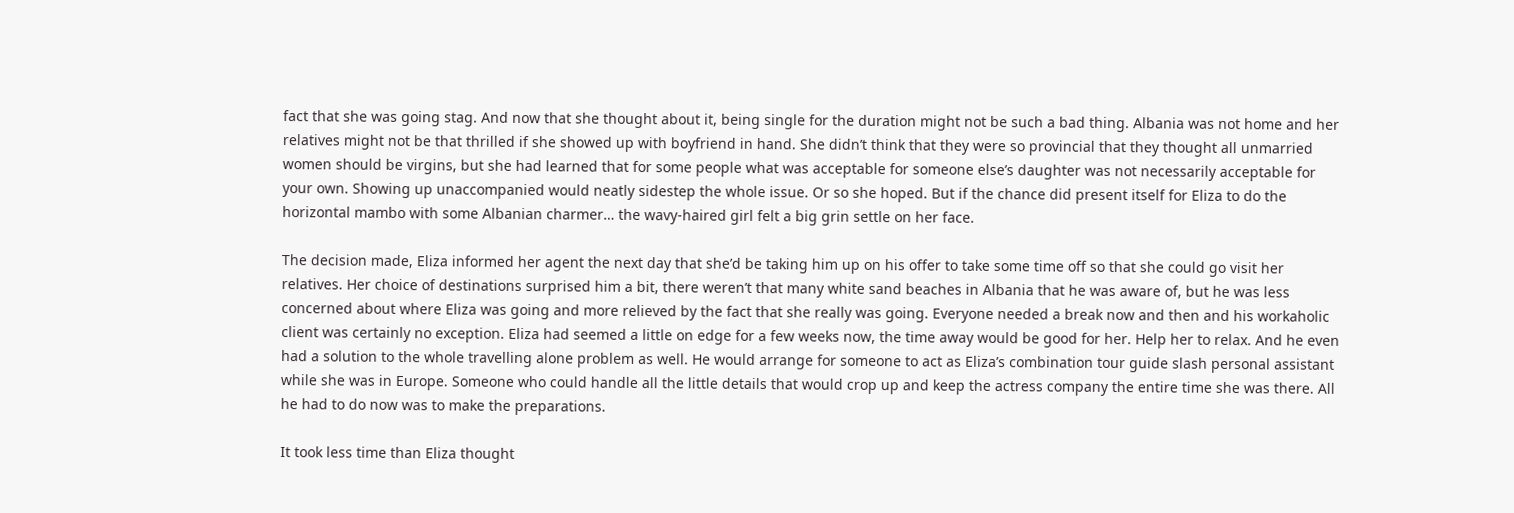fact that she was going stag. And now that she thought about it, being single for the duration might not be such a bad thing. Albania was not home and her relatives might not be that thrilled if she showed up with boyfriend in hand. She didn’t think that they were so provincial that they thought all unmarried women should be virgins, but she had learned that for some people what was acceptable for someone else’s daughter was not necessarily acceptable for your own. Showing up unaccompanied would neatly sidestep the whole issue. Or so she hoped. But if the chance did present itself for Eliza to do the horizontal mambo with some Albanian charmer… the wavy-haired girl felt a big grin settle on her face.

The decision made, Eliza informed her agent the next day that she’d be taking him up on his offer to take some time off so that she could go visit her relatives. Her choice of destinations surprised him a bit, there weren’t that many white sand beaches in Albania that he was aware of, but he was less concerned about where Eliza was going and more relieved by the fact that she really was going. Everyone needed a break now and then and his workaholic client was certainly no exception. Eliza had seemed a little on edge for a few weeks now, the time away would be good for her. Help her to relax. And he even had a solution to the whole travelling alone problem as well. He would arrange for someone to act as Eliza’s combination tour guide slash personal assistant while she was in Europe. Someone who could handle all the little details that would crop up and keep the actress company the entire time she was there. All he had to do now was to make the preparations.

It took less time than Eliza thought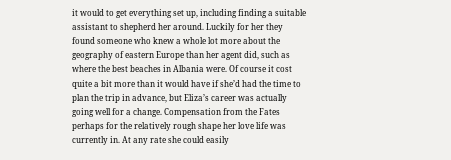it would to get everything set up, including finding a suitable assistant to shepherd her around. Luckily for her they found someone who knew a whole lot more about the geography of eastern Europe than her agent did, such as where the best beaches in Albania were. Of course it cost quite a bit more than it would have if she’d had the time to plan the trip in advance, but Eliza’s career was actually going well for a change. Compensation from the Fates perhaps for the relatively rough shape her love life was currently in. At any rate she could easily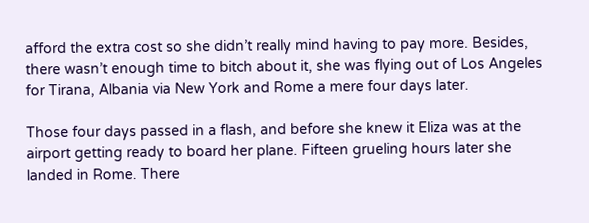afford the extra cost so she didn’t really mind having to pay more. Besides, there wasn’t enough time to bitch about it, she was flying out of Los Angeles for Tirana, Albania via New York and Rome a mere four days later.

Those four days passed in a flash, and before she knew it Eliza was at the airport getting ready to board her plane. Fifteen grueling hours later she landed in Rome. There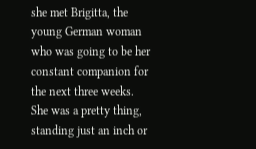she met Brigitta, the young German woman who was going to be her constant companion for the next three weeks. She was a pretty thing, standing just an inch or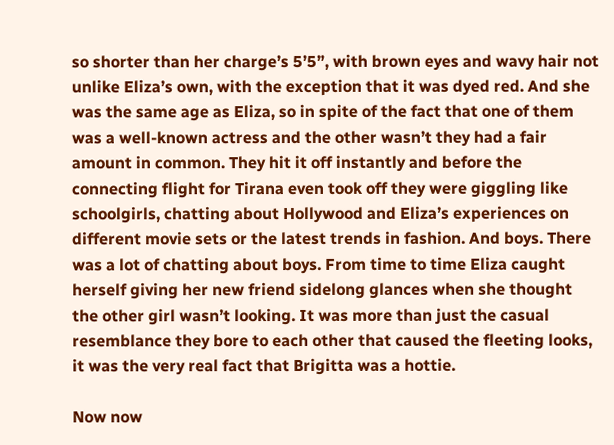so shorter than her charge’s 5’5”, with brown eyes and wavy hair not unlike Eliza’s own, with the exception that it was dyed red. And she was the same age as Eliza, so in spite of the fact that one of them was a well-known actress and the other wasn’t they had a fair amount in common. They hit it off instantly and before the connecting flight for Tirana even took off they were giggling like schoolgirls, chatting about Hollywood and Eliza’s experiences on different movie sets or the latest trends in fashion. And boys. There was a lot of chatting about boys. From time to time Eliza caught herself giving her new friend sidelong glances when she thought the other girl wasn’t looking. It was more than just the casual resemblance they bore to each other that caused the fleeting looks, it was the very real fact that Brigitta was a hottie.

Now now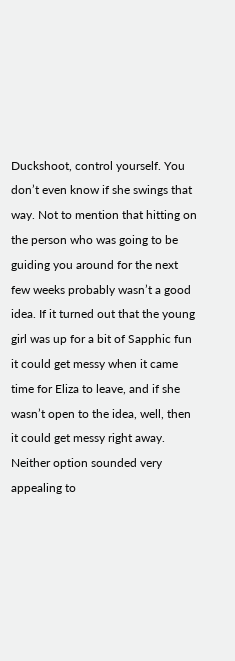Duckshoot, control yourself. You don’t even know if she swings that way. Not to mention that hitting on the person who was going to be guiding you around for the next few weeks probably wasn’t a good idea. If it turned out that the young girl was up for a bit of Sapphic fun it could get messy when it came time for Eliza to leave, and if she wasn’t open to the idea, well, then it could get messy right away. Neither option sounded very appealing to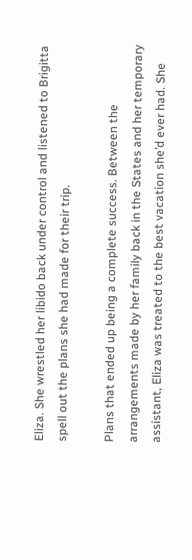Eliza. She wrestled her libido back under control and listened to Brigitta spell out the plans she had made for their trip.

Plans that ended up being a complete success. Between the arrangements made by her family back in the States and her temporary assistant, Eliza was treated to the best vacation she’d ever had. She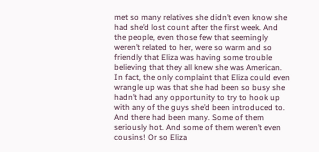met so many relatives she didn’t even know she had she’d lost count after the first week. And the people, even those few that seemingly weren’t related to her, were so warm and so friendly that Eliza was having some trouble believing that they all knew she was American. In fact, the only complaint that Eliza could even wrangle up was that she had been so busy she hadn’t had any opportunity to try to hook up with any of the guys she’d been introduced to. And there had been many. Some of them seriously hot. And some of them weren’t even cousins! Or so Eliza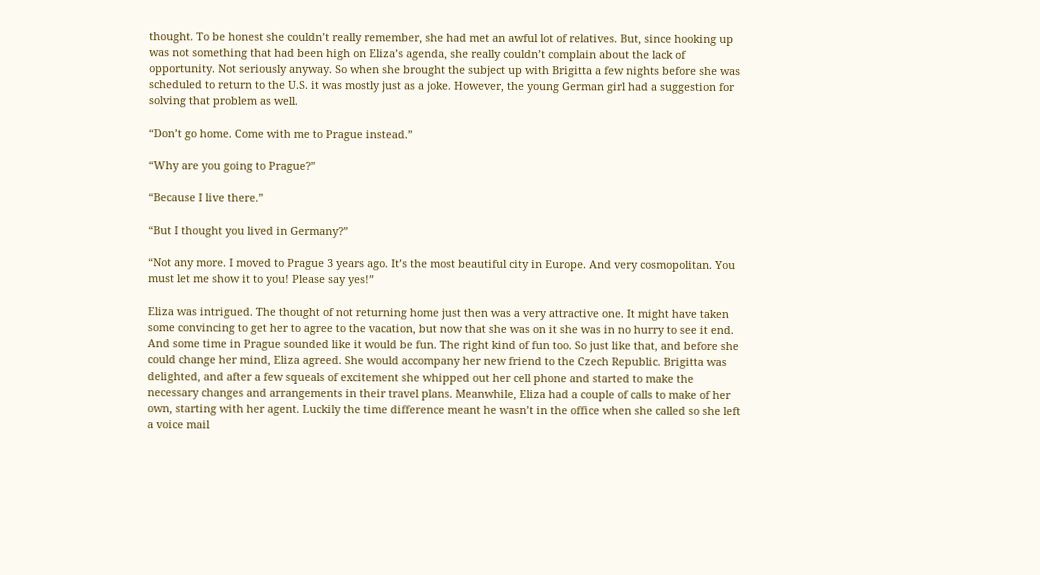thought. To be honest she couldn’t really remember, she had met an awful lot of relatives. But, since hooking up was not something that had been high on Eliza’s agenda, she really couldn’t complain about the lack of opportunity. Not seriously anyway. So when she brought the subject up with Brigitta a few nights before she was scheduled to return to the U.S. it was mostly just as a joke. However, the young German girl had a suggestion for solving that problem as well.

“Don’t go home. Come with me to Prague instead.”

“Why are you going to Prague?”

“Because I live there.”

“But I thought you lived in Germany?”

“Not any more. I moved to Prague 3 years ago. It’s the most beautiful city in Europe. And very cosmopolitan. You must let me show it to you! Please say yes!”

Eliza was intrigued. The thought of not returning home just then was a very attractive one. It might have taken some convincing to get her to agree to the vacation, but now that she was on it she was in no hurry to see it end. And some time in Prague sounded like it would be fun. The right kind of fun too. So just like that, and before she could change her mind, Eliza agreed. She would accompany her new friend to the Czech Republic. Brigitta was delighted, and after a few squeals of excitement she whipped out her cell phone and started to make the necessary changes and arrangements in their travel plans. Meanwhile, Eliza had a couple of calls to make of her own, starting with her agent. Luckily the time difference meant he wasn’t in the office when she called so she left a voice mail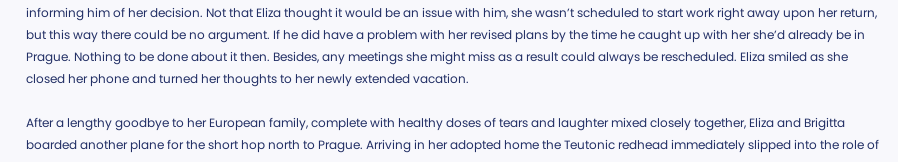informing him of her decision. Not that Eliza thought it would be an issue with him, she wasn’t scheduled to start work right away upon her return, but this way there could be no argument. If he did have a problem with her revised plans by the time he caught up with her she’d already be in Prague. Nothing to be done about it then. Besides, any meetings she might miss as a result could always be rescheduled. Eliza smiled as she closed her phone and turned her thoughts to her newly extended vacation.

After a lengthy goodbye to her European family, complete with healthy doses of tears and laughter mixed closely together, Eliza and Brigitta boarded another plane for the short hop north to Prague. Arriving in her adopted home the Teutonic redhead immediately slipped into the role of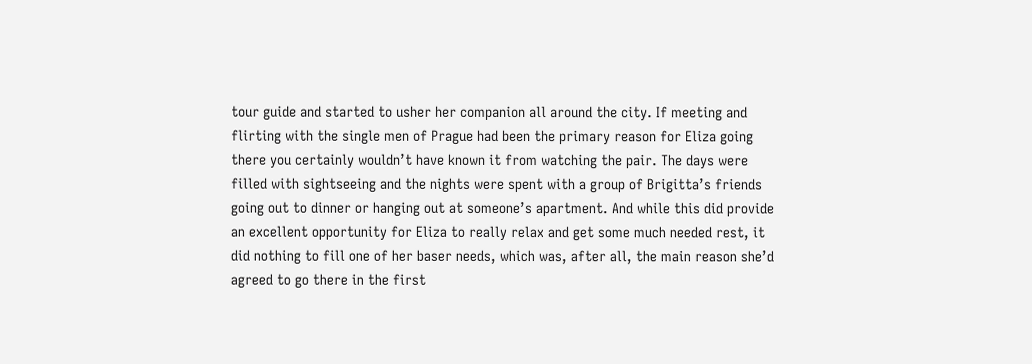tour guide and started to usher her companion all around the city. If meeting and flirting with the single men of Prague had been the primary reason for Eliza going there you certainly wouldn’t have known it from watching the pair. The days were filled with sightseeing and the nights were spent with a group of Brigitta’s friends going out to dinner or hanging out at someone’s apartment. And while this did provide an excellent opportunity for Eliza to really relax and get some much needed rest, it did nothing to fill one of her baser needs, which was, after all, the main reason she’d agreed to go there in the first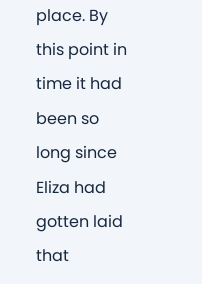place. By this point in time it had been so long since Eliza had gotten laid that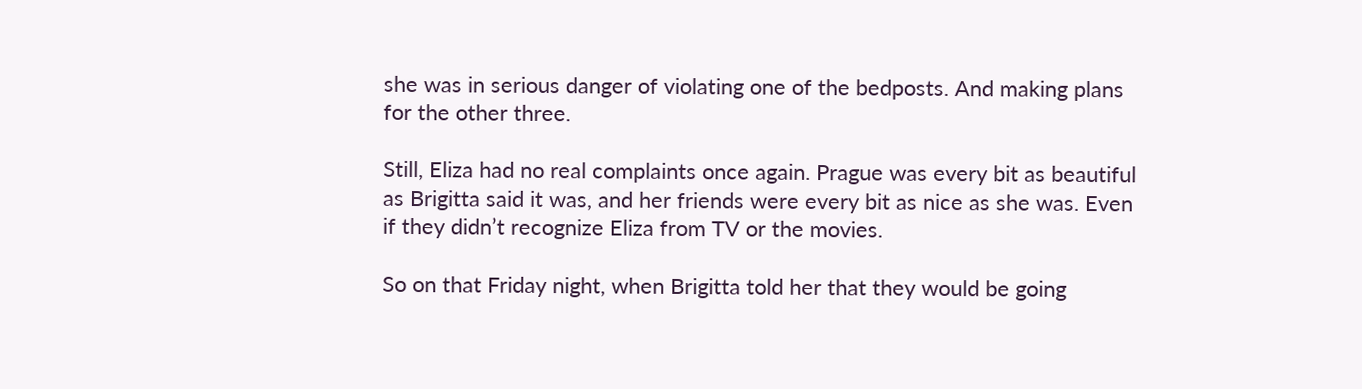she was in serious danger of violating one of the bedposts. And making plans for the other three.

Still, Eliza had no real complaints once again. Prague was every bit as beautiful as Brigitta said it was, and her friends were every bit as nice as she was. Even if they didn’t recognize Eliza from TV or the movies.

So on that Friday night, when Brigitta told her that they would be going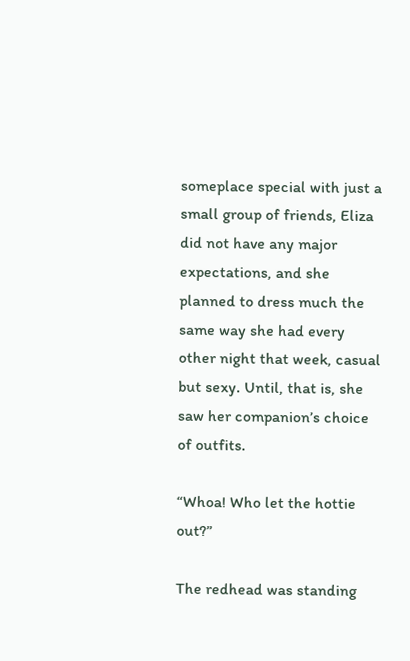someplace special with just a small group of friends, Eliza did not have any major expectations, and she planned to dress much the same way she had every other night that week, casual but sexy. Until, that is, she saw her companion’s choice of outfits.

“Whoa! Who let the hottie out?”

The redhead was standing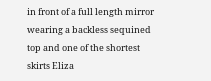in front of a full length mirror wearing a backless sequined top and one of the shortest skirts Eliza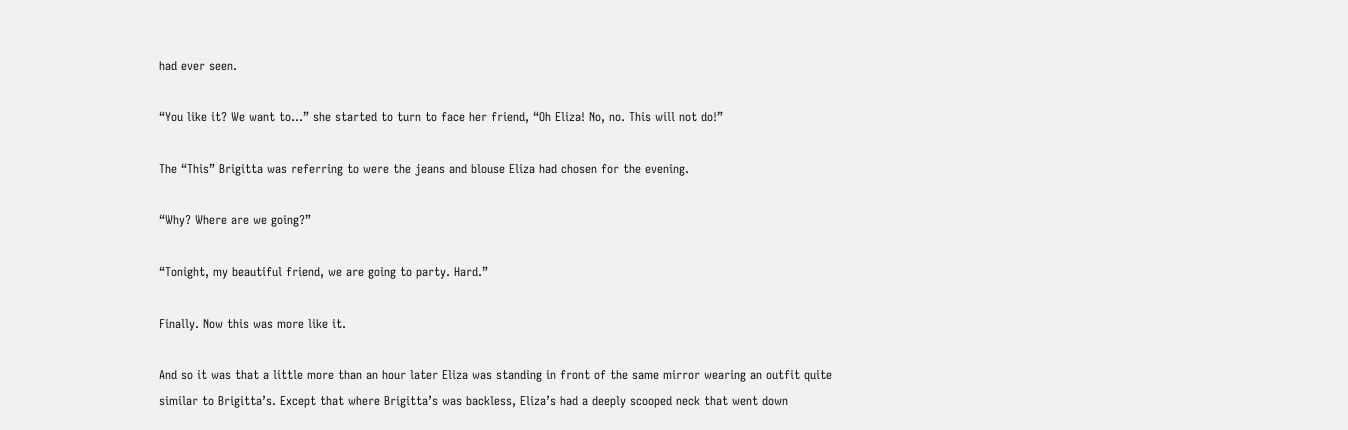had ever seen.

“You like it? We want to…” she started to turn to face her friend, “Oh Eliza! No, no. This will not do!”

The “This” Brigitta was referring to were the jeans and blouse Eliza had chosen for the evening.

“Why? Where are we going?”

“Tonight, my beautiful friend, we are going to party. Hard.”

Finally. Now this was more like it.

And so it was that a little more than an hour later Eliza was standing in front of the same mirror wearing an outfit quite similar to Brigitta’s. Except that where Brigitta’s was backless, Eliza’s had a deeply scooped neck that went down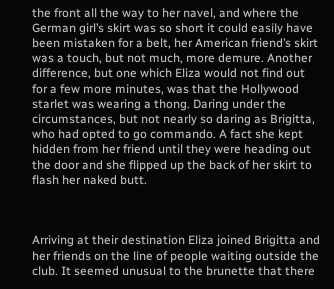the front all the way to her navel, and where the German girl’s skirt was so short it could easily have been mistaken for a belt, her American friend’s skirt was a touch, but not much, more demure. Another difference, but one which Eliza would not find out for a few more minutes, was that the Hollywood starlet was wearing a thong. Daring under the circumstances, but not nearly so daring as Brigitta, who had opted to go commando. A fact she kept hidden from her friend until they were heading out the door and she flipped up the back of her skirt to flash her naked butt.



Arriving at their destination Eliza joined Brigitta and her friends on the line of people waiting outside the club. It seemed unusual to the brunette that there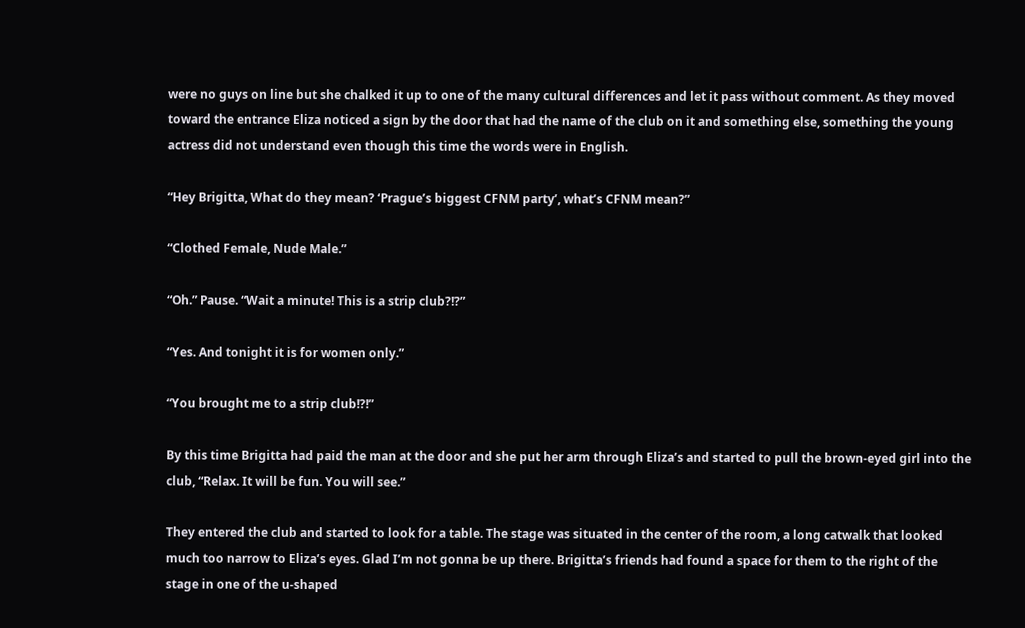were no guys on line but she chalked it up to one of the many cultural differences and let it pass without comment. As they moved toward the entrance Eliza noticed a sign by the door that had the name of the club on it and something else, something the young actress did not understand even though this time the words were in English.

“Hey Brigitta, What do they mean? ‘Prague’s biggest CFNM party’, what’s CFNM mean?”

“Clothed Female, Nude Male.”

“Oh.” Pause. “Wait a minute! This is a strip club?!?”

“Yes. And tonight it is for women only.”

“You brought me to a strip club!?!”

By this time Brigitta had paid the man at the door and she put her arm through Eliza’s and started to pull the brown-eyed girl into the club, “Relax. It will be fun. You will see.”

They entered the club and started to look for a table. The stage was situated in the center of the room, a long catwalk that looked much too narrow to Eliza’s eyes. Glad I’m not gonna be up there. Brigitta’s friends had found a space for them to the right of the stage in one of the u-shaped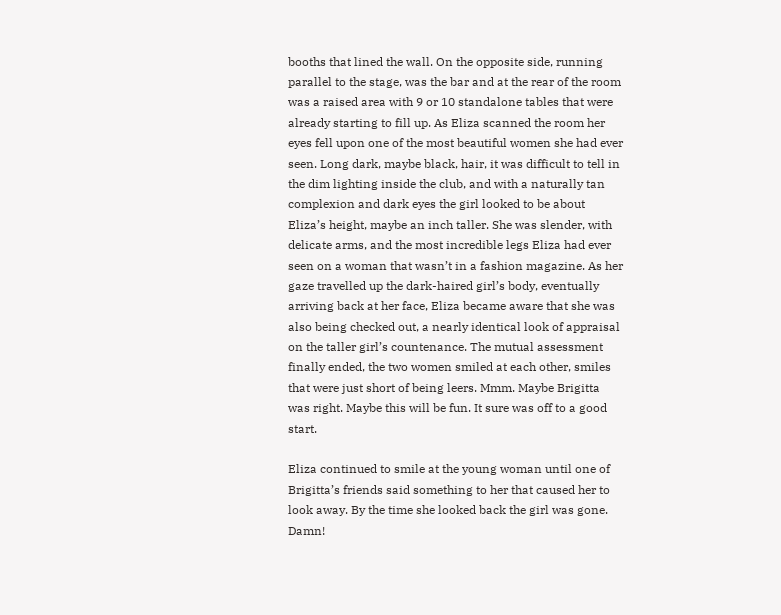booths that lined the wall. On the opposite side, running parallel to the stage, was the bar and at the rear of the room was a raised area with 9 or 10 standalone tables that were already starting to fill up. As Eliza scanned the room her eyes fell upon one of the most beautiful women she had ever seen. Long dark, maybe black, hair, it was difficult to tell in the dim lighting inside the club, and with a naturally tan complexion and dark eyes the girl looked to be about Eliza’s height, maybe an inch taller. She was slender, with delicate arms, and the most incredible legs Eliza had ever seen on a woman that wasn’t in a fashion magazine. As her gaze travelled up the dark-haired girl’s body, eventually arriving back at her face, Eliza became aware that she was also being checked out, a nearly identical look of appraisal on the taller girl’s countenance. The mutual assessment finally ended, the two women smiled at each other, smiles that were just short of being leers. Mmm. Maybe Brigitta was right. Maybe this will be fun. It sure was off to a good start.

Eliza continued to smile at the young woman until one of Brigitta’s friends said something to her that caused her to look away. By the time she looked back the girl was gone. Damn!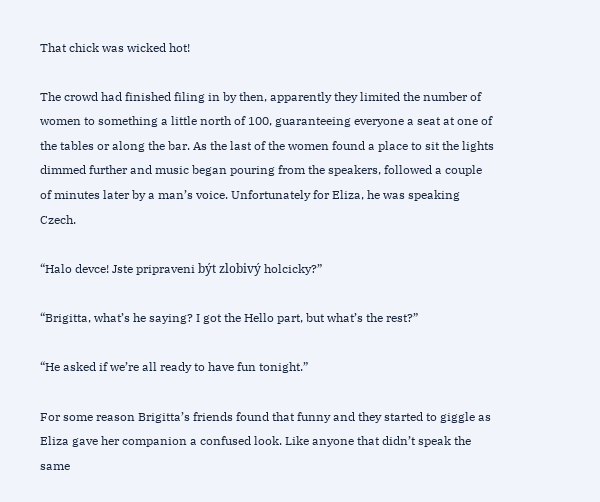That chick was wicked hot!

The crowd had finished filing in by then, apparently they limited the number of women to something a little north of 100, guaranteeing everyone a seat at one of the tables or along the bar. As the last of the women found a place to sit the lights dimmed further and music began pouring from the speakers, followed a couple of minutes later by a man’s voice. Unfortunately for Eliza, he was speaking Czech.

“Halo devce! Jste pripraveni být zlobivý holcicky?”

“Brigitta, what’s he saying? I got the Hello part, but what’s the rest?”

“He asked if we’re all ready to have fun tonight.”

For some reason Brigitta’s friends found that funny and they started to giggle as Eliza gave her companion a confused look. Like anyone that didn’t speak the same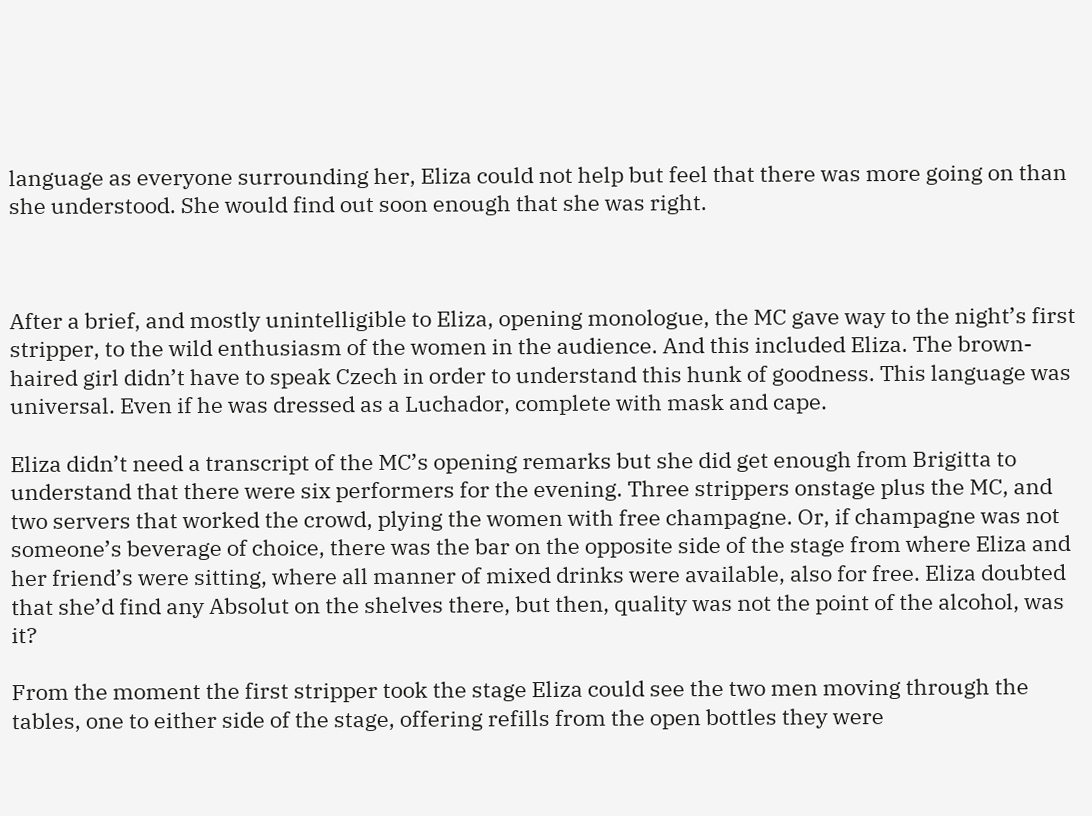language as everyone surrounding her, Eliza could not help but feel that there was more going on than she understood. She would find out soon enough that she was right.



After a brief, and mostly unintelligible to Eliza, opening monologue, the MC gave way to the night’s first stripper, to the wild enthusiasm of the women in the audience. And this included Eliza. The brown-haired girl didn’t have to speak Czech in order to understand this hunk of goodness. This language was universal. Even if he was dressed as a Luchador, complete with mask and cape.

Eliza didn’t need a transcript of the MC’s opening remarks but she did get enough from Brigitta to understand that there were six performers for the evening. Three strippers onstage plus the MC, and two servers that worked the crowd, plying the women with free champagne. Or, if champagne was not someone’s beverage of choice, there was the bar on the opposite side of the stage from where Eliza and her friend’s were sitting, where all manner of mixed drinks were available, also for free. Eliza doubted that she’d find any Absolut on the shelves there, but then, quality was not the point of the alcohol, was it?

From the moment the first stripper took the stage Eliza could see the two men moving through the tables, one to either side of the stage, offering refills from the open bottles they were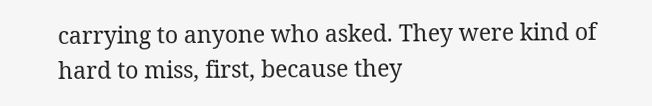carrying to anyone who asked. They were kind of hard to miss, first, because they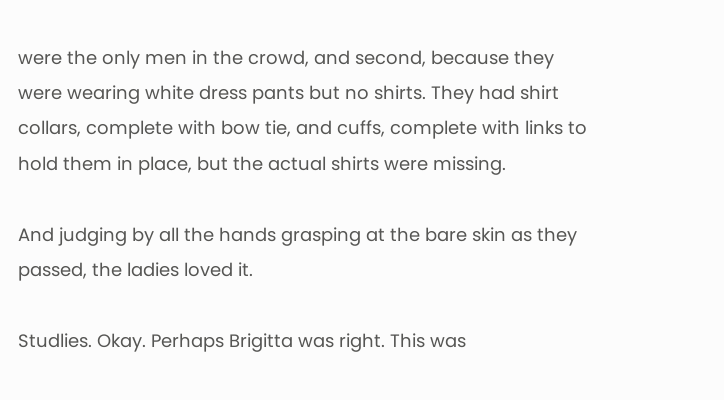were the only men in the crowd, and second, because they were wearing white dress pants but no shirts. They had shirt collars, complete with bow tie, and cuffs, complete with links to hold them in place, but the actual shirts were missing.

And judging by all the hands grasping at the bare skin as they passed, the ladies loved it.

Studlies. Okay. Perhaps Brigitta was right. This was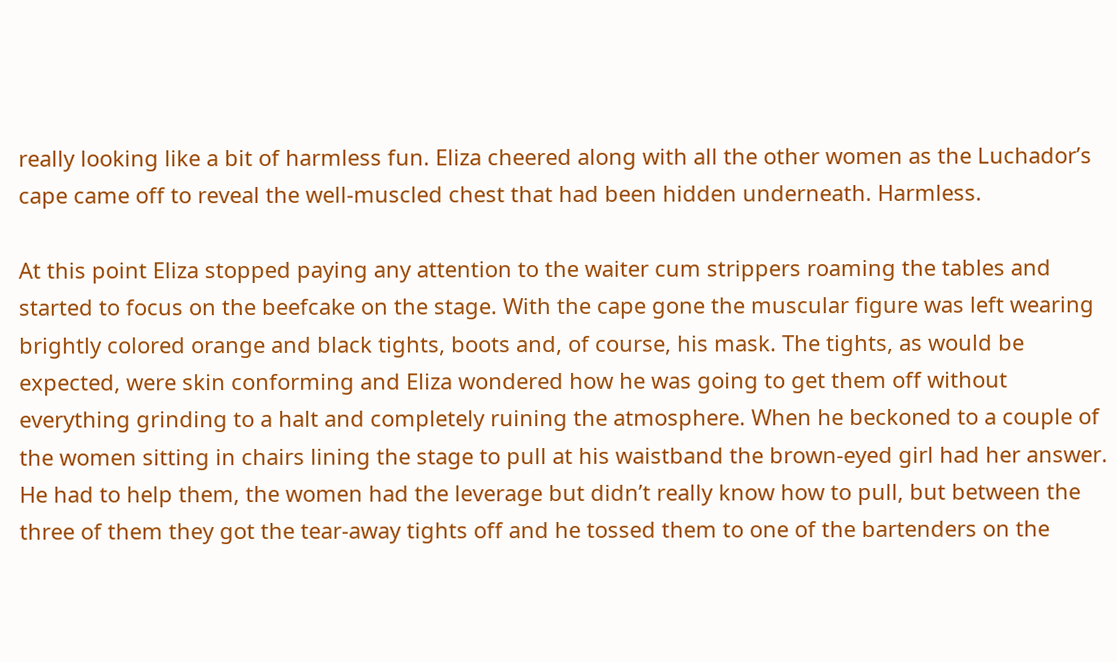really looking like a bit of harmless fun. Eliza cheered along with all the other women as the Luchador’s cape came off to reveal the well-muscled chest that had been hidden underneath. Harmless.

At this point Eliza stopped paying any attention to the waiter cum strippers roaming the tables and started to focus on the beefcake on the stage. With the cape gone the muscular figure was left wearing brightly colored orange and black tights, boots and, of course, his mask. The tights, as would be expected, were skin conforming and Eliza wondered how he was going to get them off without everything grinding to a halt and completely ruining the atmosphere. When he beckoned to a couple of the women sitting in chairs lining the stage to pull at his waistband the brown-eyed girl had her answer. He had to help them, the women had the leverage but didn’t really know how to pull, but between the three of them they got the tear-away tights off and he tossed them to one of the bartenders on the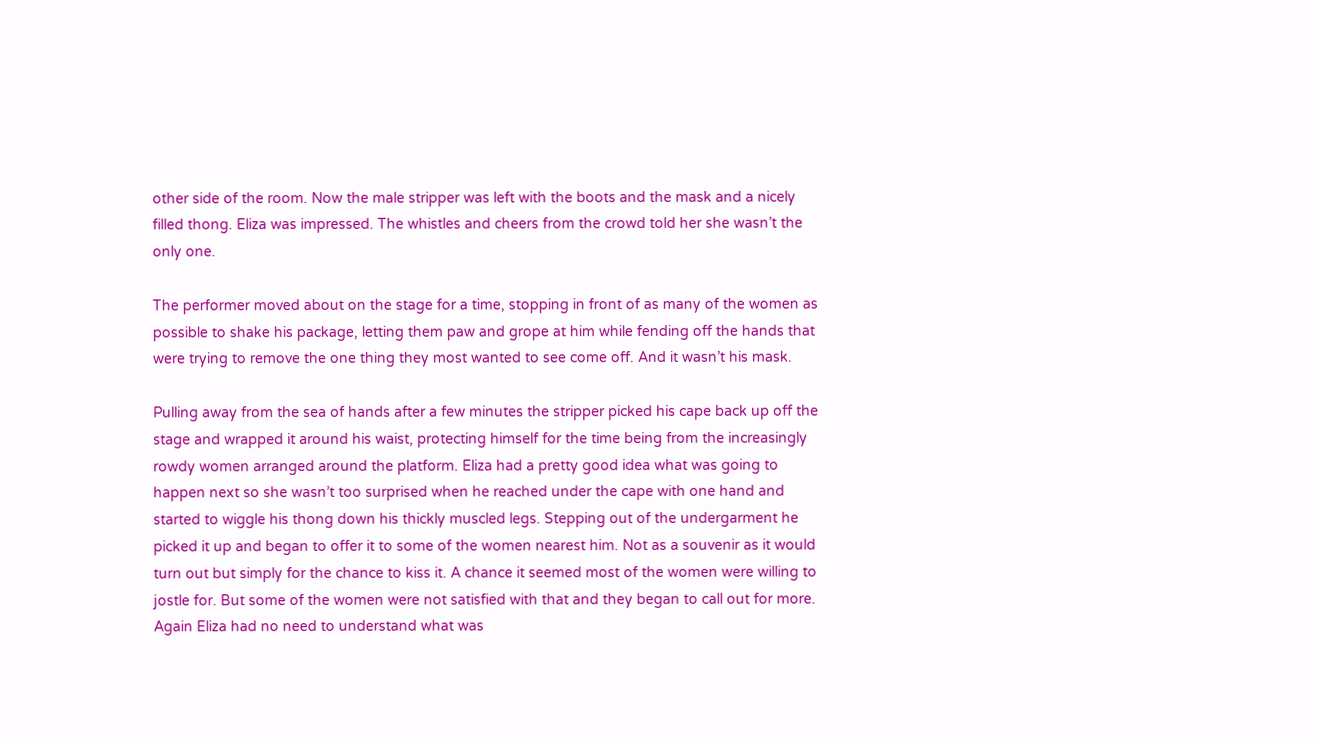other side of the room. Now the male stripper was left with the boots and the mask and a nicely filled thong. Eliza was impressed. The whistles and cheers from the crowd told her she wasn’t the only one.

The performer moved about on the stage for a time, stopping in front of as many of the women as possible to shake his package, letting them paw and grope at him while fending off the hands that were trying to remove the one thing they most wanted to see come off. And it wasn’t his mask.

Pulling away from the sea of hands after a few minutes the stripper picked his cape back up off the stage and wrapped it around his waist, protecting himself for the time being from the increasingly rowdy women arranged around the platform. Eliza had a pretty good idea what was going to happen next so she wasn’t too surprised when he reached under the cape with one hand and started to wiggle his thong down his thickly muscled legs. Stepping out of the undergarment he picked it up and began to offer it to some of the women nearest him. Not as a souvenir as it would turn out but simply for the chance to kiss it. A chance it seemed most of the women were willing to jostle for. But some of the women were not satisfied with that and they began to call out for more. Again Eliza had no need to understand what was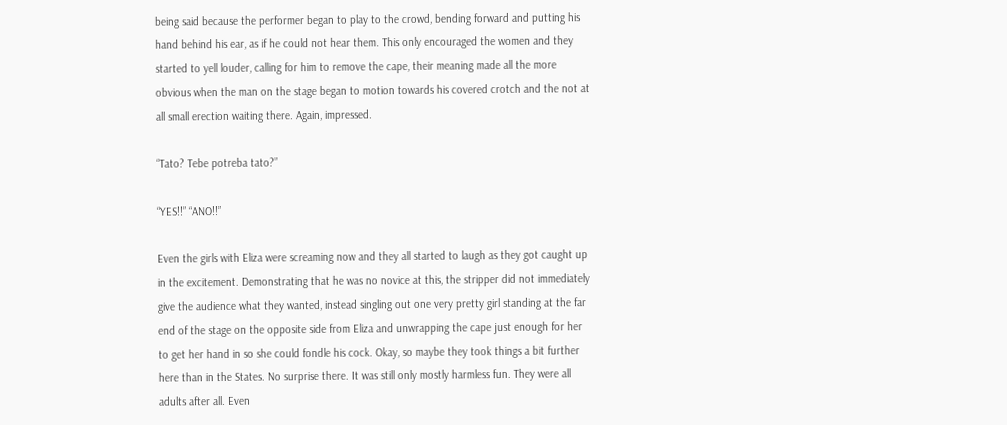being said because the performer began to play to the crowd, bending forward and putting his hand behind his ear, as if he could not hear them. This only encouraged the women and they started to yell louder, calling for him to remove the cape, their meaning made all the more obvious when the man on the stage began to motion towards his covered crotch and the not at all small erection waiting there. Again, impressed.

“Tato? Tebe potreba tato?”

“YES!!” “ANO!!”

Even the girls with Eliza were screaming now and they all started to laugh as they got caught up in the excitement. Demonstrating that he was no novice at this, the stripper did not immediately give the audience what they wanted, instead singling out one very pretty girl standing at the far end of the stage on the opposite side from Eliza and unwrapping the cape just enough for her to get her hand in so she could fondle his cock. Okay, so maybe they took things a bit further here than in the States. No surprise there. It was still only mostly harmless fun. They were all adults after all. Even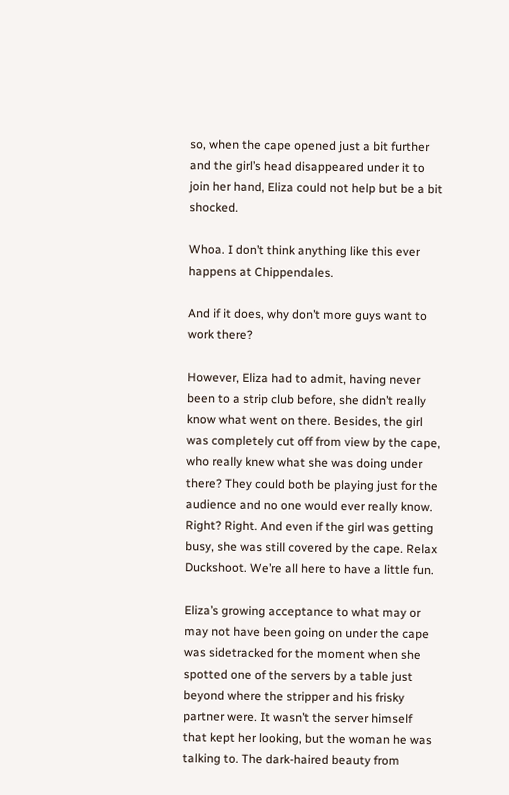so, when the cape opened just a bit further and the girl’s head disappeared under it to join her hand, Eliza could not help but be a bit shocked.

Whoa. I don’t think anything like this ever happens at Chippendales.

And if it does, why don’t more guys want to work there?

However, Eliza had to admit, having never been to a strip club before, she didn’t really know what went on there. Besides, the girl was completely cut off from view by the cape, who really knew what she was doing under there? They could both be playing just for the audience and no one would ever really know. Right? Right. And even if the girl was getting busy, she was still covered by the cape. Relax Duckshoot. We’re all here to have a little fun.

Eliza’s growing acceptance to what may or may not have been going on under the cape was sidetracked for the moment when she spotted one of the servers by a table just beyond where the stripper and his frisky partner were. It wasn’t the server himself that kept her looking, but the woman he was talking to. The dark-haired beauty from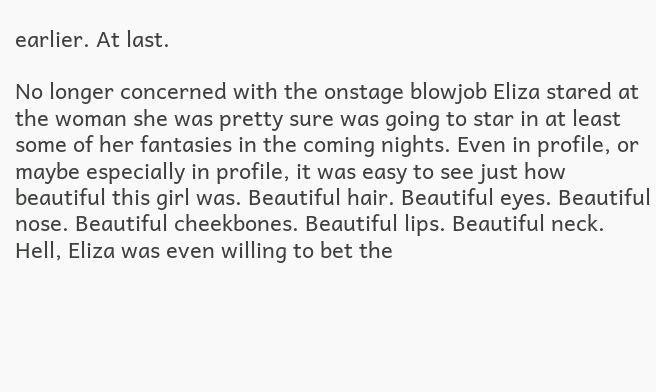earlier. At last.

No longer concerned with the onstage blowjob Eliza stared at the woman she was pretty sure was going to star in at least some of her fantasies in the coming nights. Even in profile, or maybe especially in profile, it was easy to see just how beautiful this girl was. Beautiful hair. Beautiful eyes. Beautiful nose. Beautiful cheekbones. Beautiful lips. Beautiful neck. Hell, Eliza was even willing to bet the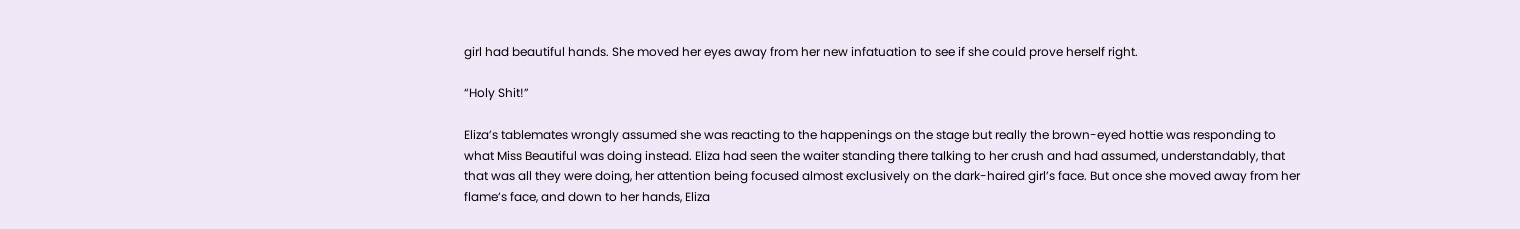girl had beautiful hands. She moved her eyes away from her new infatuation to see if she could prove herself right.

“Holy Shit!”

Eliza’s tablemates wrongly assumed she was reacting to the happenings on the stage but really the brown-eyed hottie was responding to what Miss Beautiful was doing instead. Eliza had seen the waiter standing there talking to her crush and had assumed, understandably, that that was all they were doing, her attention being focused almost exclusively on the dark-haired girl’s face. But once she moved away from her flame’s face, and down to her hands, Eliza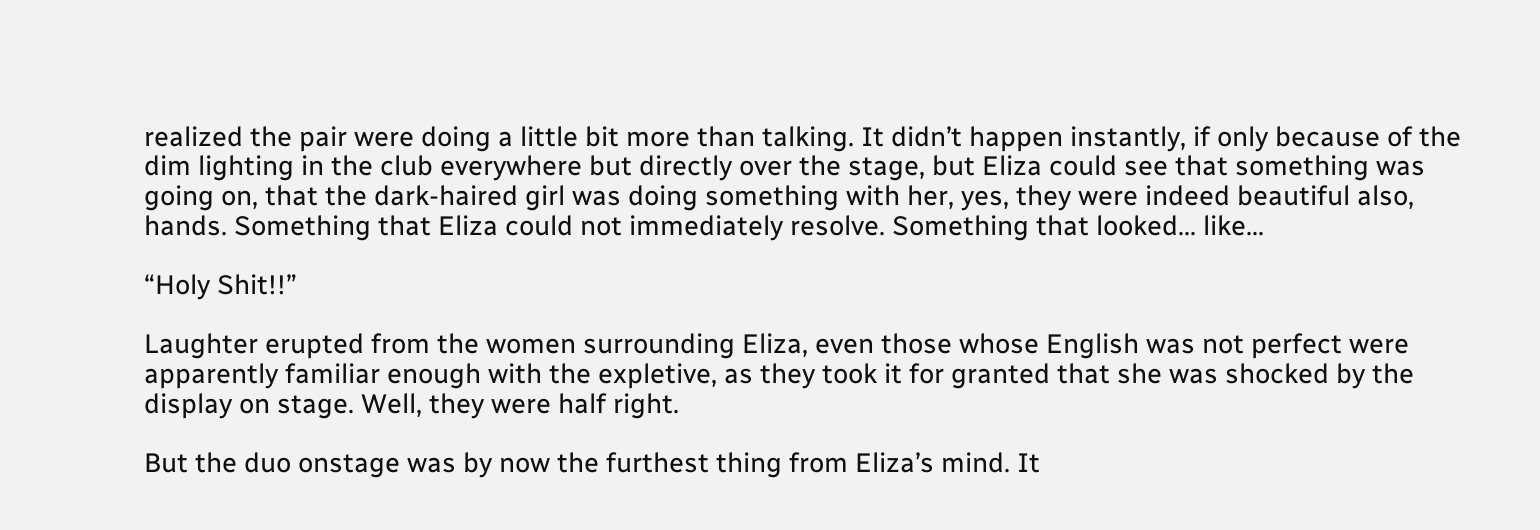realized the pair were doing a little bit more than talking. It didn’t happen instantly, if only because of the dim lighting in the club everywhere but directly over the stage, but Eliza could see that something was going on, that the dark-haired girl was doing something with her, yes, they were indeed beautiful also, hands. Something that Eliza could not immediately resolve. Something that looked… like…

“Holy Shit!!”

Laughter erupted from the women surrounding Eliza, even those whose English was not perfect were apparently familiar enough with the expletive, as they took it for granted that she was shocked by the display on stage. Well, they were half right.

But the duo onstage was by now the furthest thing from Eliza’s mind. It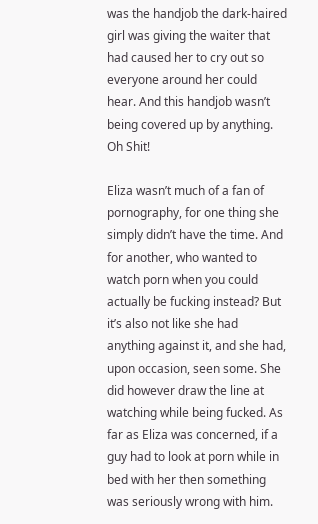was the handjob the dark-haired girl was giving the waiter that had caused her to cry out so everyone around her could hear. And this handjob wasn’t being covered up by anything. Oh Shit!

Eliza wasn’t much of a fan of pornography, for one thing she simply didn’t have the time. And for another, who wanted to watch porn when you could actually be fucking instead? But it’s also not like she had anything against it, and she had, upon occasion, seen some. She did however draw the line at watching while being fucked. As far as Eliza was concerned, if a guy had to look at porn while in bed with her then something was seriously wrong with him.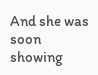And she was soon showing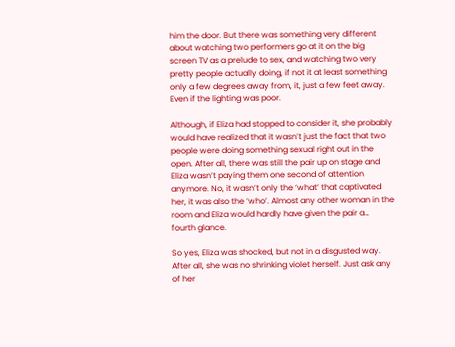him the door. But there was something very different about watching two performers go at it on the big screen TV as a prelude to sex, and watching two very pretty people actually doing, if not it at least something only a few degrees away from, it, just a few feet away. Even if the lighting was poor.

Although, if Eliza had stopped to consider it, she probably would have realized that it wasn’t just the fact that two people were doing something sexual right out in the open. After all, there was still the pair up on stage and Eliza wasn’t paying them one second of attention anymore. No, it wasn’t only the ‘what’ that captivated her, it was also the ‘who’. Almost any other woman in the room and Eliza would hardly have given the pair a… fourth glance.

So yes, Eliza was shocked, but not in a disgusted way. After all, she was no shrinking violet herself. Just ask any of her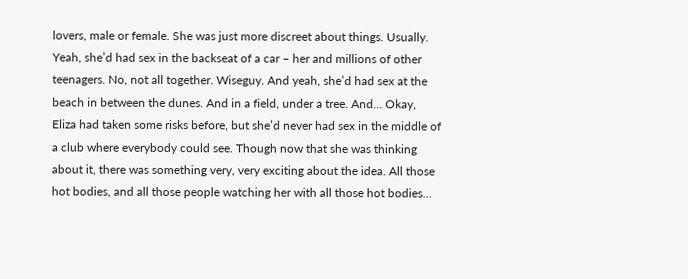lovers, male or female. She was just more discreet about things. Usually. Yeah, she’d had sex in the backseat of a car – her and millions of other teenagers. No, not all together. Wiseguy. And yeah, she’d had sex at the beach in between the dunes. And in a field, under a tree. And… Okay, Eliza had taken some risks before, but she’d never had sex in the middle of a club where everybody could see. Though now that she was thinking about it, there was something very, very exciting about the idea. All those hot bodies, and all those people watching her with all those hot bodies…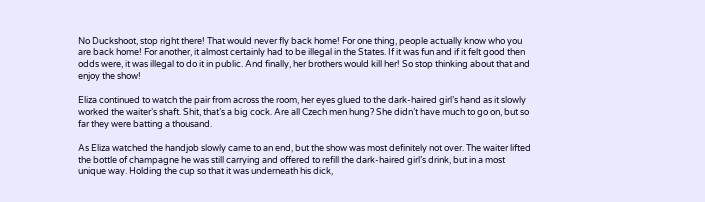No Duckshoot, stop right there! That would never fly back home! For one thing, people actually know who you are back home! For another, it almost certainly had to be illegal in the States. If it was fun and if it felt good then odds were, it was illegal to do it in public. And finally, her brothers would kill her! So stop thinking about that and enjoy the show!

Eliza continued to watch the pair from across the room, her eyes glued to the dark-haired girl’s hand as it slowly worked the waiter’s shaft. Shit, that’s a big cock. Are all Czech men hung? She didn’t have much to go on, but so far they were batting a thousand.

As Eliza watched the handjob slowly came to an end, but the show was most definitely not over. The waiter lifted the bottle of champagne he was still carrying and offered to refill the dark-haired girl’s drink, but in a most unique way. Holding the cup so that it was underneath his dick,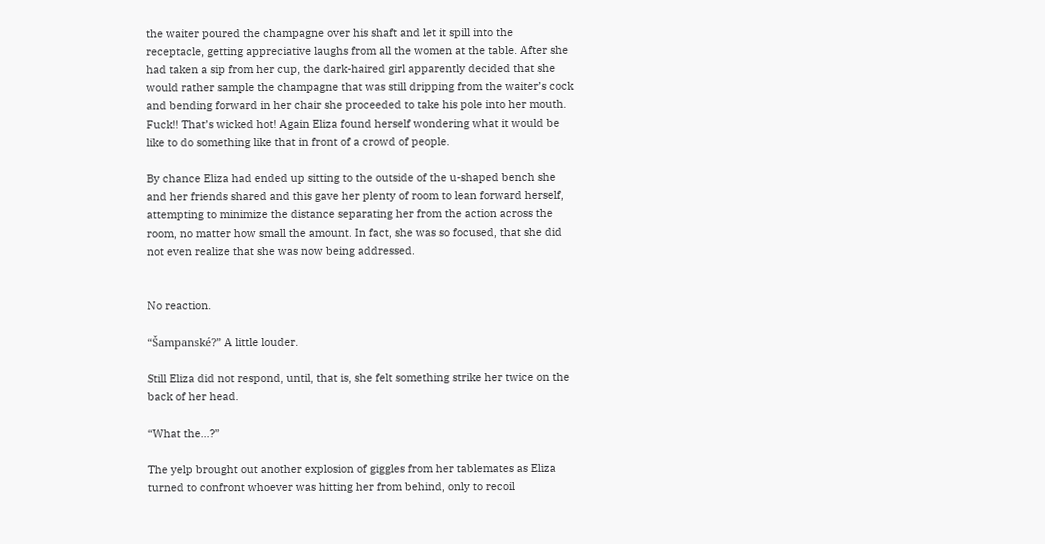the waiter poured the champagne over his shaft and let it spill into the receptacle, getting appreciative laughs from all the women at the table. After she had taken a sip from her cup, the dark-haired girl apparently decided that she would rather sample the champagne that was still dripping from the waiter’s cock and bending forward in her chair she proceeded to take his pole into her mouth. Fuck!! That’s wicked hot! Again Eliza found herself wondering what it would be like to do something like that in front of a crowd of people.

By chance Eliza had ended up sitting to the outside of the u-shaped bench she and her friends shared and this gave her plenty of room to lean forward herself, attempting to minimize the distance separating her from the action across the room, no matter how small the amount. In fact, she was so focused, that she did not even realize that she was now being addressed.


No reaction.

“Šampanské?” A little louder.

Still Eliza did not respond, until, that is, she felt something strike her twice on the back of her head.

“What the…?”

The yelp brought out another explosion of giggles from her tablemates as Eliza turned to confront whoever was hitting her from behind, only to recoil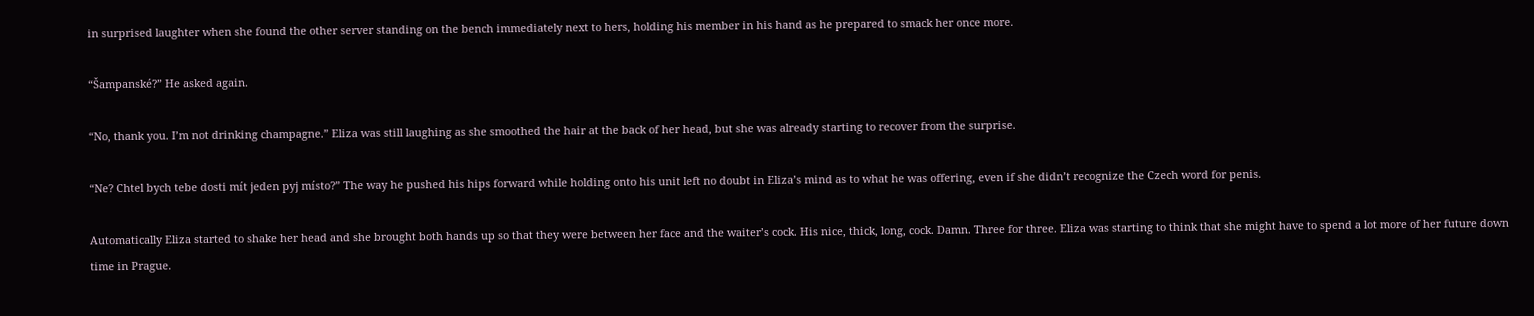in surprised laughter when she found the other server standing on the bench immediately next to hers, holding his member in his hand as he prepared to smack her once more.

“Šampanské?” He asked again.

“No, thank you. I’m not drinking champagne.” Eliza was still laughing as she smoothed the hair at the back of her head, but she was already starting to recover from the surprise.

“Ne? Chtel bych tebe dosti mít jeden pyj místo?” The way he pushed his hips forward while holding onto his unit left no doubt in Eliza’s mind as to what he was offering, even if she didn’t recognize the Czech word for penis.

Automatically Eliza started to shake her head and she brought both hands up so that they were between her face and the waiter’s cock. His nice, thick, long, cock. Damn. Three for three. Eliza was starting to think that she might have to spend a lot more of her future down time in Prague.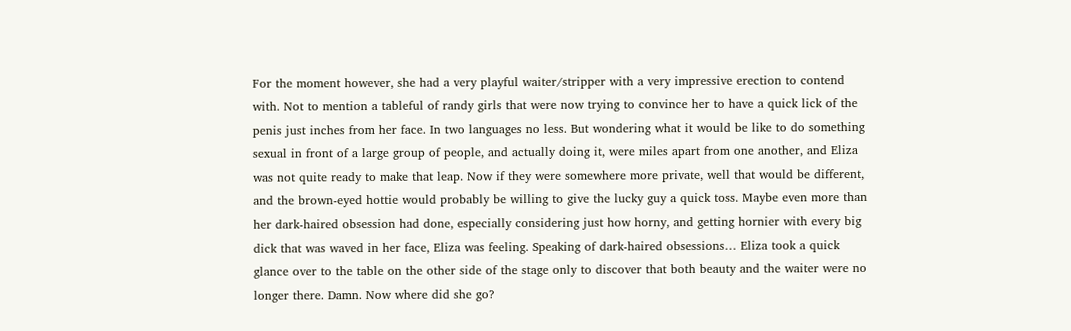For the moment however, she had a very playful waiter/stripper with a very impressive erection to contend with. Not to mention a tableful of randy girls that were now trying to convince her to have a quick lick of the penis just inches from her face. In two languages no less. But wondering what it would be like to do something sexual in front of a large group of people, and actually doing it, were miles apart from one another, and Eliza was not quite ready to make that leap. Now if they were somewhere more private, well that would be different, and the brown-eyed hottie would probably be willing to give the lucky guy a quick toss. Maybe even more than her dark-haired obsession had done, especially considering just how horny, and getting hornier with every big dick that was waved in her face, Eliza was feeling. Speaking of dark-haired obsessions… Eliza took a quick glance over to the table on the other side of the stage only to discover that both beauty and the waiter were no longer there. Damn. Now where did she go?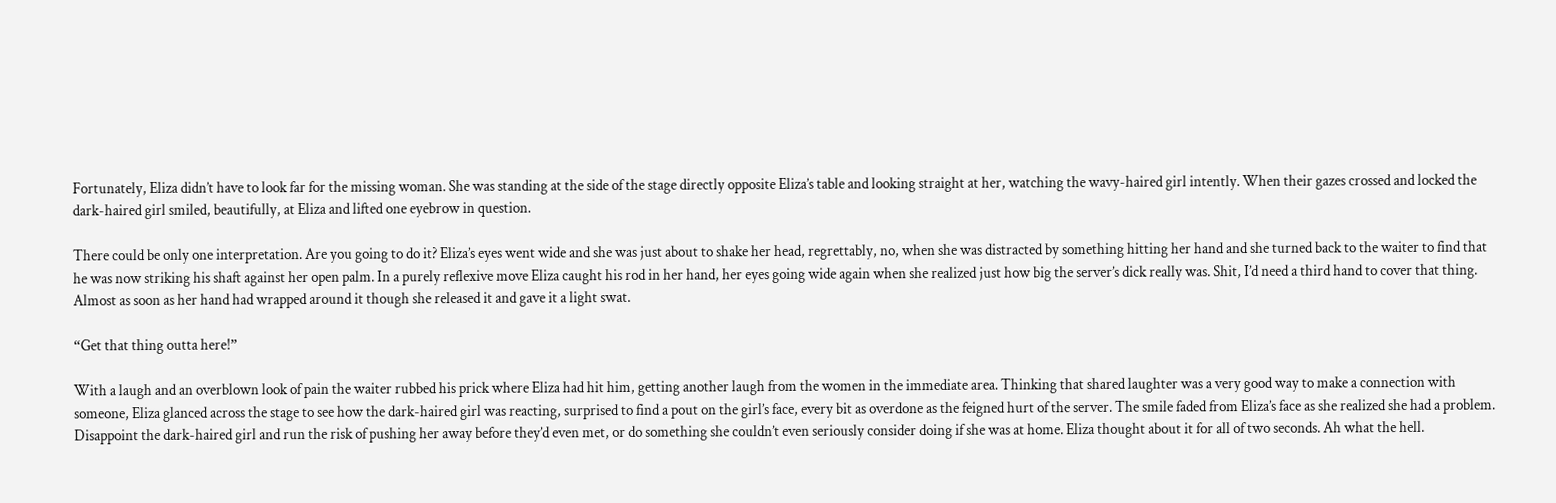Fortunately, Eliza didn’t have to look far for the missing woman. She was standing at the side of the stage directly opposite Eliza’s table and looking straight at her, watching the wavy-haired girl intently. When their gazes crossed and locked the dark-haired girl smiled, beautifully, at Eliza and lifted one eyebrow in question.

There could be only one interpretation. Are you going to do it? Eliza’s eyes went wide and she was just about to shake her head, regrettably, no, when she was distracted by something hitting her hand and she turned back to the waiter to find that he was now striking his shaft against her open palm. In a purely reflexive move Eliza caught his rod in her hand, her eyes going wide again when she realized just how big the server’s dick really was. Shit, I’d need a third hand to cover that thing. Almost as soon as her hand had wrapped around it though she released it and gave it a light swat.

“Get that thing outta here!”

With a laugh and an overblown look of pain the waiter rubbed his prick where Eliza had hit him, getting another laugh from the women in the immediate area. Thinking that shared laughter was a very good way to make a connection with someone, Eliza glanced across the stage to see how the dark-haired girl was reacting, surprised to find a pout on the girl’s face, every bit as overdone as the feigned hurt of the server. The smile faded from Eliza’s face as she realized she had a problem. Disappoint the dark-haired girl and run the risk of pushing her away before they’d even met, or do something she couldn’t even seriously consider doing if she was at home. Eliza thought about it for all of two seconds. Ah what the hell.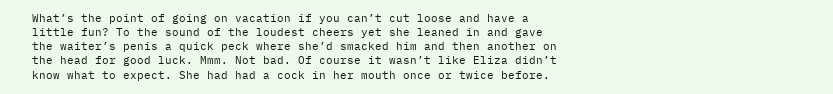What’s the point of going on vacation if you can’t cut loose and have a little fun? To the sound of the loudest cheers yet she leaned in and gave the waiter’s penis a quick peck where she’d smacked him and then another on the head for good luck. Mmm. Not bad. Of course it wasn’t like Eliza didn’t know what to expect. She had had a cock in her mouth once or twice before.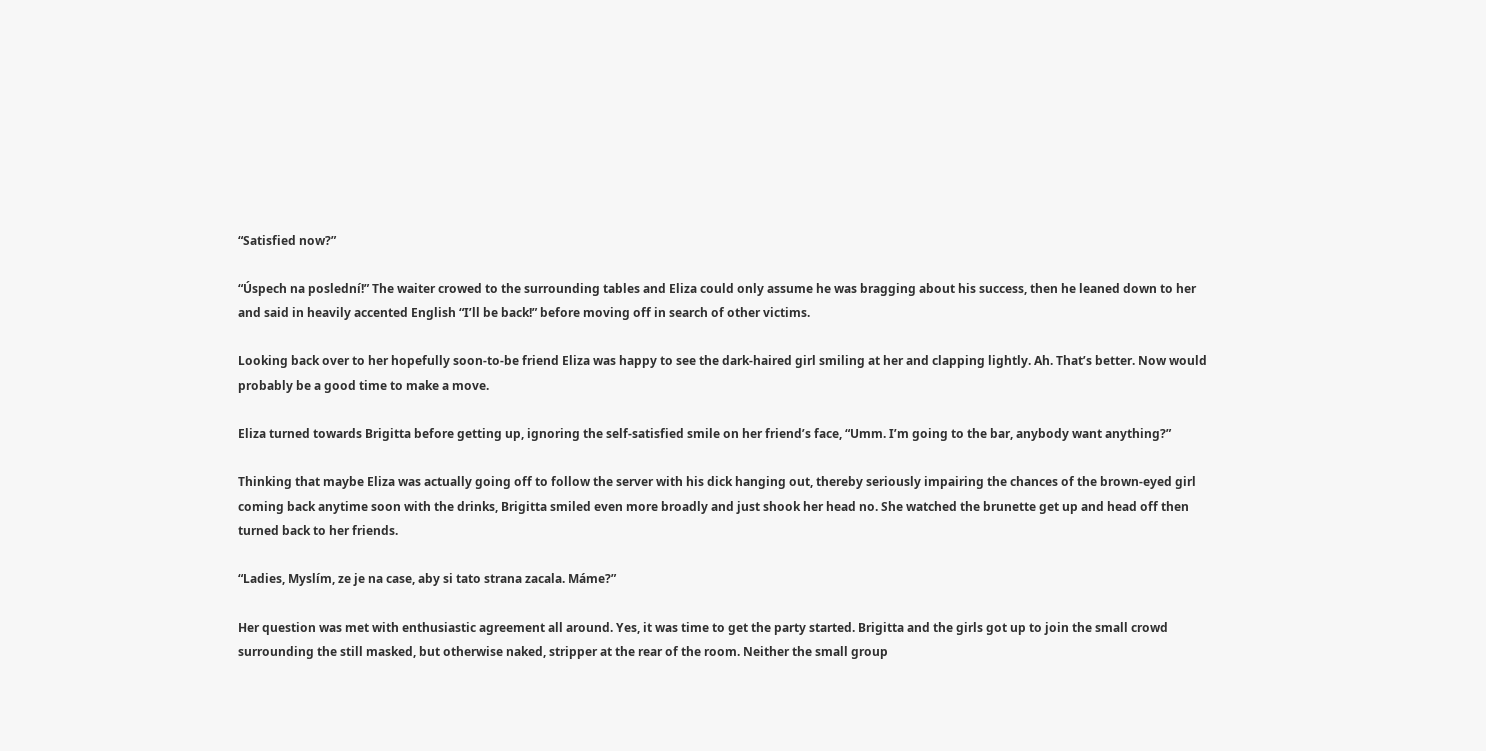“Satisfied now?”

“Úspech na poslední!” The waiter crowed to the surrounding tables and Eliza could only assume he was bragging about his success, then he leaned down to her and said in heavily accented English “I’ll be back!” before moving off in search of other victims.

Looking back over to her hopefully soon-to-be friend Eliza was happy to see the dark-haired girl smiling at her and clapping lightly. Ah. That’s better. Now would probably be a good time to make a move.

Eliza turned towards Brigitta before getting up, ignoring the self-satisfied smile on her friend’s face, “Umm. I’m going to the bar, anybody want anything?”

Thinking that maybe Eliza was actually going off to follow the server with his dick hanging out, thereby seriously impairing the chances of the brown-eyed girl coming back anytime soon with the drinks, Brigitta smiled even more broadly and just shook her head no. She watched the brunette get up and head off then turned back to her friends.

“Ladies, Myslím, ze je na case, aby si tato strana zacala. Máme?”

Her question was met with enthusiastic agreement all around. Yes, it was time to get the party started. Brigitta and the girls got up to join the small crowd surrounding the still masked, but otherwise naked, stripper at the rear of the room. Neither the small group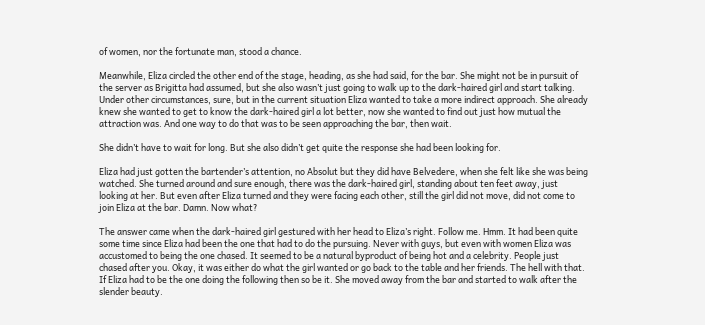of women, nor the fortunate man, stood a chance.

Meanwhile, Eliza circled the other end of the stage, heading, as she had said, for the bar. She might not be in pursuit of the server as Brigitta had assumed, but she also wasn’t just going to walk up to the dark-haired girl and start talking. Under other circumstances, sure, but in the current situation Eliza wanted to take a more indirect approach. She already knew she wanted to get to know the dark-haired girl a lot better, now she wanted to find out just how mutual the attraction was. And one way to do that was to be seen approaching the bar, then wait.

She didn’t have to wait for long. But she also didn’t get quite the response she had been looking for.

Eliza had just gotten the bartender’s attention, no Absolut but they did have Belvedere, when she felt like she was being watched. She turned around and sure enough, there was the dark-haired girl, standing about ten feet away, just looking at her. But even after Eliza turned and they were facing each other, still the girl did not move, did not come to join Eliza at the bar. Damn. Now what?

The answer came when the dark-haired girl gestured with her head to Eliza’s right. Follow me. Hmm. It had been quite some time since Eliza had been the one that had to do the pursuing. Never with guys, but even with women Eliza was accustomed to being the one chased. It seemed to be a natural byproduct of being hot and a celebrity. People just chased after you. Okay, it was either do what the girl wanted or go back to the table and her friends. The hell with that. If Eliza had to be the one doing the following then so be it. She moved away from the bar and started to walk after the slender beauty.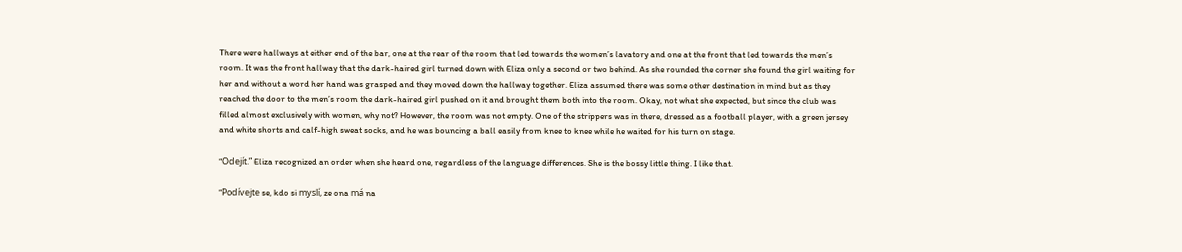There were hallways at either end of the bar, one at the rear of the room that led towards the women’s lavatory and one at the front that led towards the men’s room. It was the front hallway that the dark-haired girl turned down with Eliza only a second or two behind. As she rounded the corner she found the girl waiting for her and without a word her hand was grasped and they moved down the hallway together. Eliza assumed there was some other destination in mind but as they reached the door to the men’s room the dark-haired girl pushed on it and brought them both into the room. Okay, not what she expected, but since the club was filled almost exclusively with women, why not? However, the room was not empty. One of the strippers was in there, dressed as a football player, with a green jersey and white shorts and calf-high sweat socks, and he was bouncing a ball easily from knee to knee while he waited for his turn on stage.

“Odejít.” Eliza recognized an order when she heard one, regardless of the language differences. She is the bossy little thing. I like that.

“Podívejte se, kdo si myslí, ze ona má na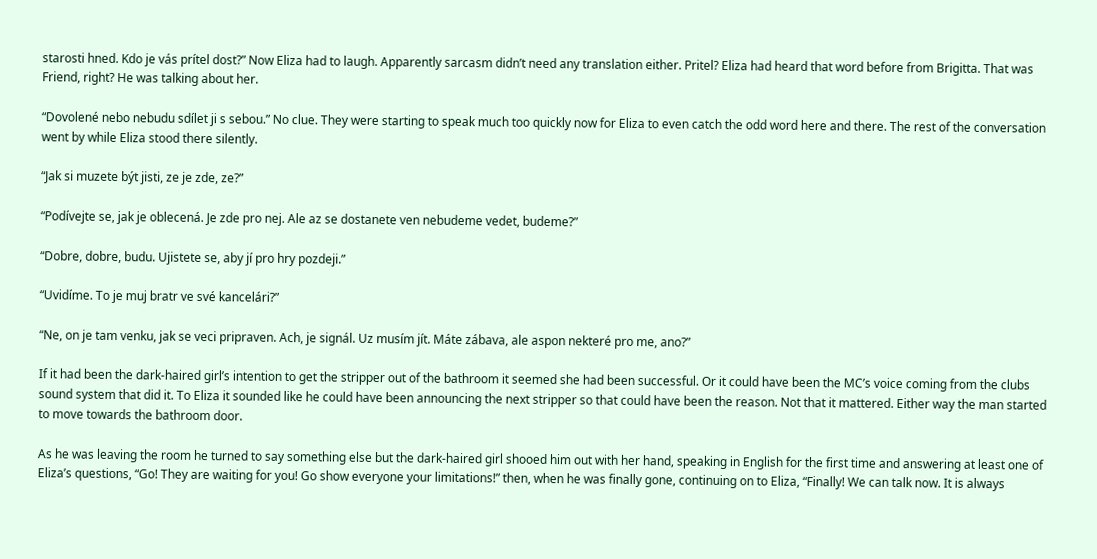starosti hned. Kdo je vás prítel dost?” Now Eliza had to laugh. Apparently sarcasm didn’t need any translation either. Pritel? Eliza had heard that word before from Brigitta. That was Friend, right? He was talking about her.

“Dovolené nebo nebudu sdílet ji s sebou.” No clue. They were starting to speak much too quickly now for Eliza to even catch the odd word here and there. The rest of the conversation went by while Eliza stood there silently.

“Jak si muzete být jisti, ze je zde, ze?”

“Podívejte se, jak je oblecená. Je zde pro nej. Ale az se dostanete ven nebudeme vedet, budeme?”

“Dobre, dobre, budu. Ujistete se, aby jí pro hry pozdeji.”

“Uvidíme. To je muj bratr ve své kancelári?”

“Ne, on je tam venku, jak se veci pripraven. Ach, je signál. Uz musím jít. Máte zábava, ale aspon nekteré pro me, ano?”

If it had been the dark-haired girl’s intention to get the stripper out of the bathroom it seemed she had been successful. Or it could have been the MC’s voice coming from the clubs sound system that did it. To Eliza it sounded like he could have been announcing the next stripper so that could have been the reason. Not that it mattered. Either way the man started to move towards the bathroom door.

As he was leaving the room he turned to say something else but the dark-haired girl shooed him out with her hand, speaking in English for the first time and answering at least one of Eliza’s questions, “Go! They are waiting for you! Go show everyone your limitations!” then, when he was finally gone, continuing on to Eliza, “Finally! We can talk now. It is always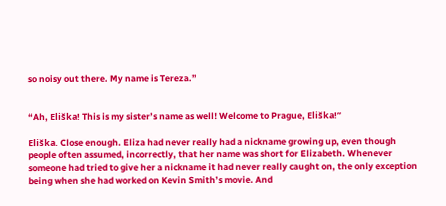so noisy out there. My name is Tereza.”


“Ah, Eliška! This is my sister’s name as well! Welcome to Prague, Eliška!”

Eliška. Close enough. Eliza had never really had a nickname growing up, even though people often assumed, incorrectly, that her name was short for Elizabeth. Whenever someone had tried to give her a nickname it had never really caught on, the only exception being when she had worked on Kevin Smith’s movie. And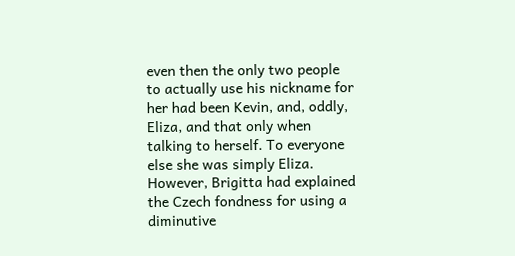even then the only two people to actually use his nickname for her had been Kevin, and, oddly, Eliza, and that only when talking to herself. To everyone else she was simply Eliza. However, Brigitta had explained the Czech fondness for using a diminutive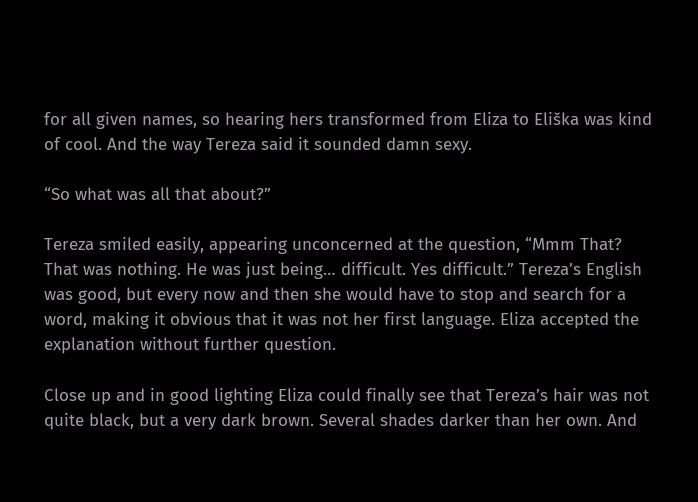for all given names, so hearing hers transformed from Eliza to Eliška was kind of cool. And the way Tereza said it sounded damn sexy.

“So what was all that about?”

Tereza smiled easily, appearing unconcerned at the question, “Mmm That? That was nothing. He was just being… difficult. Yes difficult.” Tereza’s English was good, but every now and then she would have to stop and search for a word, making it obvious that it was not her first language. Eliza accepted the explanation without further question.

Close up and in good lighting Eliza could finally see that Tereza’s hair was not quite black, but a very dark brown. Several shades darker than her own. And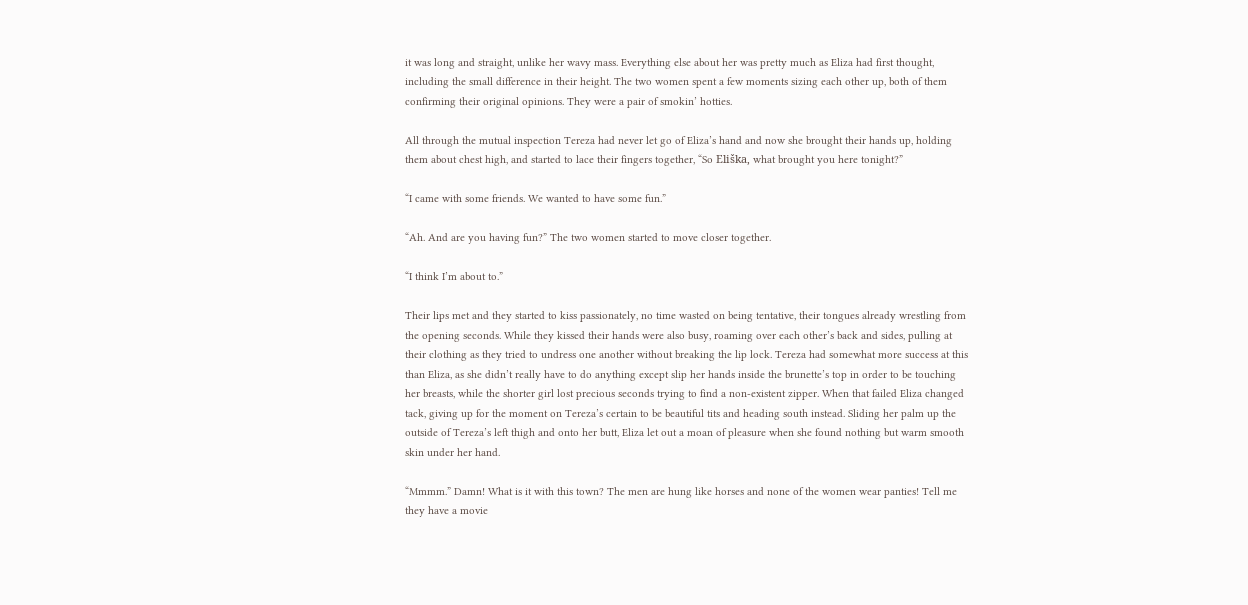it was long and straight, unlike her wavy mass. Everything else about her was pretty much as Eliza had first thought, including the small difference in their height. The two women spent a few moments sizing each other up, both of them confirming their original opinions. They were a pair of smokin’ hotties.

All through the mutual inspection Tereza had never let go of Eliza’s hand and now she brought their hands up, holding them about chest high, and started to lace their fingers together, “So Eliška, what brought you here tonight?”

“I came with some friends. We wanted to have some fun.”

“Ah. And are you having fun?” The two women started to move closer together.

“I think I’m about to.”

Their lips met and they started to kiss passionately, no time wasted on being tentative, their tongues already wrestling from the opening seconds. While they kissed their hands were also busy, roaming over each other’s back and sides, pulling at their clothing as they tried to undress one another without breaking the lip lock. Tereza had somewhat more success at this than Eliza, as she didn’t really have to do anything except slip her hands inside the brunette’s top in order to be touching her breasts, while the shorter girl lost precious seconds trying to find a non-existent zipper. When that failed Eliza changed tack, giving up for the moment on Tereza’s certain to be beautiful tits and heading south instead. Sliding her palm up the outside of Tereza’s left thigh and onto her butt, Eliza let out a moan of pleasure when she found nothing but warm smooth skin under her hand.

“Mmmm.” Damn! What is it with this town? The men are hung like horses and none of the women wear panties! Tell me they have a movie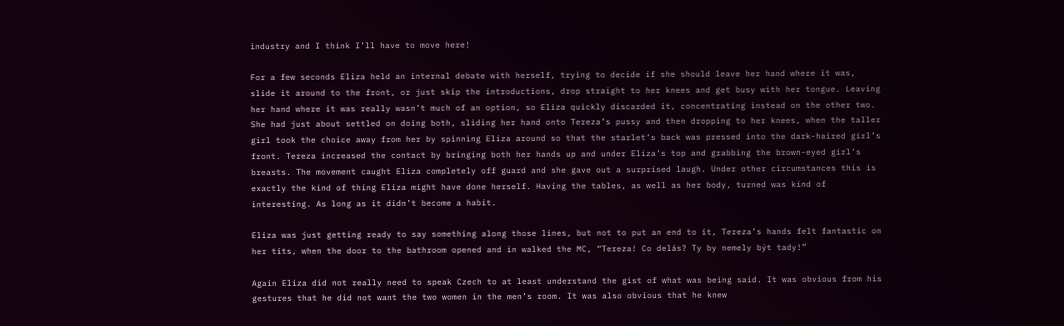industry and I think I’ll have to move here!

For a few seconds Eliza held an internal debate with herself, trying to decide if she should leave her hand where it was, slide it around to the front, or just skip the introductions, drop straight to her knees and get busy with her tongue. Leaving her hand where it was really wasn’t much of an option, so Eliza quickly discarded it, concentrating instead on the other two. She had just about settled on doing both, sliding her hand onto Tereza’s pussy and then dropping to her knees, when the taller girl took the choice away from her by spinning Eliza around so that the starlet’s back was pressed into the dark-haired girl’s front. Tereza increased the contact by bringing both her hands up and under Eliza’s top and grabbing the brown-eyed girl’s breasts. The movement caught Eliza completely off guard and she gave out a surprised laugh. Under other circumstances this is exactly the kind of thing Eliza might have done herself. Having the tables, as well as her body, turned was kind of interesting. As long as it didn’t become a habit.

Eliza was just getting ready to say something along those lines, but not to put an end to it, Tereza’s hands felt fantastic on her tits, when the door to the bathroom opened and in walked the MC, “Tereza! Co delás? Ty by nemely být tady!”

Again Eliza did not really need to speak Czech to at least understand the gist of what was being said. It was obvious from his gestures that he did not want the two women in the men’s room. It was also obvious that he knew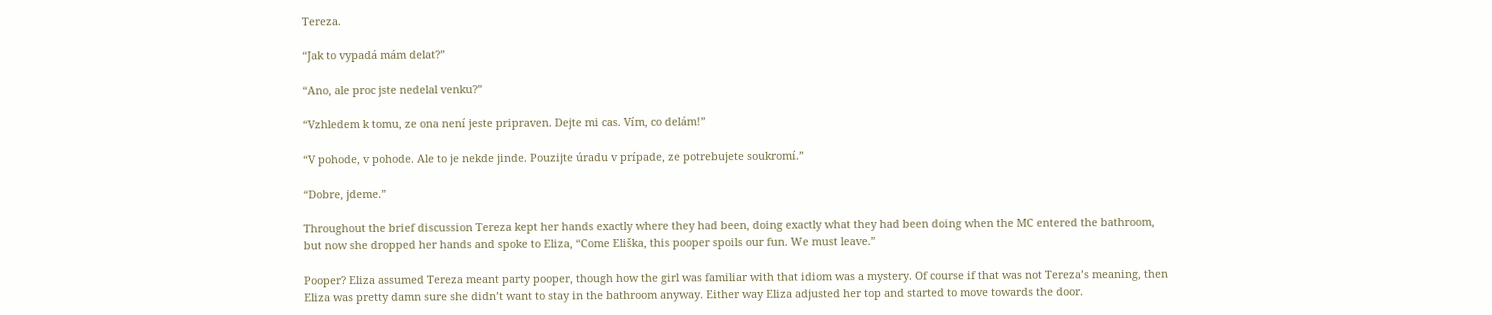Tereza.

“Jak to vypadá mám delat?”

“Ano, ale proc jste nedelal venku?”

“Vzhledem k tomu, ze ona není jeste pripraven. Dejte mi cas. Vím, co delám!”

“V pohode, v pohode. Ale to je nekde jinde. Pouzijte úradu v prípade, ze potrebujete soukromí.”

“Dobre, jdeme.”

Throughout the brief discussion Tereza kept her hands exactly where they had been, doing exactly what they had been doing when the MC entered the bathroom, but now she dropped her hands and spoke to Eliza, “Come Eliška, this pooper spoils our fun. We must leave.”

Pooper? Eliza assumed Tereza meant party pooper, though how the girl was familiar with that idiom was a mystery. Of course if that was not Tereza’s meaning, then Eliza was pretty damn sure she didn’t want to stay in the bathroom anyway. Either way Eliza adjusted her top and started to move towards the door.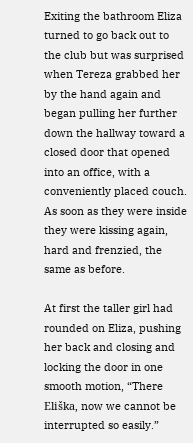Exiting the bathroom Eliza turned to go back out to the club but was surprised when Tereza grabbed her by the hand again and began pulling her further down the hallway toward a closed door that opened into an office, with a conveniently placed couch. As soon as they were inside they were kissing again, hard and frenzied, the same as before.

At first the taller girl had rounded on Eliza, pushing her back and closing and locking the door in one smooth motion, “There Eliška, now we cannot be interrupted so easily.”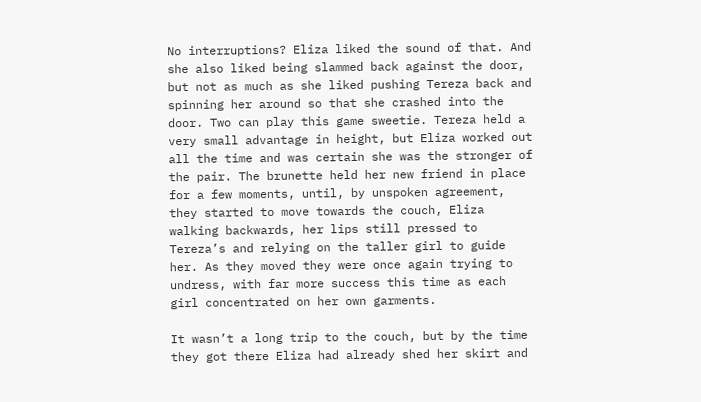No interruptions? Eliza liked the sound of that. And she also liked being slammed back against the door, but not as much as she liked pushing Tereza back and spinning her around so that she crashed into the door. Two can play this game sweetie. Tereza held a very small advantage in height, but Eliza worked out all the time and was certain she was the stronger of the pair. The brunette held her new friend in place for a few moments, until, by unspoken agreement, they started to move towards the couch, Eliza walking backwards, her lips still pressed to Tereza’s and relying on the taller girl to guide her. As they moved they were once again trying to undress, with far more success this time as each girl concentrated on her own garments.

It wasn’t a long trip to the couch, but by the time they got there Eliza had already shed her skirt and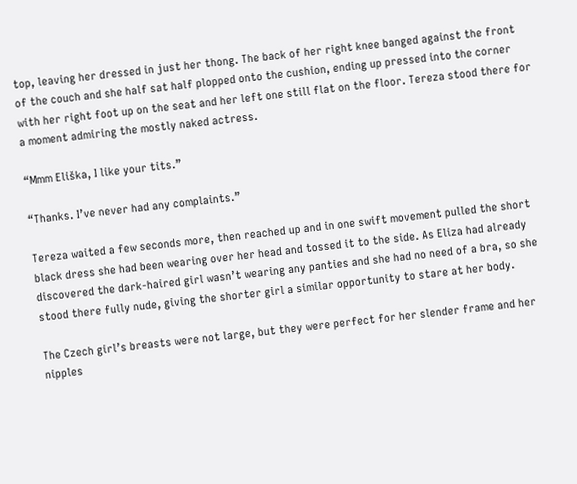top, leaving her dressed in just her thong. The back of her right knee banged against the front of the couch and she half sat half plopped onto the cushion, ending up pressed into the corner with her right foot up on the seat and her left one still flat on the floor. Tereza stood there for a moment admiring the mostly naked actress.

“Mmm Eliška, I like your tits.”

“Thanks. I’ve never had any complaints.”

Tereza waited a few seconds more, then reached up and in one swift movement pulled the short black dress she had been wearing over her head and tossed it to the side. As Eliza had already discovered the dark-haired girl wasn’t wearing any panties and she had no need of a bra, so she stood there fully nude, giving the shorter girl a similar opportunity to stare at her body.

The Czech girl’s breasts were not large, but they were perfect for her slender frame and her nipples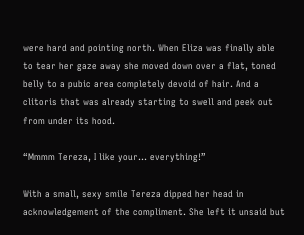were hard and pointing north. When Eliza was finally able to tear her gaze away she moved down over a flat, toned belly to a pubic area completely devoid of hair. And a clitoris that was already starting to swell and peek out from under its hood.

“Mmmm Tereza, I like your… everything!”

With a small, sexy smile Tereza dipped her head in acknowledgement of the compliment. She left it unsaid but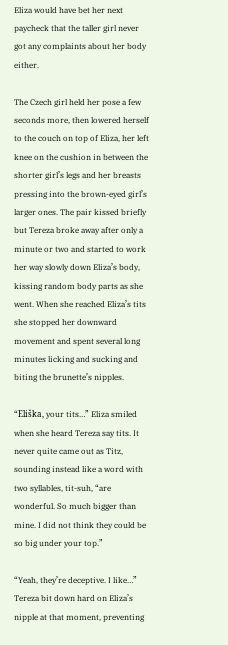Eliza would have bet her next paycheck that the taller girl never got any complaints about her body either.

The Czech girl held her pose a few seconds more, then lowered herself to the couch on top of Eliza, her left knee on the cushion in between the shorter girl’s legs and her breasts pressing into the brown-eyed girl’s larger ones. The pair kissed briefly but Tereza broke away after only a minute or two and started to work her way slowly down Eliza’s body, kissing random body parts as she went. When she reached Eliza’s tits she stopped her downward movement and spent several long minutes licking and sucking and biting the brunette’s nipples.

“Eliška, your tits…” Eliza smiled when she heard Tereza say tits. It never quite came out as Titz, sounding instead like a word with two syllables, tit-suh, “are wonderful. So much bigger than mine. I did not think they could be so big under your top.”

“Yeah, they’re deceptive. I like…” Tereza bit down hard on Eliza’s nipple at that moment, preventing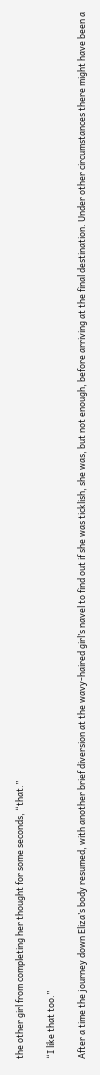the other girl from completing her thought for some seconds, “that.”

“I like that too.”

After a time the journey down Eliza’s body resumed, with another brief diversion at the wavy-haired girl’s navel to find out if she was ticklish, she was, but not enough, before arriving at the final destination. Under other circumstances there might have been a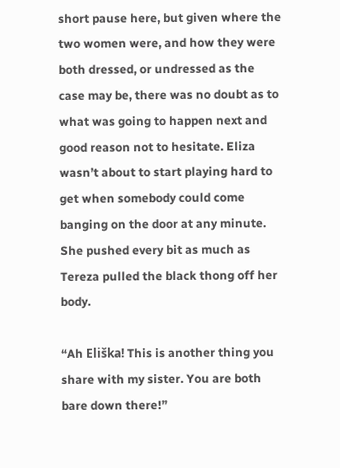short pause here, but given where the two women were, and how they were both dressed, or undressed as the case may be, there was no doubt as to what was going to happen next and good reason not to hesitate. Eliza wasn’t about to start playing hard to get when somebody could come banging on the door at any minute. She pushed every bit as much as Tereza pulled the black thong off her body.

“Ah Eliška! This is another thing you share with my sister. You are both bare down there!”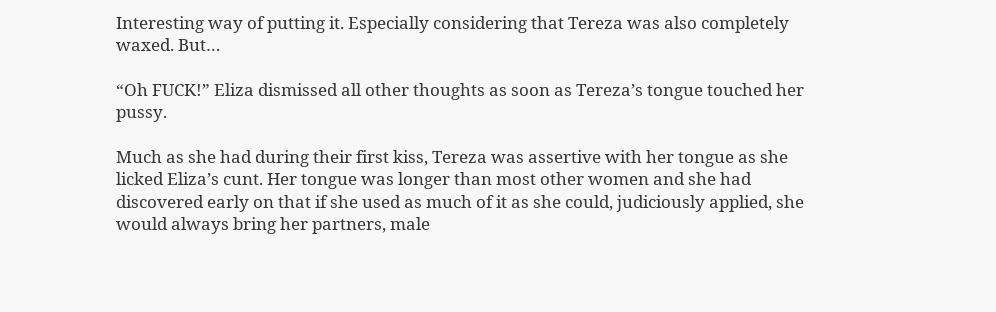Interesting way of putting it. Especially considering that Tereza was also completely waxed. But…

“Oh FUCK!” Eliza dismissed all other thoughts as soon as Tereza’s tongue touched her pussy.

Much as she had during their first kiss, Tereza was assertive with her tongue as she licked Eliza’s cunt. Her tongue was longer than most other women and she had discovered early on that if she used as much of it as she could, judiciously applied, she would always bring her partners, male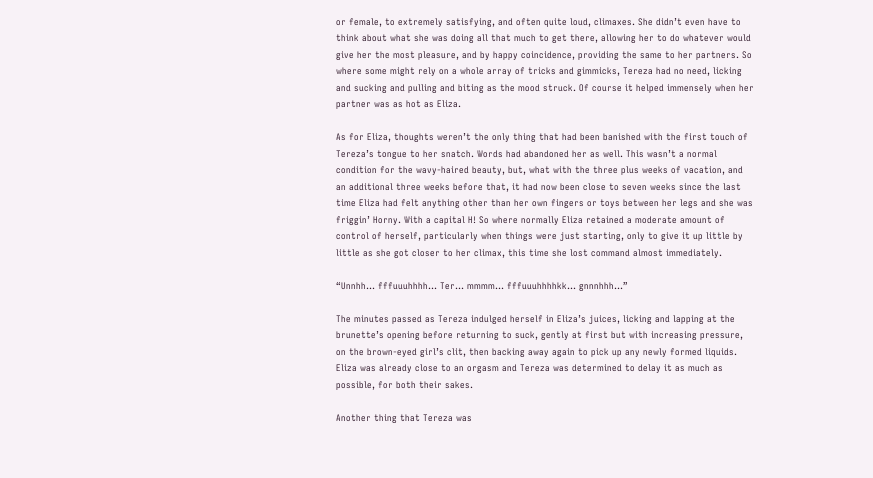or female, to extremely satisfying, and often quite loud, climaxes. She didn’t even have to think about what she was doing all that much to get there, allowing her to do whatever would give her the most pleasure, and by happy coincidence, providing the same to her partners. So where some might rely on a whole array of tricks and gimmicks, Tereza had no need, licking and sucking and pulling and biting as the mood struck. Of course it helped immensely when her partner was as hot as Eliza.

As for Eliza, thoughts weren’t the only thing that had been banished with the first touch of Tereza’s tongue to her snatch. Words had abandoned her as well. This wasn’t a normal condition for the wavy-haired beauty, but, what with the three plus weeks of vacation, and an additional three weeks before that, it had now been close to seven weeks since the last time Eliza had felt anything other than her own fingers or toys between her legs and she was friggin’ Horny. With a capital H! So where normally Eliza retained a moderate amount of control of herself, particularly when things were just starting, only to give it up little by little as she got closer to her climax, this time she lost command almost immediately.

“Unnhh… fffuuuhhhh… Ter… mmmm… fffuuuhhhhkk… gnnnhhh…”

The minutes passed as Tereza indulged herself in Eliza’s juices, licking and lapping at the brunette’s opening before returning to suck, gently at first but with increasing pressure, on the brown-eyed girl’s clit, then backing away again to pick up any newly formed liquids. Eliza was already close to an orgasm and Tereza was determined to delay it as much as possible, for both their sakes.

Another thing that Tereza was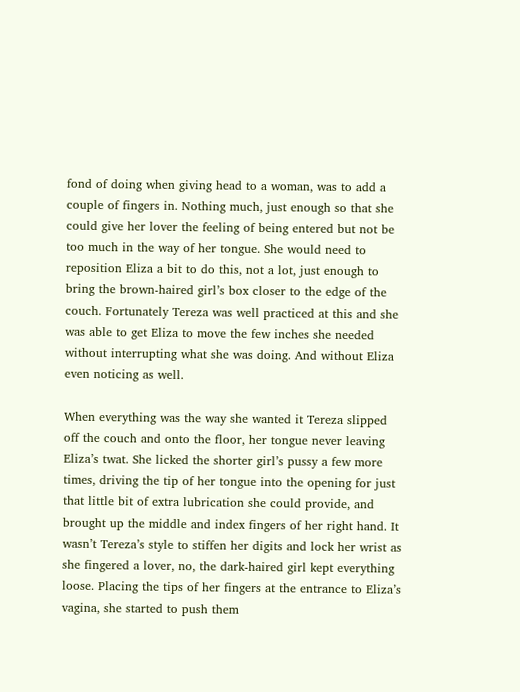fond of doing when giving head to a woman, was to add a couple of fingers in. Nothing much, just enough so that she could give her lover the feeling of being entered but not be too much in the way of her tongue. She would need to reposition Eliza a bit to do this, not a lot, just enough to bring the brown-haired girl’s box closer to the edge of the couch. Fortunately Tereza was well practiced at this and she was able to get Eliza to move the few inches she needed without interrupting what she was doing. And without Eliza even noticing as well.

When everything was the way she wanted it Tereza slipped off the couch and onto the floor, her tongue never leaving Eliza’s twat. She licked the shorter girl’s pussy a few more times, driving the tip of her tongue into the opening for just that little bit of extra lubrication she could provide, and brought up the middle and index fingers of her right hand. It wasn’t Tereza’s style to stiffen her digits and lock her wrist as she fingered a lover, no, the dark-haired girl kept everything loose. Placing the tips of her fingers at the entrance to Eliza’s vagina, she started to push them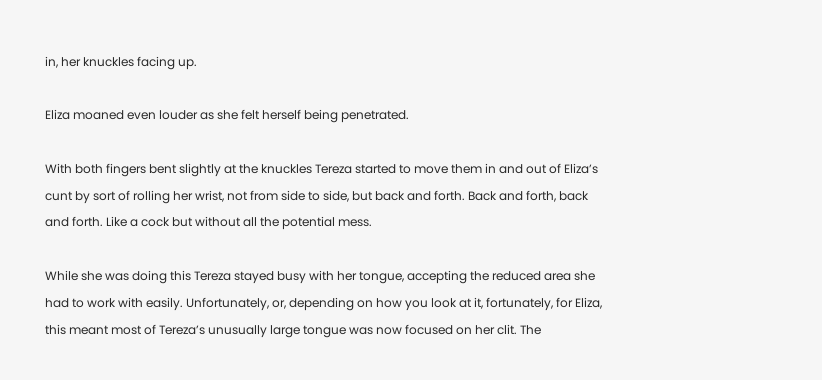in, her knuckles facing up.

Eliza moaned even louder as she felt herself being penetrated.

With both fingers bent slightly at the knuckles Tereza started to move them in and out of Eliza’s cunt by sort of rolling her wrist, not from side to side, but back and forth. Back and forth, back and forth. Like a cock but without all the potential mess.

While she was doing this Tereza stayed busy with her tongue, accepting the reduced area she had to work with easily. Unfortunately, or, depending on how you look at it, fortunately, for Eliza, this meant most of Tereza’s unusually large tongue was now focused on her clit. The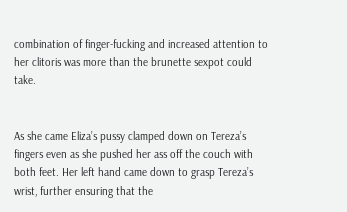combination of finger-fucking and increased attention to her clitoris was more than the brunette sexpot could take.


As she came Eliza’s pussy clamped down on Tereza’s fingers even as she pushed her ass off the couch with both feet. Her left hand came down to grasp Tereza’s wrist, further ensuring that the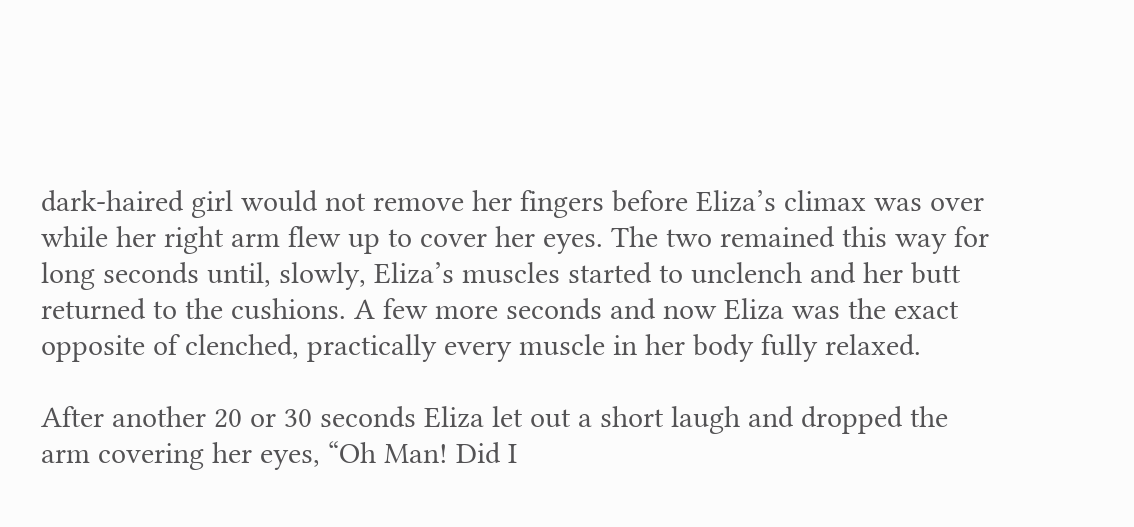dark-haired girl would not remove her fingers before Eliza’s climax was over while her right arm flew up to cover her eyes. The two remained this way for long seconds until, slowly, Eliza’s muscles started to unclench and her butt returned to the cushions. A few more seconds and now Eliza was the exact opposite of clenched, practically every muscle in her body fully relaxed.

After another 20 or 30 seconds Eliza let out a short laugh and dropped the arm covering her eyes, “Oh Man! Did I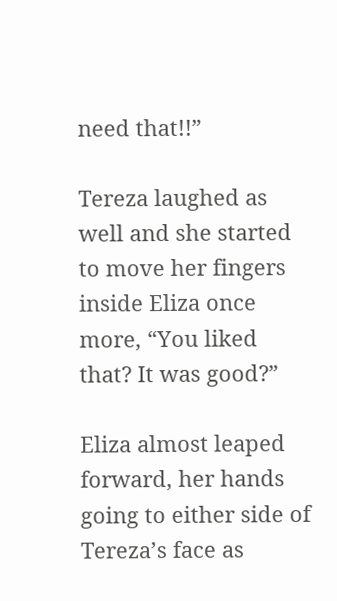need that!!”

Tereza laughed as well and she started to move her fingers inside Eliza once more, “You liked that? It was good?”

Eliza almost leaped forward, her hands going to either side of Tereza’s face as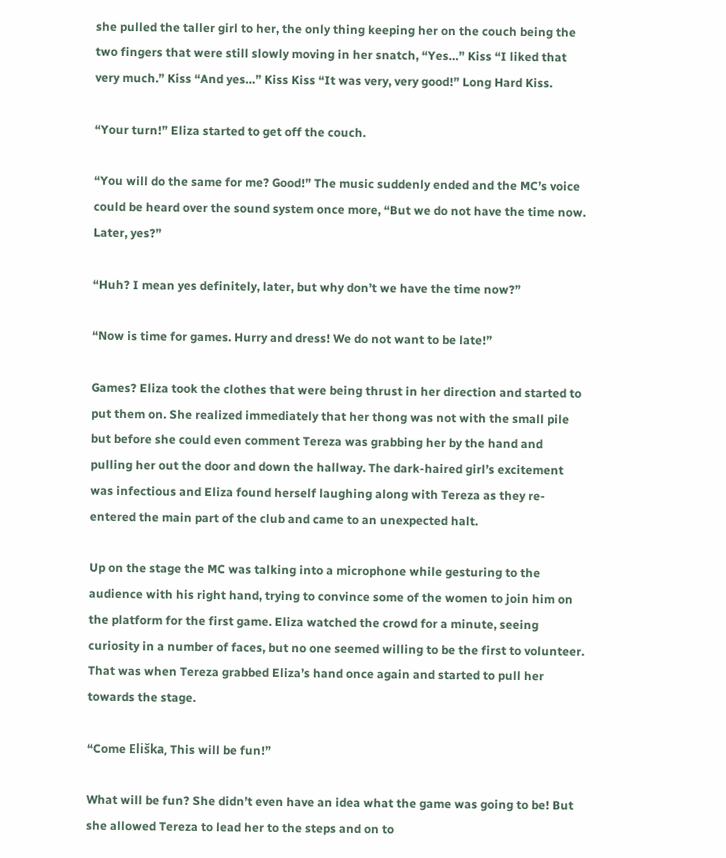she pulled the taller girl to her, the only thing keeping her on the couch being the two fingers that were still slowly moving in her snatch, “Yes…” Kiss “I liked that very much.” Kiss “And yes…” Kiss Kiss “It was very, very good!” Long Hard Kiss.

“Your turn!” Eliza started to get off the couch.

“You will do the same for me? Good!” The music suddenly ended and the MC’s voice could be heard over the sound system once more, “But we do not have the time now. Later, yes?”

“Huh? I mean yes definitely, later, but why don’t we have the time now?”

“Now is time for games. Hurry and dress! We do not want to be late!”

Games? Eliza took the clothes that were being thrust in her direction and started to put them on. She realized immediately that her thong was not with the small pile but before she could even comment Tereza was grabbing her by the hand and pulling her out the door and down the hallway. The dark-haired girl’s excitement was infectious and Eliza found herself laughing along with Tereza as they re-entered the main part of the club and came to an unexpected halt.

Up on the stage the MC was talking into a microphone while gesturing to the audience with his right hand, trying to convince some of the women to join him on the platform for the first game. Eliza watched the crowd for a minute, seeing curiosity in a number of faces, but no one seemed willing to be the first to volunteer. That was when Tereza grabbed Eliza’s hand once again and started to pull her towards the stage.

“Come Eliška, This will be fun!”

What will be fun? She didn’t even have an idea what the game was going to be! But she allowed Tereza to lead her to the steps and on to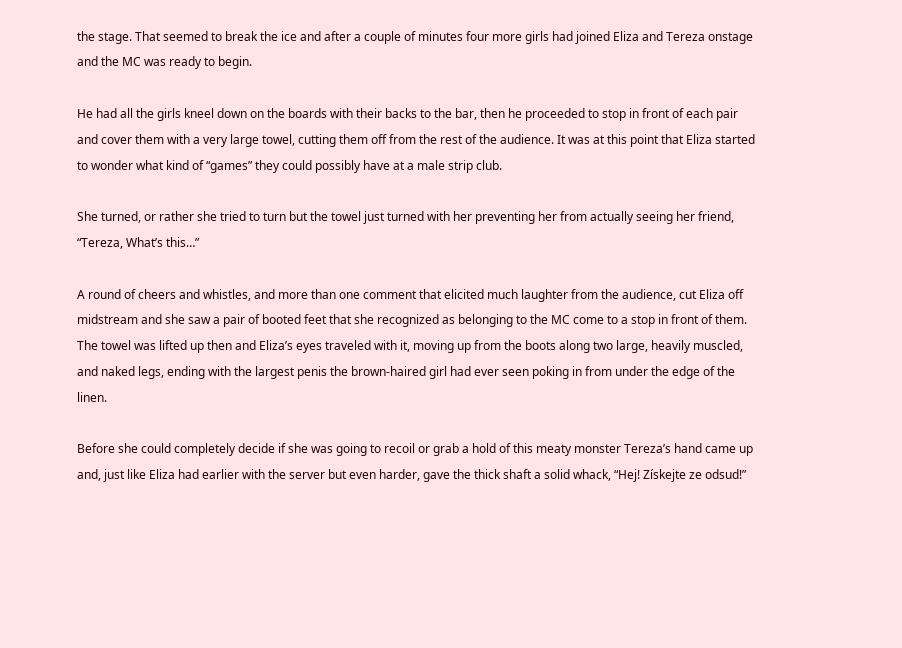the stage. That seemed to break the ice and after a couple of minutes four more girls had joined Eliza and Tereza onstage and the MC was ready to begin.

He had all the girls kneel down on the boards with their backs to the bar, then he proceeded to stop in front of each pair and cover them with a very large towel, cutting them off from the rest of the audience. It was at this point that Eliza started to wonder what kind of “games” they could possibly have at a male strip club.

She turned, or rather she tried to turn but the towel just turned with her preventing her from actually seeing her friend, “Tereza, What’s this…”

A round of cheers and whistles, and more than one comment that elicited much laughter from the audience, cut Eliza off midstream and she saw a pair of booted feet that she recognized as belonging to the MC come to a stop in front of them. The towel was lifted up then and Eliza’s eyes traveled with it, moving up from the boots along two large, heavily muscled, and naked legs, ending with the largest penis the brown-haired girl had ever seen poking in from under the edge of the linen.

Before she could completely decide if she was going to recoil or grab a hold of this meaty monster Tereza’s hand came up and, just like Eliza had earlier with the server but even harder, gave the thick shaft a solid whack, “Hej! Získejte ze odsud!”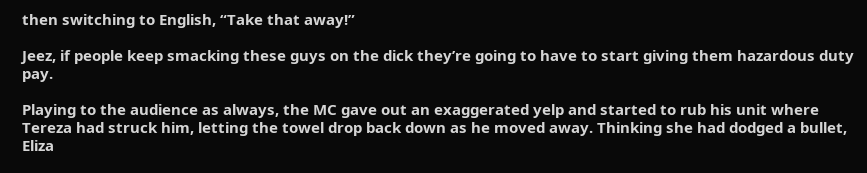then switching to English, “Take that away!”

Jeez, if people keep smacking these guys on the dick they’re going to have to start giving them hazardous duty pay.

Playing to the audience as always, the MC gave out an exaggerated yelp and started to rub his unit where Tereza had struck him, letting the towel drop back down as he moved away. Thinking she had dodged a bullet, Eliza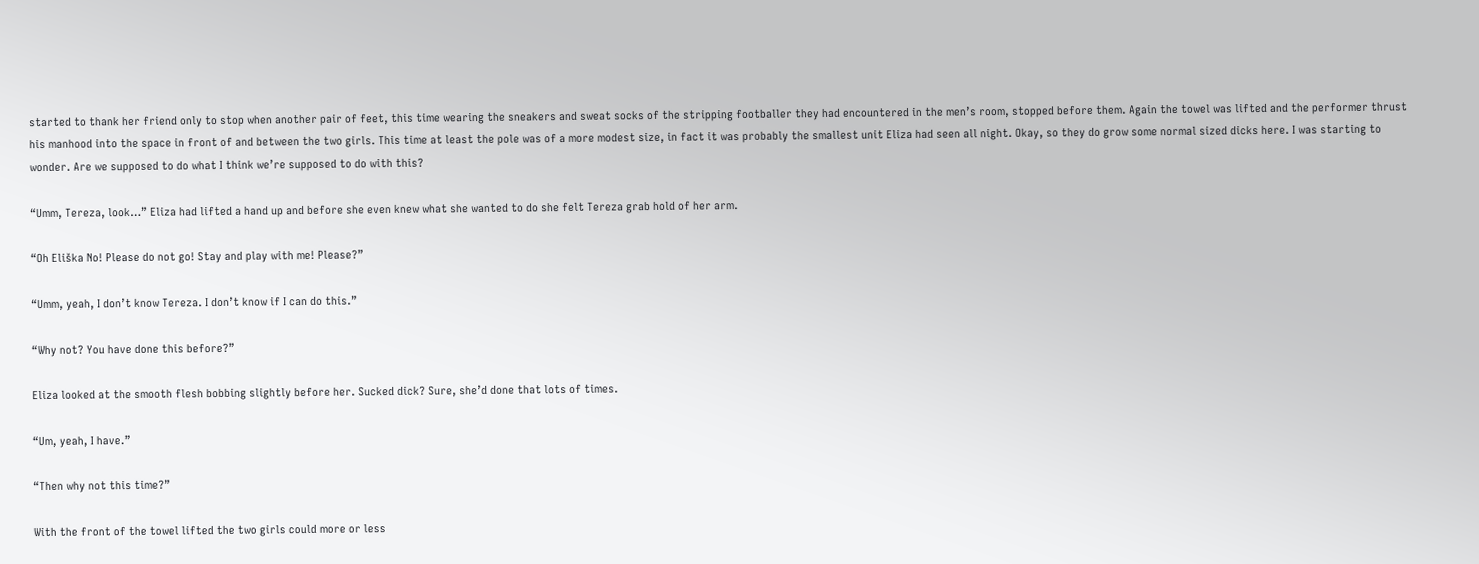started to thank her friend only to stop when another pair of feet, this time wearing the sneakers and sweat socks of the stripping footballer they had encountered in the men’s room, stopped before them. Again the towel was lifted and the performer thrust his manhood into the space in front of and between the two girls. This time at least the pole was of a more modest size, in fact it was probably the smallest unit Eliza had seen all night. Okay, so they do grow some normal sized dicks here. I was starting to wonder. Are we supposed to do what I think we’re supposed to do with this?

“Umm, Tereza, look…” Eliza had lifted a hand up and before she even knew what she wanted to do she felt Tereza grab hold of her arm.

“Oh Eliška No! Please do not go! Stay and play with me! Please?”

“Umm, yeah, I don’t know Tereza. I don’t know if I can do this.”

“Why not? You have done this before?”

Eliza looked at the smooth flesh bobbing slightly before her. Sucked dick? Sure, she’d done that lots of times.

“Um, yeah, I have.”

“Then why not this time?”

With the front of the towel lifted the two girls could more or less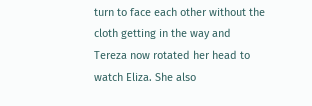turn to face each other without the cloth getting in the way and Tereza now rotated her head to watch Eliza. She also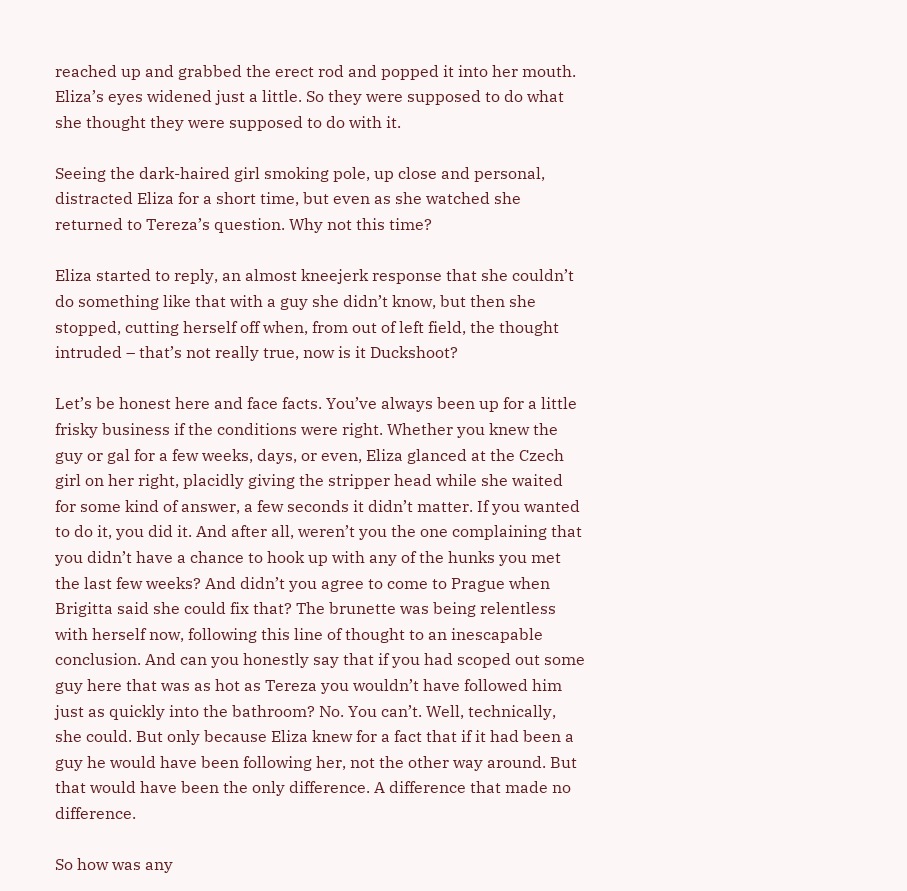reached up and grabbed the erect rod and popped it into her mouth. Eliza’s eyes widened just a little. So they were supposed to do what she thought they were supposed to do with it.

Seeing the dark-haired girl smoking pole, up close and personal, distracted Eliza for a short time, but even as she watched she returned to Tereza’s question. Why not this time?

Eliza started to reply, an almost kneejerk response that she couldn’t do something like that with a guy she didn’t know, but then she stopped, cutting herself off when, from out of left field, the thought intruded – that’s not really true, now is it Duckshoot?

Let’s be honest here and face facts. You’ve always been up for a little frisky business if the conditions were right. Whether you knew the guy or gal for a few weeks, days, or even, Eliza glanced at the Czech girl on her right, placidly giving the stripper head while she waited for some kind of answer, a few seconds it didn’t matter. If you wanted to do it, you did it. And after all, weren’t you the one complaining that you didn’t have a chance to hook up with any of the hunks you met the last few weeks? And didn’t you agree to come to Prague when Brigitta said she could fix that? The brunette was being relentless with herself now, following this line of thought to an inescapable conclusion. And can you honestly say that if you had scoped out some guy here that was as hot as Tereza you wouldn’t have followed him just as quickly into the bathroom? No. You can’t. Well, technically, she could. But only because Eliza knew for a fact that if it had been a guy he would have been following her, not the other way around. But that would have been the only difference. A difference that made no difference.

So how was any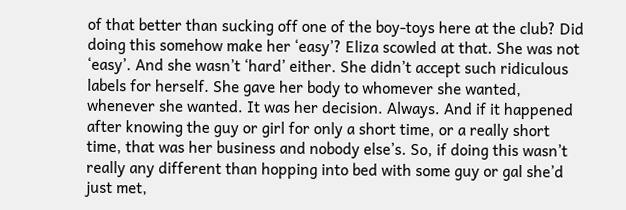of that better than sucking off one of the boy-toys here at the club? Did doing this somehow make her ‘easy’? Eliza scowled at that. She was not ‘easy’. And she wasn’t ‘hard’ either. She didn’t accept such ridiculous labels for herself. She gave her body to whomever she wanted, whenever she wanted. It was her decision. Always. And if it happened after knowing the guy or girl for only a short time, or a really short time, that was her business and nobody else’s. So, if doing this wasn’t really any different than hopping into bed with some guy or gal she’d just met,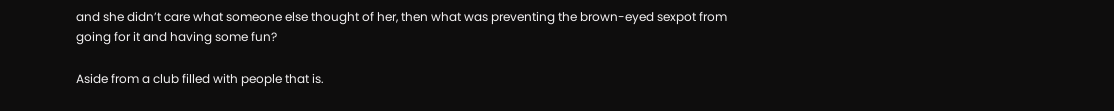and she didn’t care what someone else thought of her, then what was preventing the brown-eyed sexpot from going for it and having some fun?

Aside from a club filled with people that is.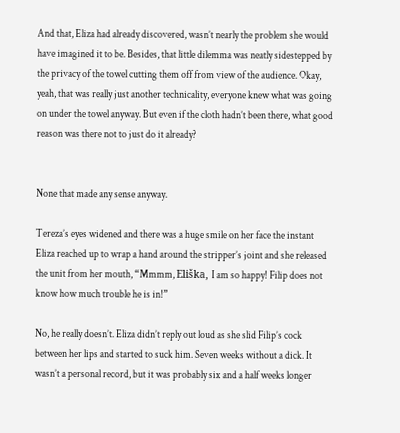And that, Eliza had already discovered, wasn’t nearly the problem she would have imagined it to be. Besides, that little dilemma was neatly sidestepped by the privacy of the towel cutting them off from view of the audience. Okay, yeah, that was really just another technicality, everyone knew what was going on under the towel anyway. But even if the cloth hadn’t been there, what good reason was there not to just do it already?


None that made any sense anyway.

Tereza’s eyes widened and there was a huge smile on her face the instant Eliza reached up to wrap a hand around the stripper’s joint and she released the unit from her mouth, “Mmmm, Eliška, I am so happy! Filip does not know how much trouble he is in!”

No, he really doesn’t. Eliza didn’t reply out loud as she slid Filip’s cock between her lips and started to suck him. Seven weeks without a dick. It wasn’t a personal record, but it was probably six and a half weeks longer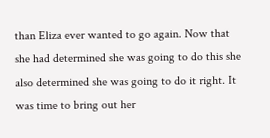than Eliza ever wanted to go again. Now that she had determined she was going to do this she also determined she was going to do it right. It was time to bring out her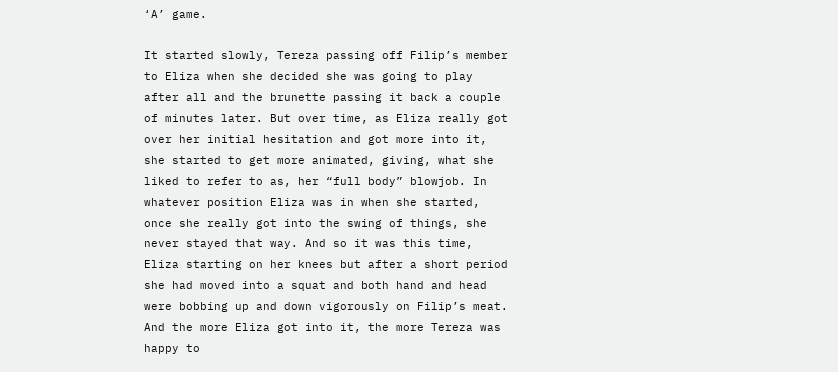‘A’ game.

It started slowly, Tereza passing off Filip’s member to Eliza when she decided she was going to play after all and the brunette passing it back a couple of minutes later. But over time, as Eliza really got over her initial hesitation and got more into it, she started to get more animated, giving, what she liked to refer to as, her “full body” blowjob. In whatever position Eliza was in when she started, once she really got into the swing of things, she never stayed that way. And so it was this time, Eliza starting on her knees but after a short period she had moved into a squat and both hand and head were bobbing up and down vigorously on Filip’s meat. And the more Eliza got into it, the more Tereza was happy to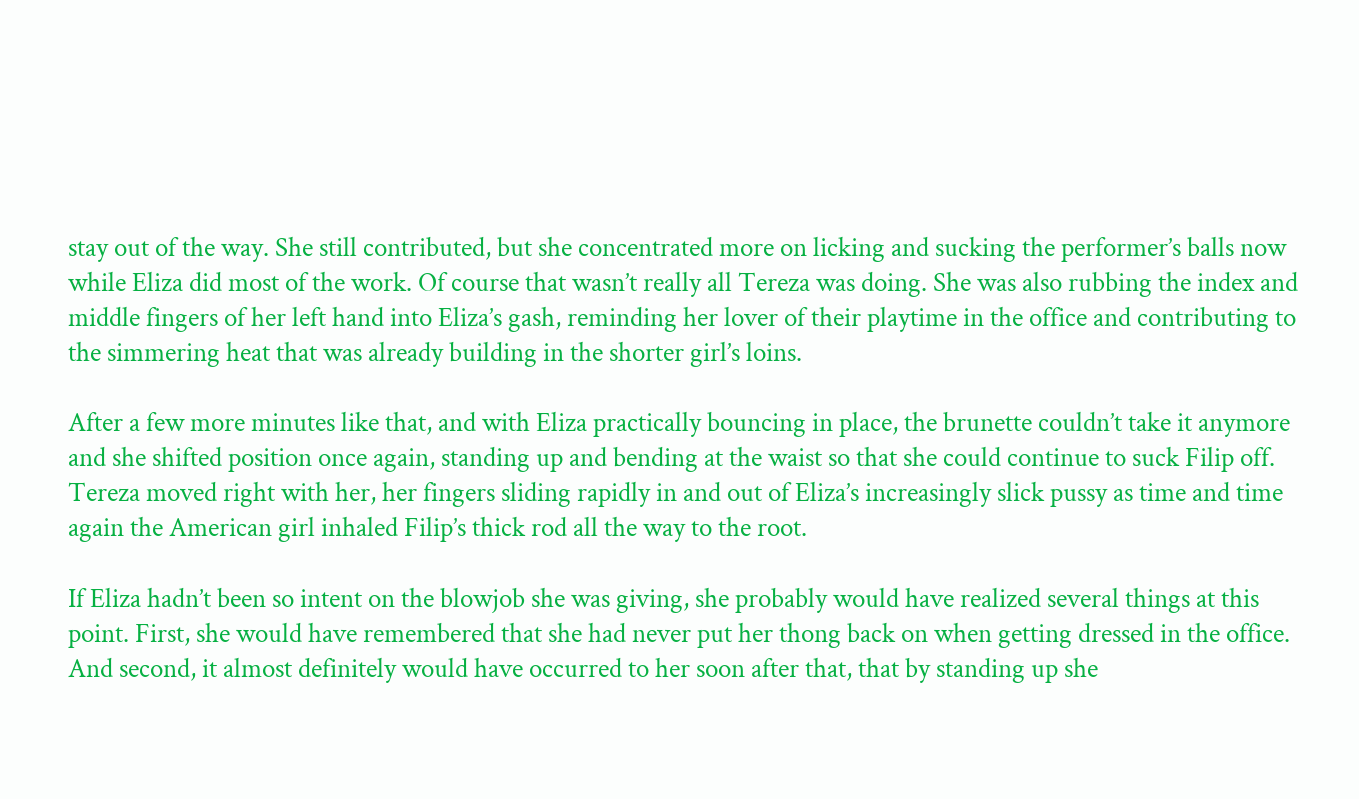stay out of the way. She still contributed, but she concentrated more on licking and sucking the performer’s balls now while Eliza did most of the work. Of course that wasn’t really all Tereza was doing. She was also rubbing the index and middle fingers of her left hand into Eliza’s gash, reminding her lover of their playtime in the office and contributing to the simmering heat that was already building in the shorter girl’s loins.

After a few more minutes like that, and with Eliza practically bouncing in place, the brunette couldn’t take it anymore and she shifted position once again, standing up and bending at the waist so that she could continue to suck Filip off. Tereza moved right with her, her fingers sliding rapidly in and out of Eliza’s increasingly slick pussy as time and time again the American girl inhaled Filip’s thick rod all the way to the root.

If Eliza hadn’t been so intent on the blowjob she was giving, she probably would have realized several things at this point. First, she would have remembered that she had never put her thong back on when getting dressed in the office. And second, it almost definitely would have occurred to her soon after that, that by standing up she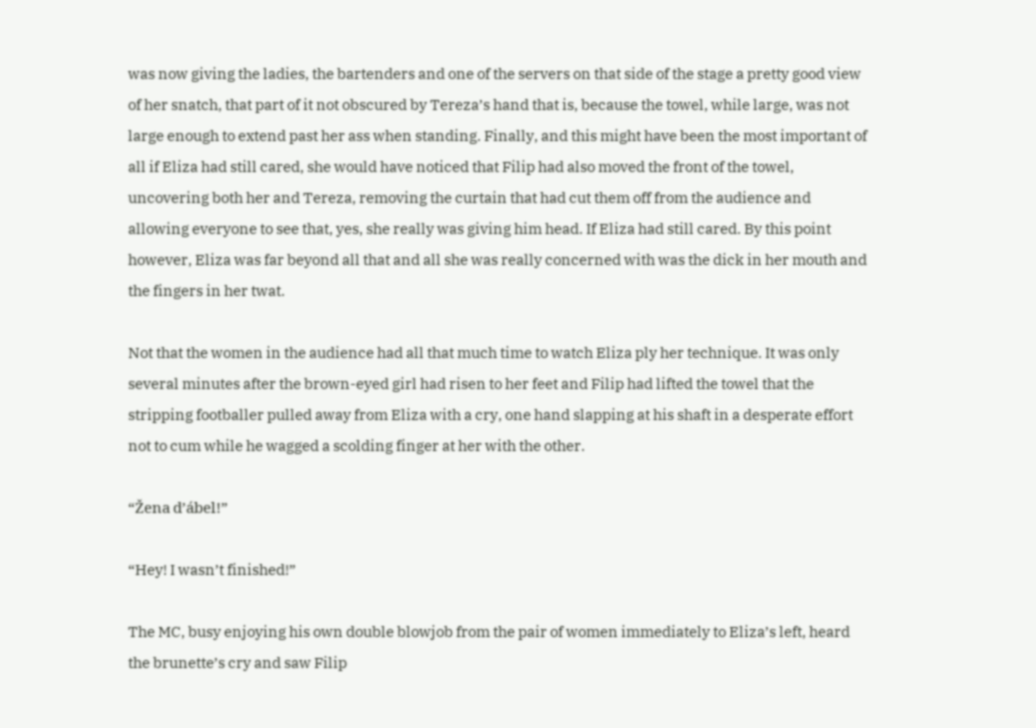was now giving the ladies, the bartenders and one of the servers on that side of the stage a pretty good view of her snatch, that part of it not obscured by Tereza’s hand that is, because the towel, while large, was not large enough to extend past her ass when standing. Finally, and this might have been the most important of all if Eliza had still cared, she would have noticed that Filip had also moved the front of the towel, uncovering both her and Tereza, removing the curtain that had cut them off from the audience and allowing everyone to see that, yes, she really was giving him head. If Eliza had still cared. By this point however, Eliza was far beyond all that and all she was really concerned with was the dick in her mouth and the fingers in her twat.

Not that the women in the audience had all that much time to watch Eliza ply her technique. It was only several minutes after the brown-eyed girl had risen to her feet and Filip had lifted the towel that the stripping footballer pulled away from Eliza with a cry, one hand slapping at his shaft in a desperate effort not to cum while he wagged a scolding finger at her with the other.

“Žena d’ábel!”

“Hey! I wasn’t finished!”

The MC, busy enjoying his own double blowjob from the pair of women immediately to Eliza’s left, heard the brunette’s cry and saw Filip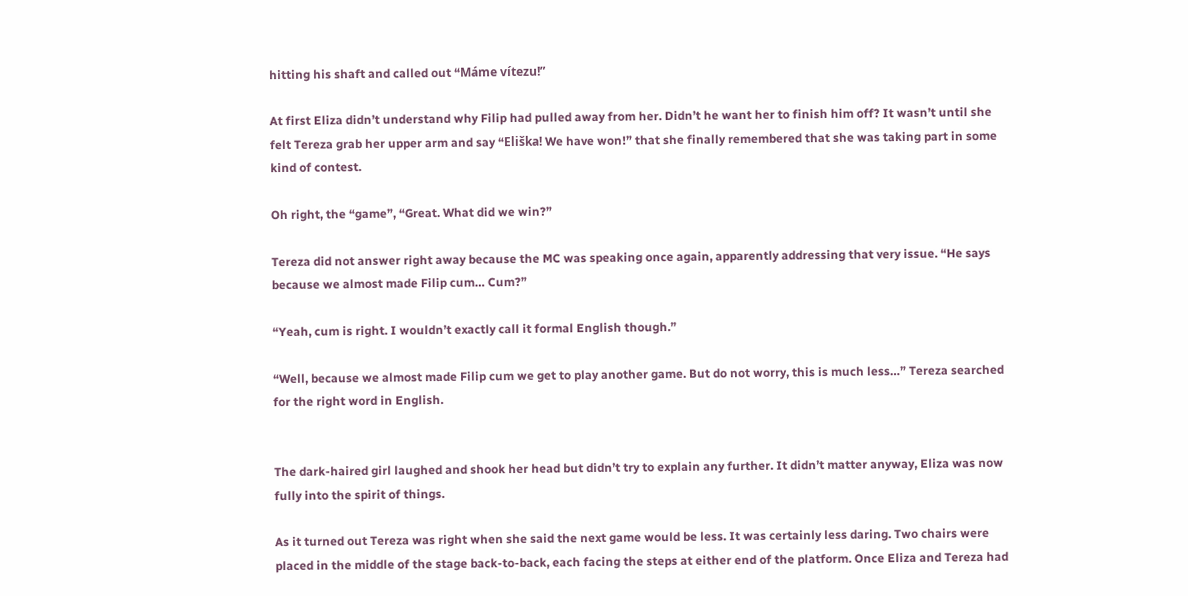hitting his shaft and called out “Máme vítezu!”

At first Eliza didn’t understand why Filip had pulled away from her. Didn’t he want her to finish him off? It wasn’t until she felt Tereza grab her upper arm and say “Eliška! We have won!” that she finally remembered that she was taking part in some kind of contest.

Oh right, the “game”, “Great. What did we win?”

Tereza did not answer right away because the MC was speaking once again, apparently addressing that very issue. “He says because we almost made Filip cum… Cum?”

“Yeah, cum is right. I wouldn’t exactly call it formal English though.”

“Well, because we almost made Filip cum we get to play another game. But do not worry, this is much less…” Tereza searched for the right word in English.


The dark-haired girl laughed and shook her head but didn’t try to explain any further. It didn’t matter anyway, Eliza was now fully into the spirit of things.

As it turned out Tereza was right when she said the next game would be less. It was certainly less daring. Two chairs were placed in the middle of the stage back-to-back, each facing the steps at either end of the platform. Once Eliza and Tereza had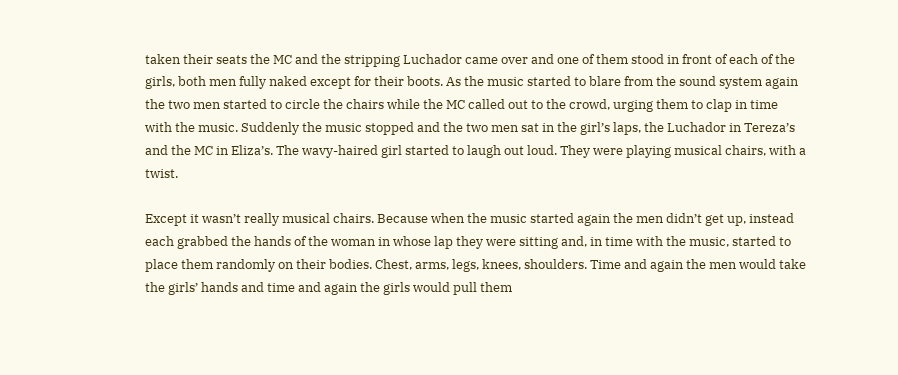taken their seats the MC and the stripping Luchador came over and one of them stood in front of each of the girls, both men fully naked except for their boots. As the music started to blare from the sound system again the two men started to circle the chairs while the MC called out to the crowd, urging them to clap in time with the music. Suddenly the music stopped and the two men sat in the girl’s laps, the Luchador in Tereza’s and the MC in Eliza’s. The wavy-haired girl started to laugh out loud. They were playing musical chairs, with a twist.

Except it wasn’t really musical chairs. Because when the music started again the men didn’t get up, instead each grabbed the hands of the woman in whose lap they were sitting and, in time with the music, started to place them randomly on their bodies. Chest, arms, legs, knees, shoulders. Time and again the men would take the girls’ hands and time and again the girls would pull them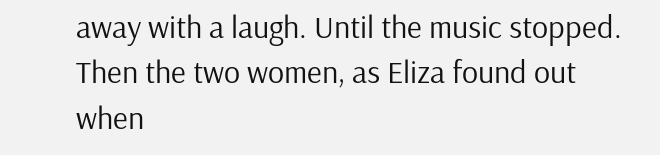away with a laugh. Until the music stopped. Then the two women, as Eliza found out when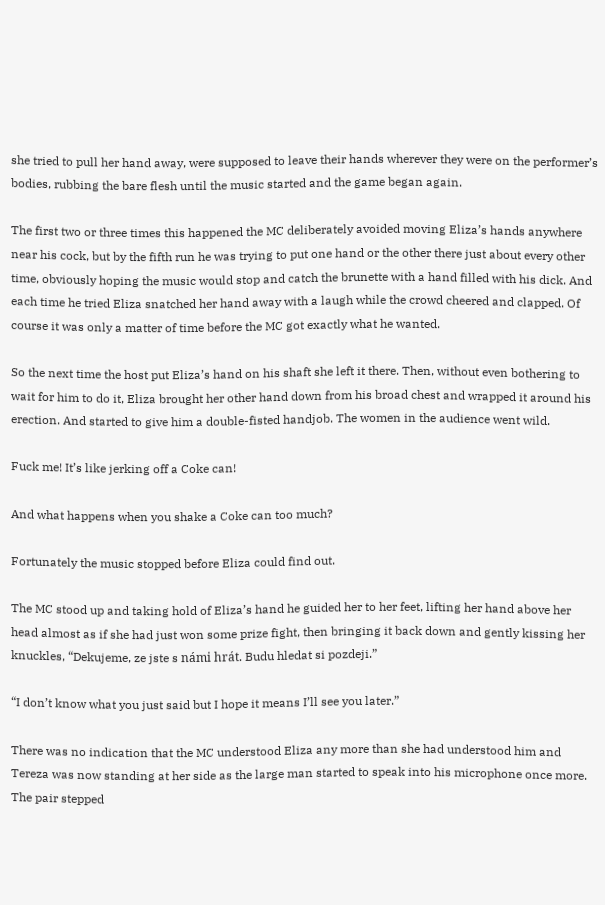she tried to pull her hand away, were supposed to leave their hands wherever they were on the performer’s bodies, rubbing the bare flesh until the music started and the game began again.

The first two or three times this happened the MC deliberately avoided moving Eliza’s hands anywhere near his cock, but by the fifth run he was trying to put one hand or the other there just about every other time, obviously hoping the music would stop and catch the brunette with a hand filled with his dick. And each time he tried Eliza snatched her hand away with a laugh while the crowd cheered and clapped. Of course it was only a matter of time before the MC got exactly what he wanted.

So the next time the host put Eliza’s hand on his shaft she left it there. Then, without even bothering to wait for him to do it, Eliza brought her other hand down from his broad chest and wrapped it around his erection. And started to give him a double-fisted handjob. The women in the audience went wild.

Fuck me! It’s like jerking off a Coke can!

And what happens when you shake a Coke can too much?

Fortunately the music stopped before Eliza could find out.

The MC stood up and taking hold of Eliza’s hand he guided her to her feet, lifting her hand above her head almost as if she had just won some prize fight, then bringing it back down and gently kissing her knuckles, “Dekujeme, ze jste s námi hrát. Budu hledat si pozdeji.”

“I don’t know what you just said but I hope it means I’ll see you later.”

There was no indication that the MC understood Eliza any more than she had understood him and Tereza was now standing at her side as the large man started to speak into his microphone once more. The pair stepped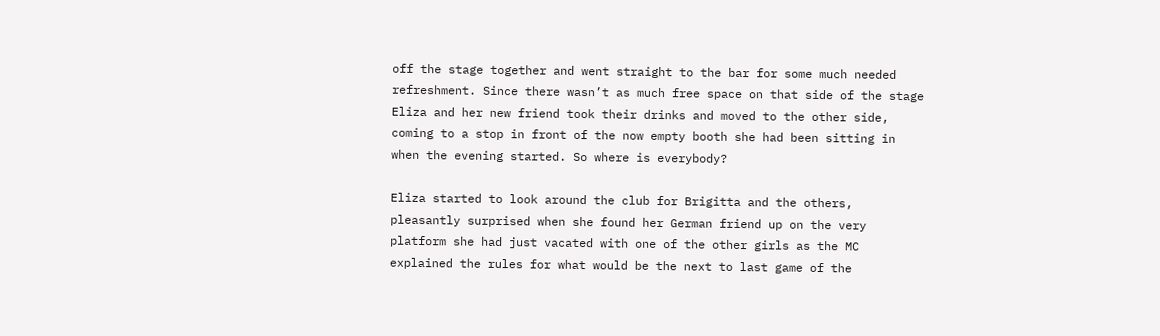off the stage together and went straight to the bar for some much needed refreshment. Since there wasn’t as much free space on that side of the stage Eliza and her new friend took their drinks and moved to the other side, coming to a stop in front of the now empty booth she had been sitting in when the evening started. So where is everybody?

Eliza started to look around the club for Brigitta and the others, pleasantly surprised when she found her German friend up on the very platform she had just vacated with one of the other girls as the MC explained the rules for what would be the next to last game of the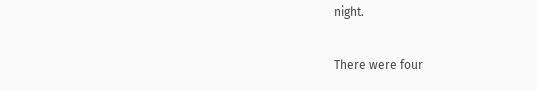night.

There were four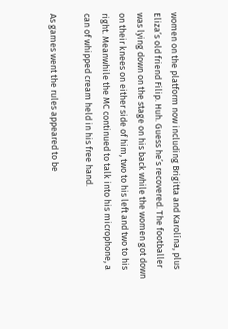women on the platform now including Brigitta and Karolína, plus Eliza’s old friend Filip. Huh. Guess he’s recovered. The footballer was lying down on the stage on his back while the women got down on their knees on either side of him, two to his left and two to his right. Meanwhile the MC continued to talk into his microphone, a can of whipped cream held in his free hand.

As games went the rules appeared to be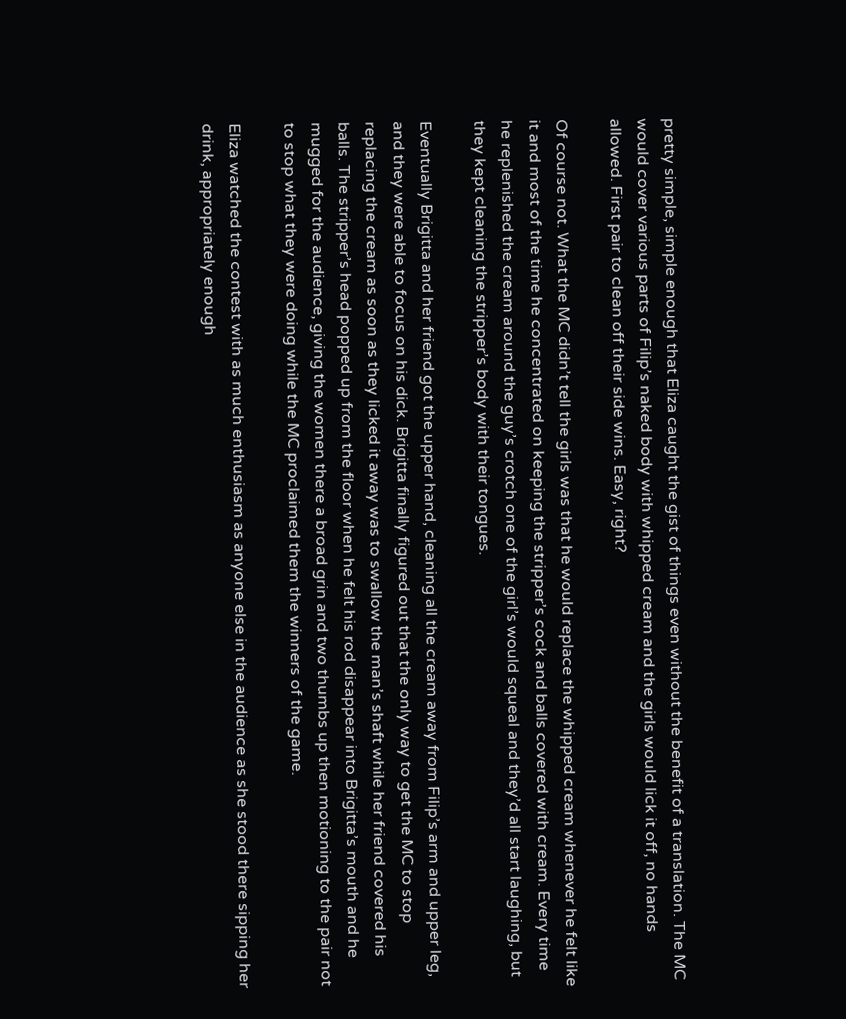pretty simple, simple enough that Eliza caught the gist of things even without the benefit of a translation. The MC would cover various parts of Filip’s naked body with whipped cream and the girls would lick it off, no hands allowed. First pair to clean off their side wins. Easy, right?

Of course not. What the MC didn’t tell the girls was that he would replace the whipped cream whenever he felt like it and most of the time he concentrated on keeping the stripper’s cock and balls covered with cream. Every time he replenished the cream around the guy’s crotch one of the girl’s would squeal and they’d all start laughing, but they kept cleaning the stripper’s body with their tongues.

Eventually Brigitta and her friend got the upper hand, cleaning all the cream away from Filip’s arm and upper leg, and they were able to focus on his dick. Brigitta finally figured out that the only way to get the MC to stop replacing the cream as soon as they licked it away was to swallow the man’s shaft while her friend covered his balls. The stripper’s head popped up from the floor when he felt his rod disappear into Brigitta’s mouth and he mugged for the audience, giving the women there a broad grin and two thumbs up then motioning to the pair not to stop what they were doing while the MC proclaimed them the winners of the game.

Eliza watched the contest with as much enthusiasm as anyone else in the audience as she stood there sipping her drink, appropriately enough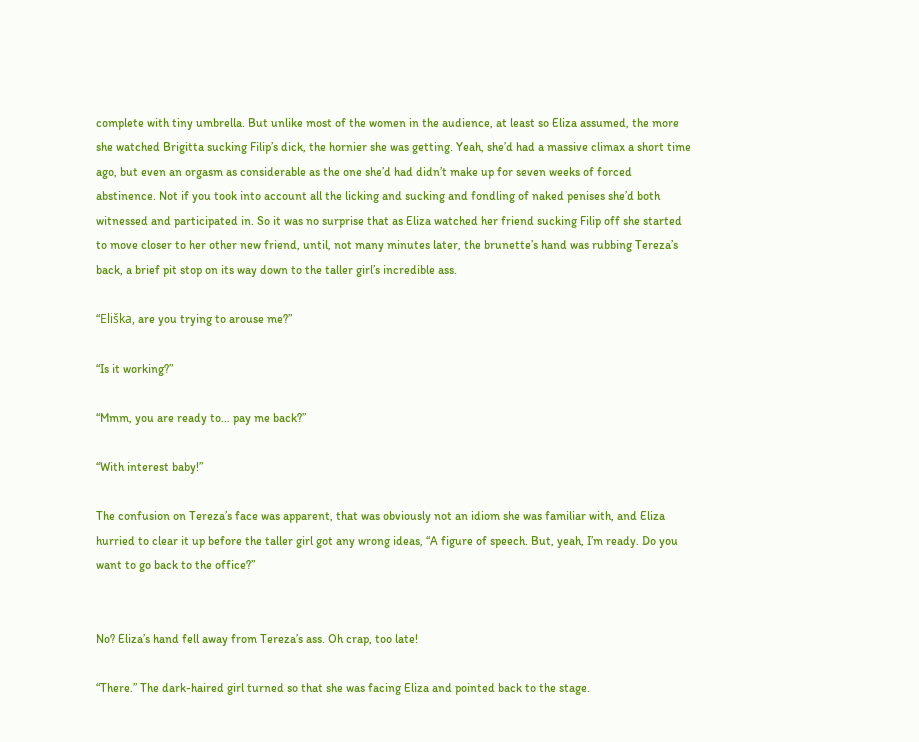complete with tiny umbrella. But unlike most of the women in the audience, at least so Eliza assumed, the more she watched Brigitta sucking Filip’s dick, the hornier she was getting. Yeah, she’d had a massive climax a short time ago, but even an orgasm as considerable as the one she’d had didn’t make up for seven weeks of forced abstinence. Not if you took into account all the licking and sucking and fondling of naked penises she’d both witnessed and participated in. So it was no surprise that as Eliza watched her friend sucking Filip off she started to move closer to her other new friend, until, not many minutes later, the brunette’s hand was rubbing Tereza’s back, a brief pit stop on its way down to the taller girl’s incredible ass.

“Eliška, are you trying to arouse me?”

“Is it working?”

“Mmm, you are ready to… pay me back?”

“With interest baby!”

The confusion on Tereza’s face was apparent, that was obviously not an idiom she was familiar with, and Eliza hurried to clear it up before the taller girl got any wrong ideas, “A figure of speech. But, yeah, I’m ready. Do you want to go back to the office?”


No? Eliza’s hand fell away from Tereza’s ass. Oh crap, too late!

“There.” The dark-haired girl turned so that she was facing Eliza and pointed back to the stage.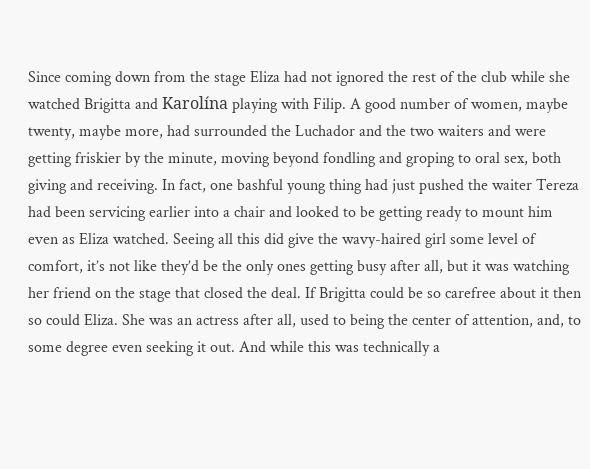Since coming down from the stage Eliza had not ignored the rest of the club while she watched Brigitta and Karolína playing with Filip. A good number of women, maybe twenty, maybe more, had surrounded the Luchador and the two waiters and were getting friskier by the minute, moving beyond fondling and groping to oral sex, both giving and receiving. In fact, one bashful young thing had just pushed the waiter Tereza had been servicing earlier into a chair and looked to be getting ready to mount him even as Eliza watched. Seeing all this did give the wavy-haired girl some level of comfort, it’s not like they’d be the only ones getting busy after all, but it was watching her friend on the stage that closed the deal. If Brigitta could be so carefree about it then so could Eliza. She was an actress after all, used to being the center of attention, and, to some degree even seeking it out. And while this was technically a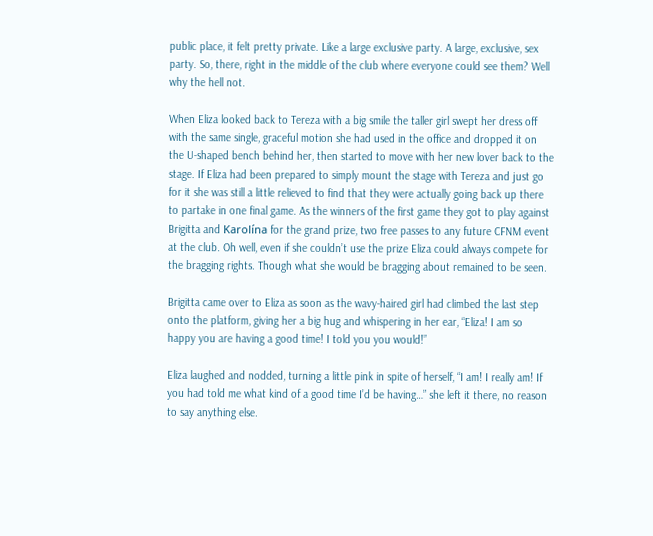public place, it felt pretty private. Like a large exclusive party. A large, exclusive, sex party. So, there, right in the middle of the club where everyone could see them? Well why the hell not.

When Eliza looked back to Tereza with a big smile the taller girl swept her dress off with the same single, graceful motion she had used in the office and dropped it on the U-shaped bench behind her, then started to move with her new lover back to the stage. If Eliza had been prepared to simply mount the stage with Tereza and just go for it she was still a little relieved to find that they were actually going back up there to partake in one final game. As the winners of the first game they got to play against Brigitta and Karolína for the grand prize, two free passes to any future CFNM event at the club. Oh well, even if she couldn’t use the prize Eliza could always compete for the bragging rights. Though what she would be bragging about remained to be seen.

Brigitta came over to Eliza as soon as the wavy-haired girl had climbed the last step onto the platform, giving her a big hug and whispering in her ear, “Eliza! I am so happy you are having a good time! I told you you would!”

Eliza laughed and nodded, turning a little pink in spite of herself, “I am! I really am! If you had told me what kind of a good time I’d be having…” she left it there, no reason to say anything else.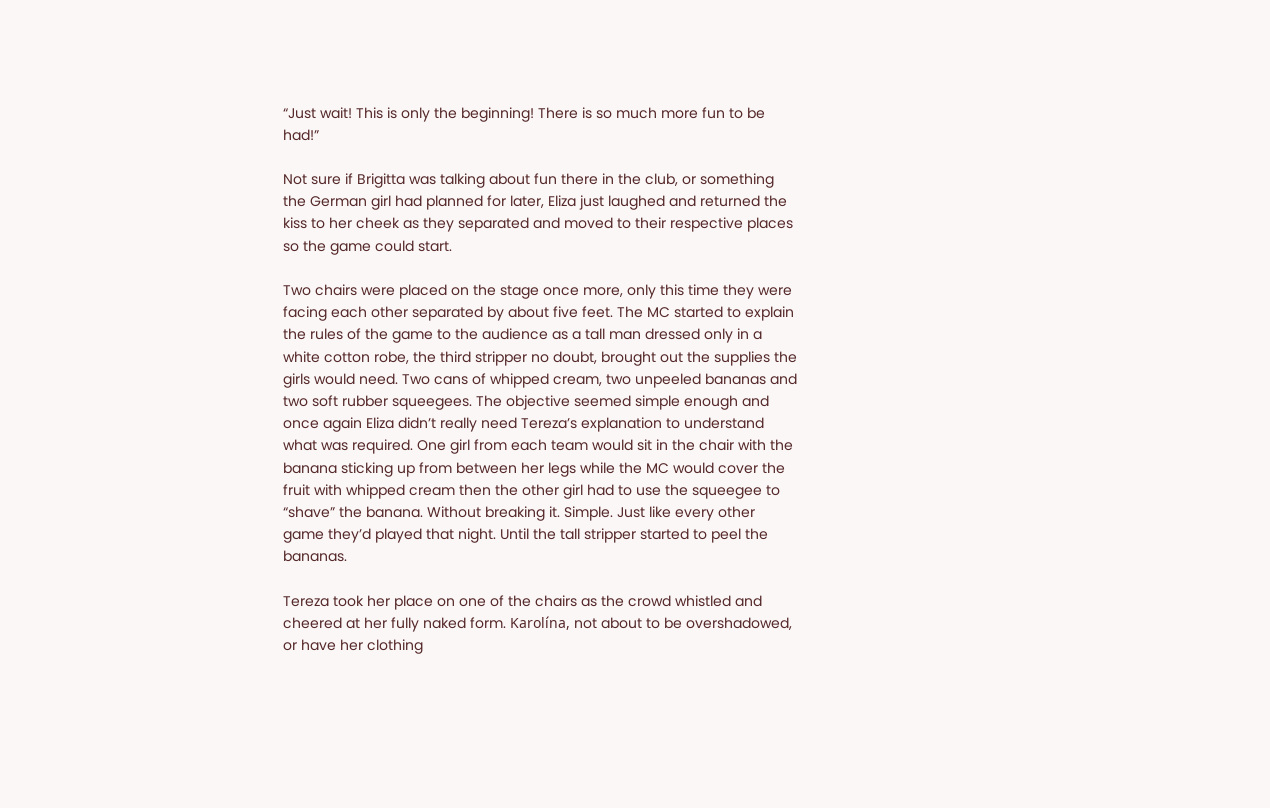“Just wait! This is only the beginning! There is so much more fun to be had!”

Not sure if Brigitta was talking about fun there in the club, or something the German girl had planned for later, Eliza just laughed and returned the kiss to her cheek as they separated and moved to their respective places so the game could start.

Two chairs were placed on the stage once more, only this time they were facing each other separated by about five feet. The MC started to explain the rules of the game to the audience as a tall man dressed only in a white cotton robe, the third stripper no doubt, brought out the supplies the girls would need. Two cans of whipped cream, two unpeeled bananas and two soft rubber squeegees. The objective seemed simple enough and once again Eliza didn’t really need Tereza’s explanation to understand what was required. One girl from each team would sit in the chair with the banana sticking up from between her legs while the MC would cover the fruit with whipped cream then the other girl had to use the squeegee to “shave” the banana. Without breaking it. Simple. Just like every other game they’d played that night. Until the tall stripper started to peel the bananas.

Tereza took her place on one of the chairs as the crowd whistled and cheered at her fully naked form. Karolína, not about to be overshadowed, or have her clothing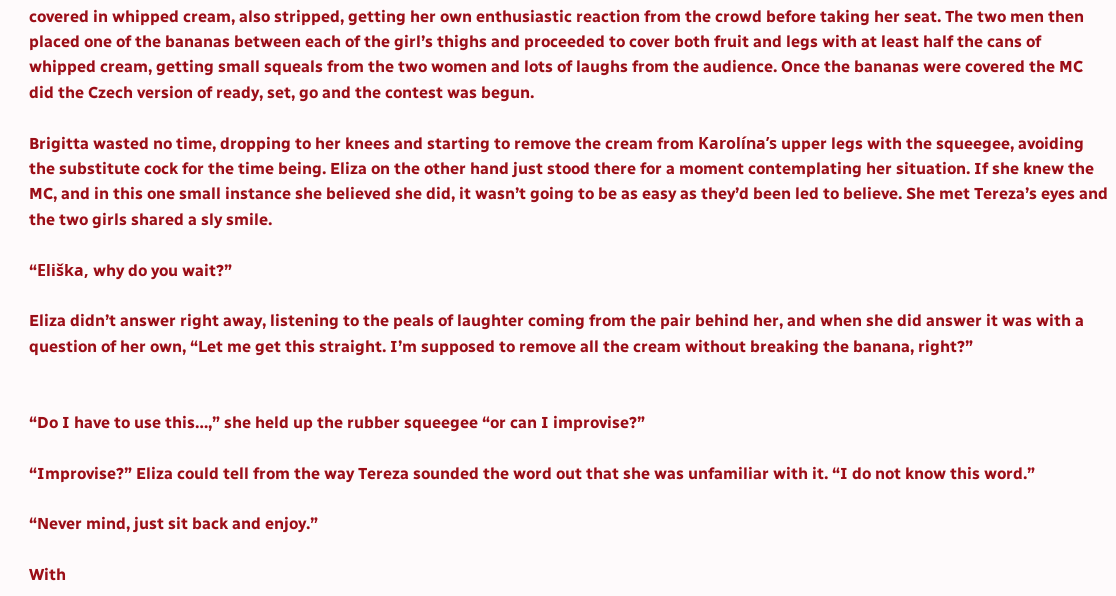covered in whipped cream, also stripped, getting her own enthusiastic reaction from the crowd before taking her seat. The two men then placed one of the bananas between each of the girl’s thighs and proceeded to cover both fruit and legs with at least half the cans of whipped cream, getting small squeals from the two women and lots of laughs from the audience. Once the bananas were covered the MC did the Czech version of ready, set, go and the contest was begun.

Brigitta wasted no time, dropping to her knees and starting to remove the cream from Karolína’s upper legs with the squeegee, avoiding the substitute cock for the time being. Eliza on the other hand just stood there for a moment contemplating her situation. If she knew the MC, and in this one small instance she believed she did, it wasn’t going to be as easy as they’d been led to believe. She met Tereza’s eyes and the two girls shared a sly smile.

“Eliška, why do you wait?”

Eliza didn’t answer right away, listening to the peals of laughter coming from the pair behind her, and when she did answer it was with a question of her own, “Let me get this straight. I’m supposed to remove all the cream without breaking the banana, right?”


“Do I have to use this…,” she held up the rubber squeegee “or can I improvise?”

“Improvise?” Eliza could tell from the way Tereza sounded the word out that she was unfamiliar with it. “I do not know this word.”

“Never mind, just sit back and enjoy.”

With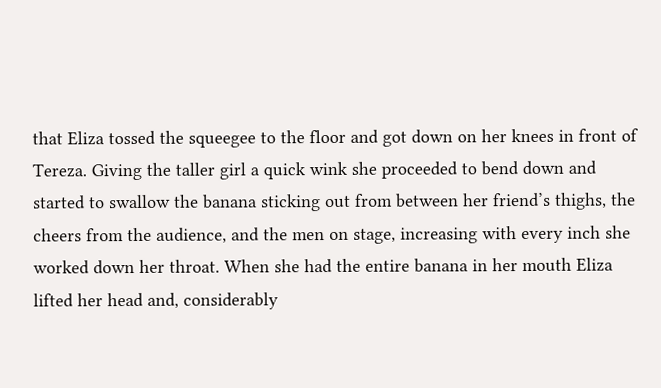that Eliza tossed the squeegee to the floor and got down on her knees in front of Tereza. Giving the taller girl a quick wink she proceeded to bend down and started to swallow the banana sticking out from between her friend’s thighs, the cheers from the audience, and the men on stage, increasing with every inch she worked down her throat. When she had the entire banana in her mouth Eliza lifted her head and, considerably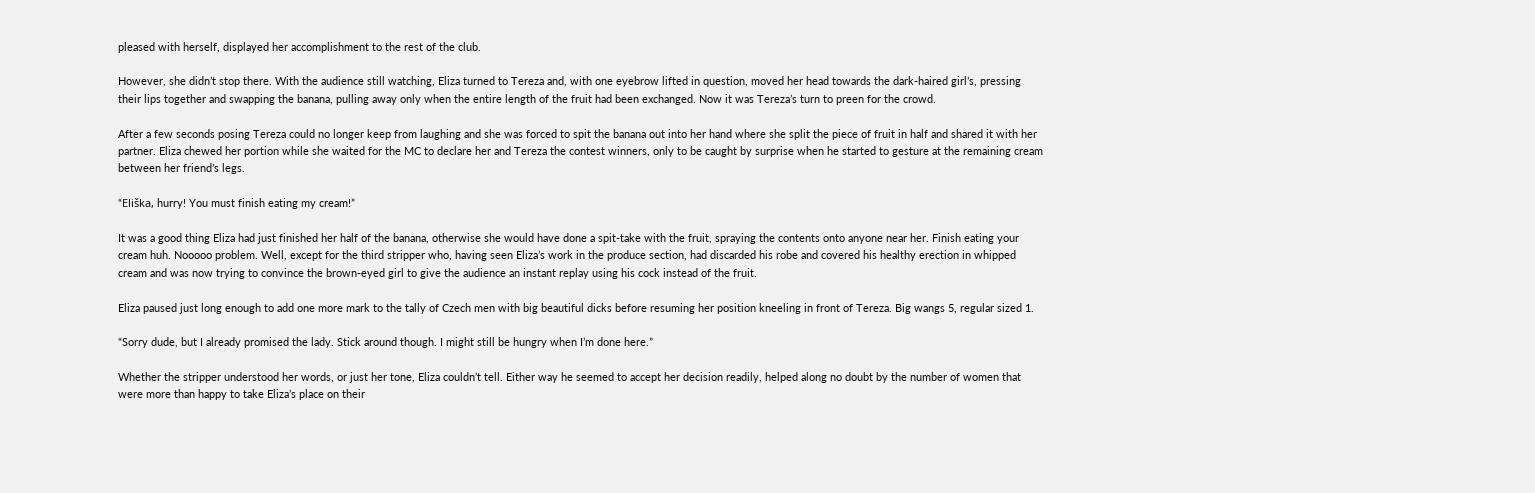pleased with herself, displayed her accomplishment to the rest of the club.

However, she didn’t stop there. With the audience still watching, Eliza turned to Tereza and, with one eyebrow lifted in question, moved her head towards the dark-haired girl’s, pressing their lips together and swapping the banana, pulling away only when the entire length of the fruit had been exchanged. Now it was Tereza’s turn to preen for the crowd.

After a few seconds posing Tereza could no longer keep from laughing and she was forced to spit the banana out into her hand where she split the piece of fruit in half and shared it with her partner. Eliza chewed her portion while she waited for the MC to declare her and Tereza the contest winners, only to be caught by surprise when he started to gesture at the remaining cream between her friend’s legs.

“Eliška, hurry! You must finish eating my cream!”

It was a good thing Eliza had just finished her half of the banana, otherwise she would have done a spit-take with the fruit, spraying the contents onto anyone near her. Finish eating your cream huh. Nooooo problem. Well, except for the third stripper who, having seen Eliza’s work in the produce section, had discarded his robe and covered his healthy erection in whipped cream and was now trying to convince the brown-eyed girl to give the audience an instant replay using his cock instead of the fruit.

Eliza paused just long enough to add one more mark to the tally of Czech men with big beautiful dicks before resuming her position kneeling in front of Tereza. Big wangs 5, regular sized 1.

“Sorry dude, but I already promised the lady. Stick around though. I might still be hungry when I’m done here.”

Whether the stripper understood her words, or just her tone, Eliza couldn’t tell. Either way he seemed to accept her decision readily, helped along no doubt by the number of women that were more than happy to take Eliza’s place on their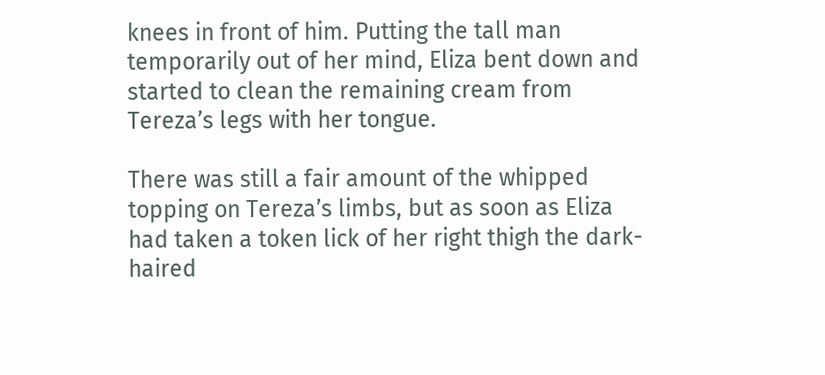knees in front of him. Putting the tall man temporarily out of her mind, Eliza bent down and started to clean the remaining cream from Tereza’s legs with her tongue.

There was still a fair amount of the whipped topping on Tereza’s limbs, but as soon as Eliza had taken a token lick of her right thigh the dark-haired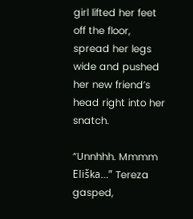girl lifted her feet off the floor, spread her legs wide and pushed her new friend’s head right into her snatch.

“Unnhhh. Mmmm Eliška…” Tereza gasped,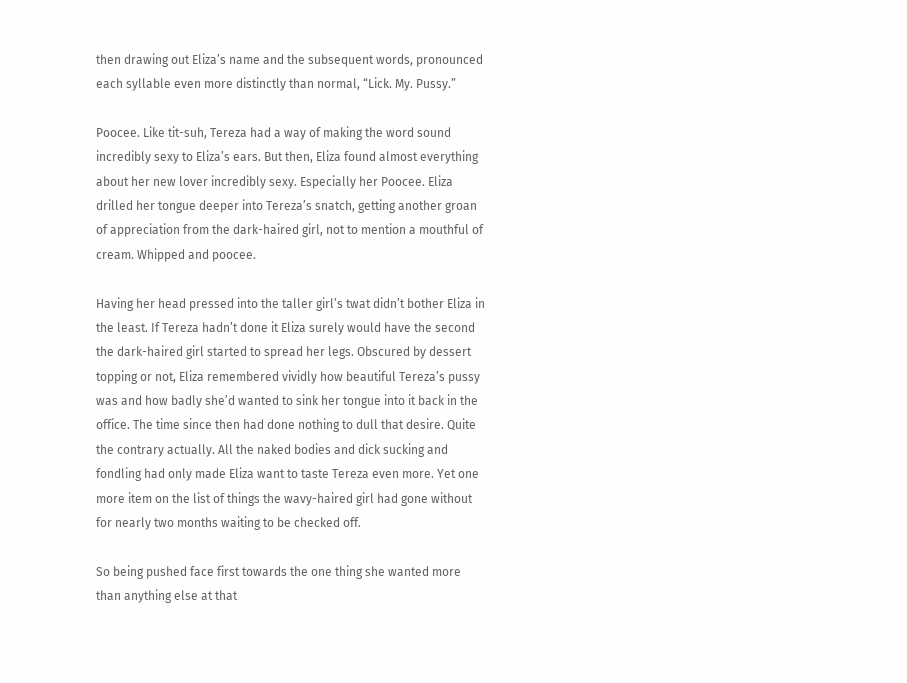then drawing out Eliza’s name and the subsequent words, pronounced each syllable even more distinctly than normal, “Lick. My. Pussy.”

Poocee. Like tit-suh, Tereza had a way of making the word sound incredibly sexy to Eliza’s ears. But then, Eliza found almost everything about her new lover incredibly sexy. Especially her Poocee. Eliza drilled her tongue deeper into Tereza’s snatch, getting another groan of appreciation from the dark-haired girl, not to mention a mouthful of cream. Whipped and poocee.

Having her head pressed into the taller girl’s twat didn’t bother Eliza in the least. If Tereza hadn’t done it Eliza surely would have the second the dark-haired girl started to spread her legs. Obscured by dessert topping or not, Eliza remembered vividly how beautiful Tereza’s pussy was and how badly she’d wanted to sink her tongue into it back in the office. The time since then had done nothing to dull that desire. Quite the contrary actually. All the naked bodies and dick sucking and fondling had only made Eliza want to taste Tereza even more. Yet one more item on the list of things the wavy-haired girl had gone without for nearly two months waiting to be checked off.

So being pushed face first towards the one thing she wanted more than anything else at that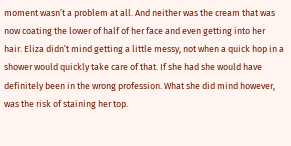moment wasn’t a problem at all. And neither was the cream that was now coating the lower of half of her face and even getting into her hair. Eliza didn’t mind getting a little messy, not when a quick hop in a shower would quickly take care of that. If she had she would have definitely been in the wrong profession. What she did mind however, was the risk of staining her top.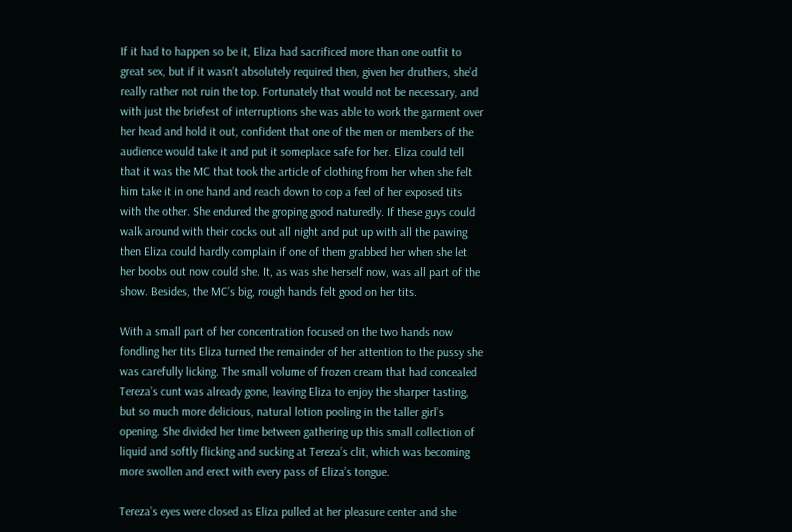If it had to happen so be it, Eliza had sacrificed more than one outfit to great sex, but if it wasn’t absolutely required then, given her druthers, she’d really rather not ruin the top. Fortunately that would not be necessary, and with just the briefest of interruptions she was able to work the garment over her head and hold it out, confident that one of the men or members of the audience would take it and put it someplace safe for her. Eliza could tell that it was the MC that took the article of clothing from her when she felt him take it in one hand and reach down to cop a feel of her exposed tits with the other. She endured the groping good naturedly. If these guys could walk around with their cocks out all night and put up with all the pawing then Eliza could hardly complain if one of them grabbed her when she let her boobs out now could she. It, as was she herself now, was all part of the show. Besides, the MC’s big, rough hands felt good on her tits.

With a small part of her concentration focused on the two hands now fondling her tits Eliza turned the remainder of her attention to the pussy she was carefully licking. The small volume of frozen cream that had concealed Tereza’s cunt was already gone, leaving Eliza to enjoy the sharper tasting, but so much more delicious, natural lotion pooling in the taller girl’s opening. She divided her time between gathering up this small collection of liquid and softly flicking and sucking at Tereza’s clit, which was becoming more swollen and erect with every pass of Eliza’s tongue.

Tereza’s eyes were closed as Eliza pulled at her pleasure center and she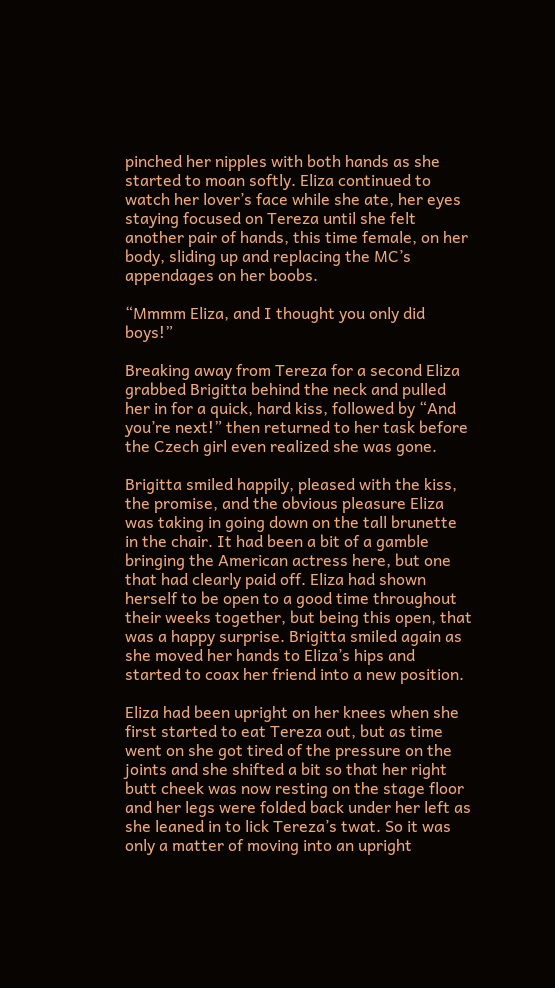pinched her nipples with both hands as she started to moan softly. Eliza continued to watch her lover’s face while she ate, her eyes staying focused on Tereza until she felt another pair of hands, this time female, on her body, sliding up and replacing the MC’s appendages on her boobs.

“Mmmm Eliza, and I thought you only did boys!”

Breaking away from Tereza for a second Eliza grabbed Brigitta behind the neck and pulled her in for a quick, hard kiss, followed by “And you’re next!” then returned to her task before the Czech girl even realized she was gone.

Brigitta smiled happily, pleased with the kiss, the promise, and the obvious pleasure Eliza was taking in going down on the tall brunette in the chair. It had been a bit of a gamble bringing the American actress here, but one that had clearly paid off. Eliza had shown herself to be open to a good time throughout their weeks together, but being this open, that was a happy surprise. Brigitta smiled again as she moved her hands to Eliza’s hips and started to coax her friend into a new position.

Eliza had been upright on her knees when she first started to eat Tereza out, but as time went on she got tired of the pressure on the joints and she shifted a bit so that her right butt cheek was now resting on the stage floor and her legs were folded back under her left as she leaned in to lick Tereza’s twat. So it was only a matter of moving into an upright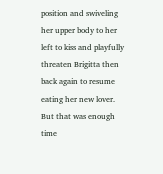position and swiveling her upper body to her left to kiss and playfully threaten Brigitta then back again to resume eating her new lover. But that was enough time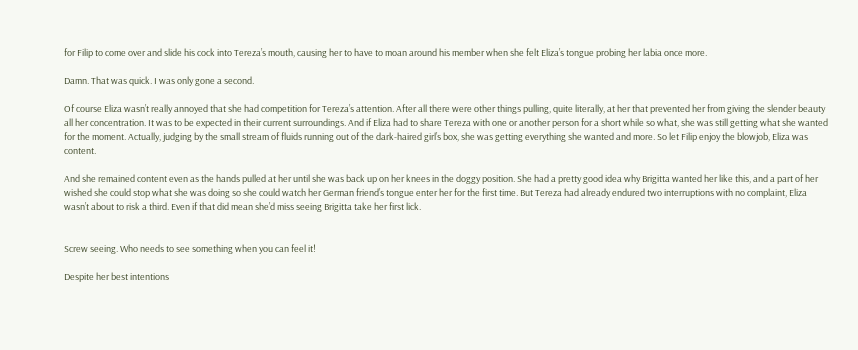for Filip to come over and slide his cock into Tereza’s mouth, causing her to have to moan around his member when she felt Eliza’s tongue probing her labia once more.

Damn. That was quick. I was only gone a second.

Of course Eliza wasn’t really annoyed that she had competition for Tereza’s attention. After all there were other things pulling, quite literally, at her that prevented her from giving the slender beauty all her concentration. It was to be expected in their current surroundings. And if Eliza had to share Tereza with one or another person for a short while so what, she was still getting what she wanted for the moment. Actually, judging by the small stream of fluids running out of the dark-haired girl’s box, she was getting everything she wanted and more. So let Filip enjoy the blowjob, Eliza was content.

And she remained content even as the hands pulled at her until she was back up on her knees in the doggy position. She had a pretty good idea why Brigitta wanted her like this, and a part of her wished she could stop what she was doing so she could watch her German friend’s tongue enter her for the first time. But Tereza had already endured two interruptions with no complaint, Eliza wasn’t about to risk a third. Even if that did mean she’d miss seeing Brigitta take her first lick.


Screw seeing. Who needs to see something when you can feel it!

Despite her best intentions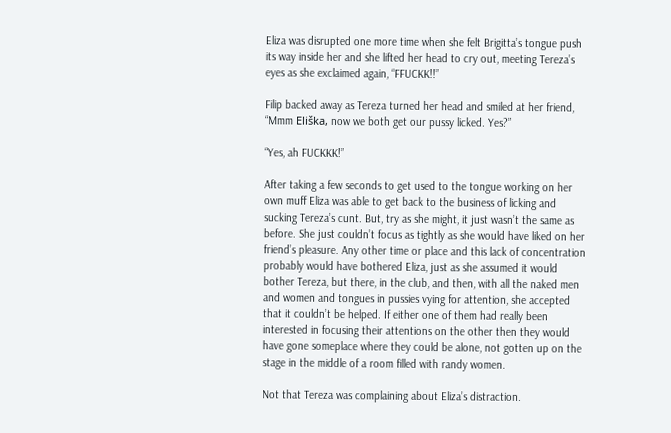Eliza was disrupted one more time when she felt Brigitta’s tongue push its way inside her and she lifted her head to cry out, meeting Tereza’s eyes as she exclaimed again, “FFUCKK!!”

Filip backed away as Tereza turned her head and smiled at her friend, “Mmm Eliška, now we both get our pussy licked. Yes?”

“Yes, ah FUCKKK!”

After taking a few seconds to get used to the tongue working on her own muff Eliza was able to get back to the business of licking and sucking Tereza’s cunt. But, try as she might, it just wasn’t the same as before. She just couldn’t focus as tightly as she would have liked on her friend’s pleasure. Any other time or place and this lack of concentration probably would have bothered Eliza, just as she assumed it would bother Tereza, but there, in the club, and then, with all the naked men and women and tongues in pussies vying for attention, she accepted that it couldn’t be helped. If either one of them had really been interested in focusing their attentions on the other then they would have gone someplace where they could be alone, not gotten up on the stage in the middle of a room filled with randy women.

Not that Tereza was complaining about Eliza’s distraction.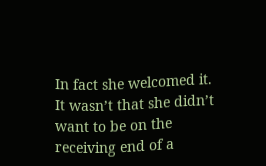In fact she welcomed it. It wasn’t that she didn’t want to be on the receiving end of a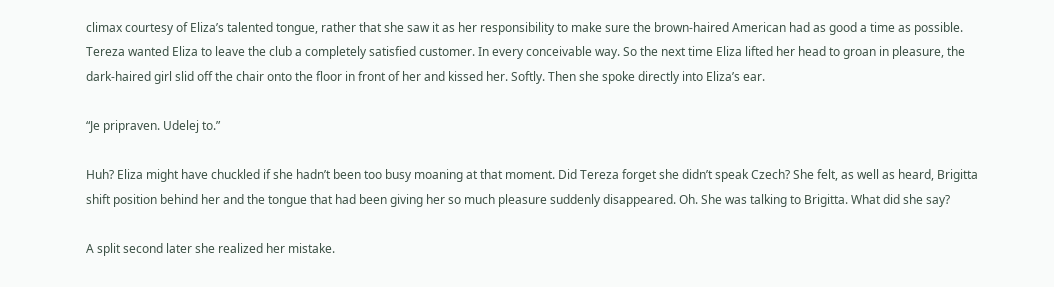climax courtesy of Eliza’s talented tongue, rather that she saw it as her responsibility to make sure the brown-haired American had as good a time as possible. Tereza wanted Eliza to leave the club a completely satisfied customer. In every conceivable way. So the next time Eliza lifted her head to groan in pleasure, the dark-haired girl slid off the chair onto the floor in front of her and kissed her. Softly. Then she spoke directly into Eliza’s ear.

“Je pripraven. Udelej to.”

Huh? Eliza might have chuckled if she hadn’t been too busy moaning at that moment. Did Tereza forget she didn’t speak Czech? She felt, as well as heard, Brigitta shift position behind her and the tongue that had been giving her so much pleasure suddenly disappeared. Oh. She was talking to Brigitta. What did she say?

A split second later she realized her mistake.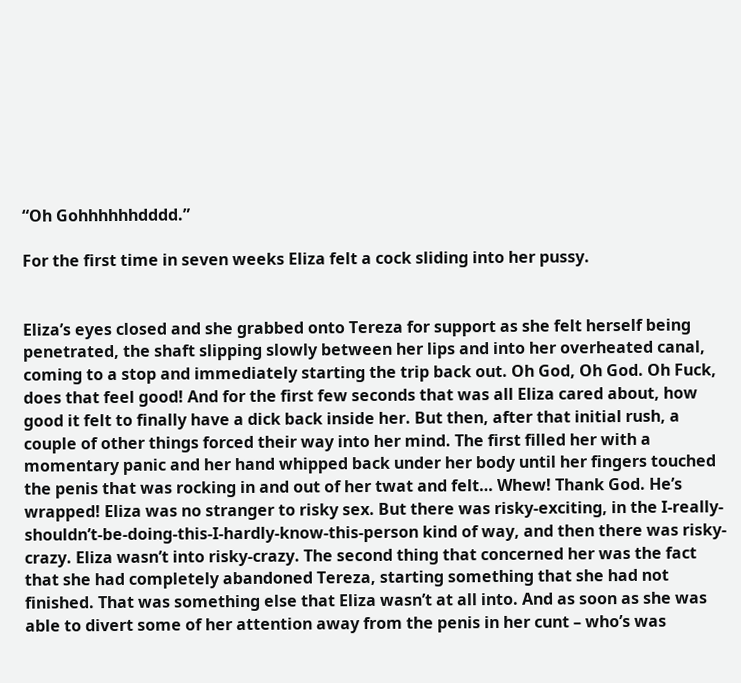“Oh Gohhhhhhdddd.”

For the first time in seven weeks Eliza felt a cock sliding into her pussy.


Eliza’s eyes closed and she grabbed onto Tereza for support as she felt herself being penetrated, the shaft slipping slowly between her lips and into her overheated canal, coming to a stop and immediately starting the trip back out. Oh God, Oh God. Oh Fuck, does that feel good! And for the first few seconds that was all Eliza cared about, how good it felt to finally have a dick back inside her. But then, after that initial rush, a couple of other things forced their way into her mind. The first filled her with a momentary panic and her hand whipped back under her body until her fingers touched the penis that was rocking in and out of her twat and felt… Whew! Thank God. He’s wrapped! Eliza was no stranger to risky sex. But there was risky-exciting, in the I-really-shouldn’t-be-doing-this-I-hardly-know-this-person kind of way, and then there was risky-crazy. Eliza wasn’t into risky-crazy. The second thing that concerned her was the fact that she had completely abandoned Tereza, starting something that she had not finished. That was something else that Eliza wasn’t at all into. And as soon as she was able to divert some of her attention away from the penis in her cunt – who’s was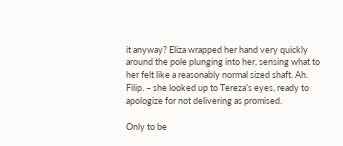it anyway? Eliza wrapped her hand very quickly around the pole plunging into her, sensing what to her felt like a reasonably normal sized shaft. Ah. Filip. – she looked up to Tereza’s eyes, ready to apologize for not delivering as promised.

Only to be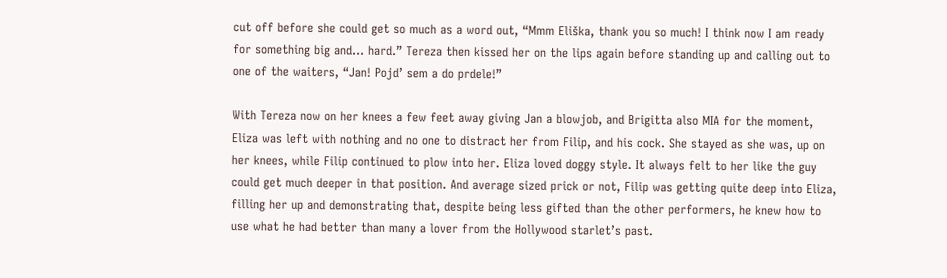cut off before she could get so much as a word out, “Mmm Eliška, thank you so much! I think now I am ready for something big and… hard.” Tereza then kissed her on the lips again before standing up and calling out to one of the waiters, “Jan! Pojd’ sem a do prdele!”

With Tereza now on her knees a few feet away giving Jan a blowjob, and Brigitta also MIA for the moment, Eliza was left with nothing and no one to distract her from Filip, and his cock. She stayed as she was, up on her knees, while Filip continued to plow into her. Eliza loved doggy style. It always felt to her like the guy could get much deeper in that position. And average sized prick or not, Filip was getting quite deep into Eliza, filling her up and demonstrating that, despite being less gifted than the other performers, he knew how to use what he had better than many a lover from the Hollywood starlet’s past.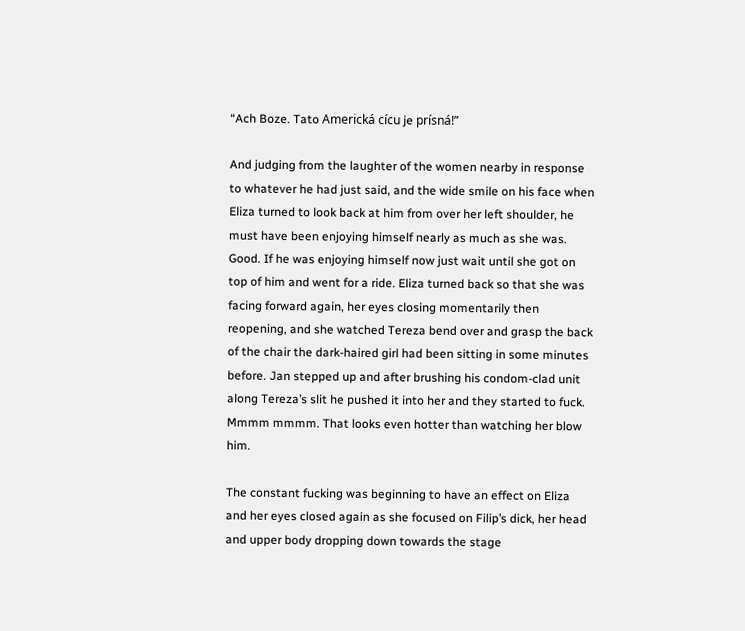“Ach Boze. Tato Americká cícu je prísná!”

And judging from the laughter of the women nearby in response to whatever he had just said, and the wide smile on his face when Eliza turned to look back at him from over her left shoulder, he must have been enjoying himself nearly as much as she was. Good. If he was enjoying himself now just wait until she got on top of him and went for a ride. Eliza turned back so that she was facing forward again, her eyes closing momentarily then reopening, and she watched Tereza bend over and grasp the back of the chair the dark-haired girl had been sitting in some minutes before. Jan stepped up and after brushing his condom-clad unit along Tereza’s slit he pushed it into her and they started to fuck. Mmmm mmmm. That looks even hotter than watching her blow him.

The constant fucking was beginning to have an effect on Eliza and her eyes closed again as she focused on Filip’s dick, her head and upper body dropping down towards the stage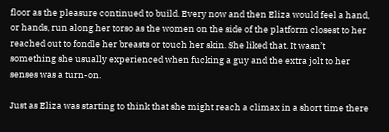floor as the pleasure continued to build. Every now and then Eliza would feel a hand, or hands, run along her torso as the women on the side of the platform closest to her reached out to fondle her breasts or touch her skin. She liked that. It wasn’t something she usually experienced when fucking a guy and the extra jolt to her senses was a turn-on.

Just as Eliza was starting to think that she might reach a climax in a short time there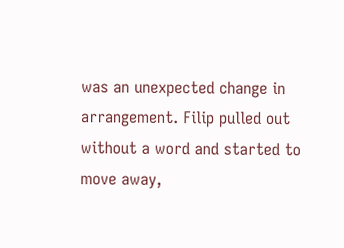was an unexpected change in arrangement. Filip pulled out without a word and started to move away,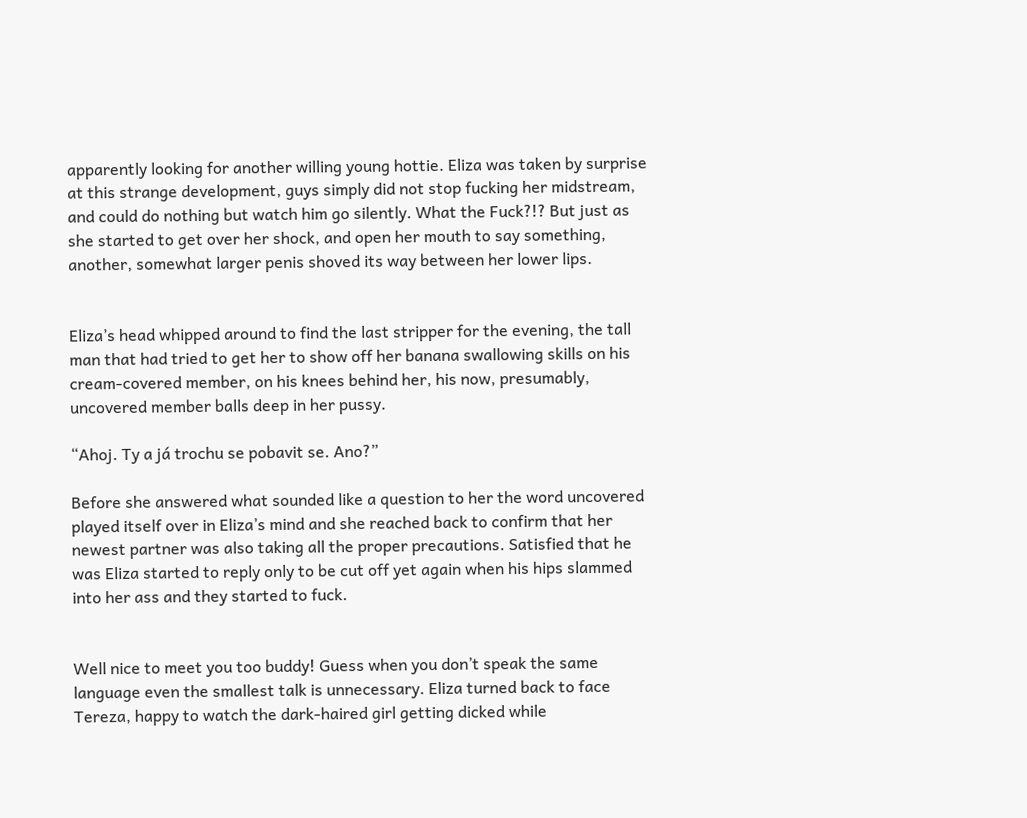apparently looking for another willing young hottie. Eliza was taken by surprise at this strange development, guys simply did not stop fucking her midstream, and could do nothing but watch him go silently. What the Fuck?!? But just as she started to get over her shock, and open her mouth to say something, another, somewhat larger penis shoved its way between her lower lips.


Eliza’s head whipped around to find the last stripper for the evening, the tall man that had tried to get her to show off her banana swallowing skills on his cream-covered member, on his knees behind her, his now, presumably, uncovered member balls deep in her pussy.

“Ahoj. Ty a já trochu se pobavit se. Ano?”

Before she answered what sounded like a question to her the word uncovered played itself over in Eliza’s mind and she reached back to confirm that her newest partner was also taking all the proper precautions. Satisfied that he was Eliza started to reply only to be cut off yet again when his hips slammed into her ass and they started to fuck.


Well nice to meet you too buddy! Guess when you don’t speak the same language even the smallest talk is unnecessary. Eliza turned back to face Tereza, happy to watch the dark-haired girl getting dicked while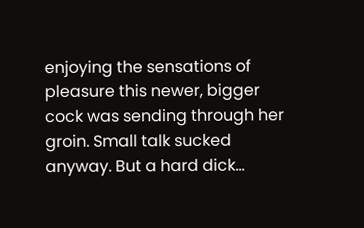enjoying the sensations of pleasure this newer, bigger cock was sending through her groin. Small talk sucked anyway. But a hard dick…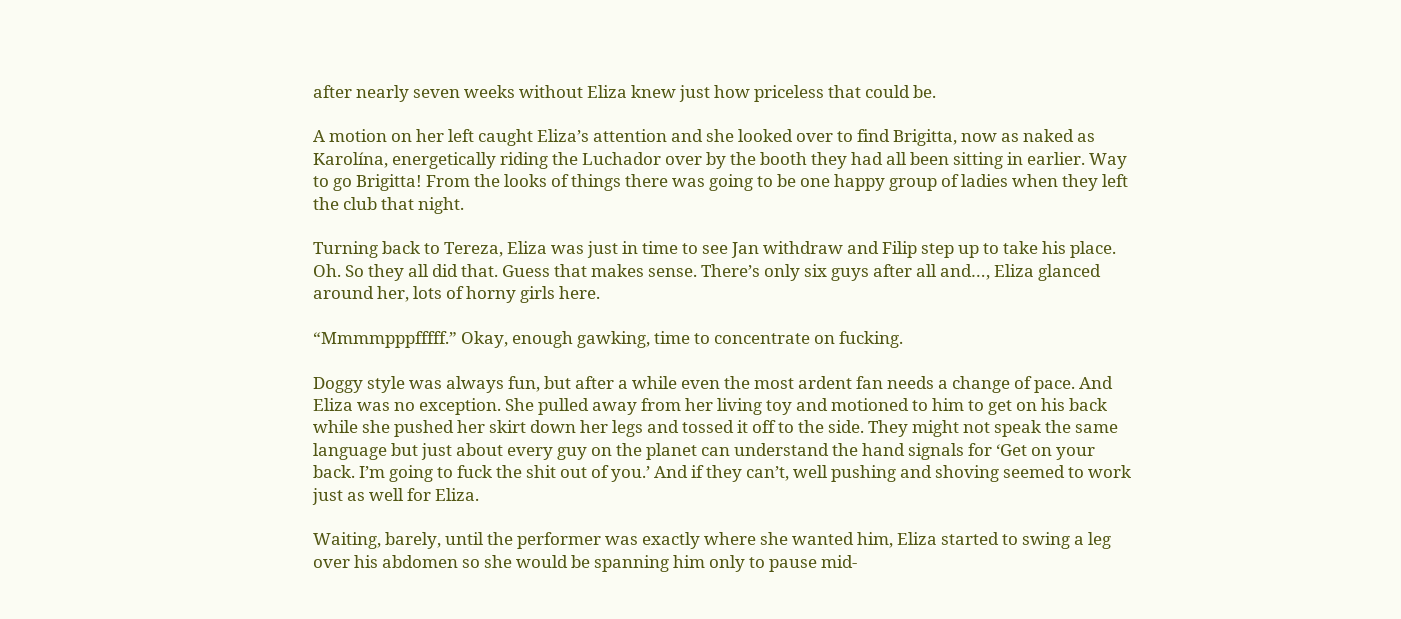after nearly seven weeks without Eliza knew just how priceless that could be.

A motion on her left caught Eliza’s attention and she looked over to find Brigitta, now as naked as Karolína, energetically riding the Luchador over by the booth they had all been sitting in earlier. Way to go Brigitta! From the looks of things there was going to be one happy group of ladies when they left the club that night.

Turning back to Tereza, Eliza was just in time to see Jan withdraw and Filip step up to take his place. Oh. So they all did that. Guess that makes sense. There’s only six guys after all and…, Eliza glanced around her, lots of horny girls here.

“Mmmmpppfffff.” Okay, enough gawking, time to concentrate on fucking.

Doggy style was always fun, but after a while even the most ardent fan needs a change of pace. And Eliza was no exception. She pulled away from her living toy and motioned to him to get on his back while she pushed her skirt down her legs and tossed it off to the side. They might not speak the same language but just about every guy on the planet can understand the hand signals for ‘Get on your back. I’m going to fuck the shit out of you.’ And if they can’t, well pushing and shoving seemed to work just as well for Eliza.

Waiting, barely, until the performer was exactly where she wanted him, Eliza started to swing a leg over his abdomen so she would be spanning him only to pause mid-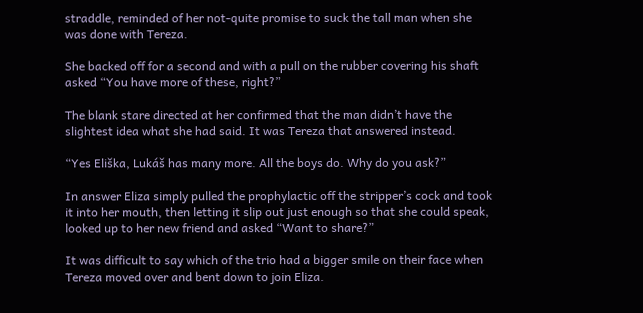straddle, reminded of her not-quite promise to suck the tall man when she was done with Tereza.

She backed off for a second and with a pull on the rubber covering his shaft asked “You have more of these, right?”

The blank stare directed at her confirmed that the man didn’t have the slightest idea what she had said. It was Tereza that answered instead.

“Yes Eliška, Lukáš has many more. All the boys do. Why do you ask?”

In answer Eliza simply pulled the prophylactic off the stripper’s cock and took it into her mouth, then letting it slip out just enough so that she could speak, looked up to her new friend and asked “Want to share?”

It was difficult to say which of the trio had a bigger smile on their face when Tereza moved over and bent down to join Eliza.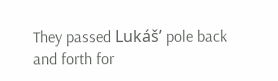They passed Lukáš’ pole back and forth for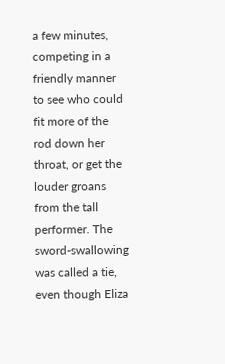a few minutes, competing in a friendly manner to see who could fit more of the rod down her throat, or get the louder groans from the tall performer. The sword-swallowing was called a tie, even though Eliza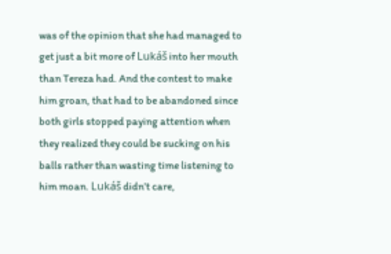was of the opinion that she had managed to get just a bit more of Lukáš into her mouth than Tereza had. And the contest to make him groan, that had to be abandoned since both girls stopped paying attention when they realized they could be sucking on his balls rather than wasting time listening to him moan. Lukáš didn’t care,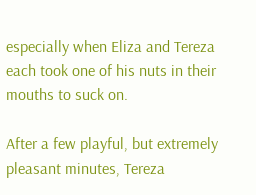especially when Eliza and Tereza each took one of his nuts in their mouths to suck on.

After a few playful, but extremely pleasant minutes, Tereza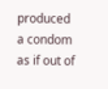produced a condom as if out of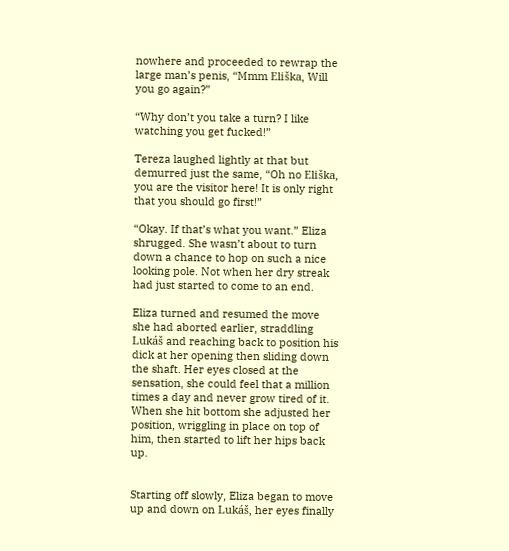nowhere and proceeded to rewrap the large man’s penis, “Mmm Eliška, Will you go again?”

“Why don’t you take a turn? I like watching you get fucked!”

Tereza laughed lightly at that but demurred just the same, “Oh no Eliška, you are the visitor here! It is only right that you should go first!”

“Okay. If that’s what you want.” Eliza shrugged. She wasn’t about to turn down a chance to hop on such a nice looking pole. Not when her dry streak had just started to come to an end.

Eliza turned and resumed the move she had aborted earlier, straddling Lukáš and reaching back to position his dick at her opening then sliding down the shaft. Her eyes closed at the sensation, she could feel that a million times a day and never grow tired of it. When she hit bottom she adjusted her position, wriggling in place on top of him, then started to lift her hips back up.


Starting off slowly, Eliza began to move up and down on Lukáš, her eyes finally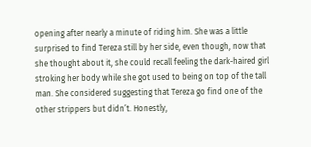opening after nearly a minute of riding him. She was a little surprised to find Tereza still by her side, even though, now that she thought about it, she could recall feeling the dark-haired girl stroking her body while she got used to being on top of the tall man. She considered suggesting that Tereza go find one of the other strippers but didn’t. Honestly,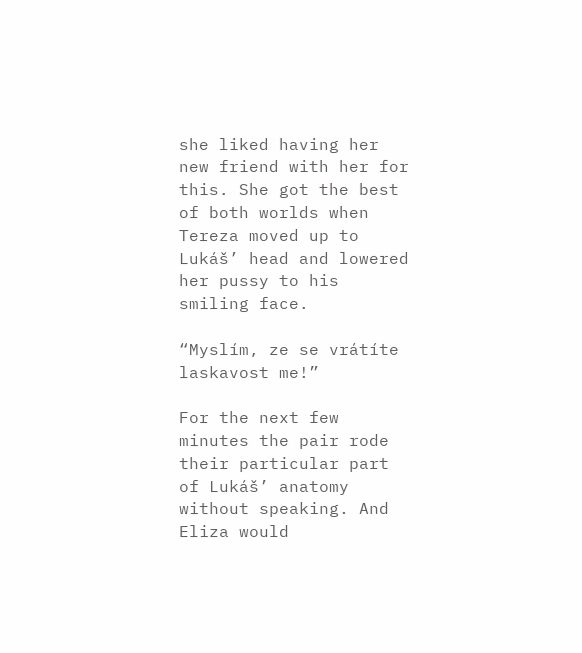she liked having her new friend with her for this. She got the best of both worlds when Tereza moved up to Lukáš’ head and lowered her pussy to his smiling face.

“Myslím, ze se vrátíte laskavost me!”

For the next few minutes the pair rode their particular part of Lukáš’ anatomy without speaking. And Eliza would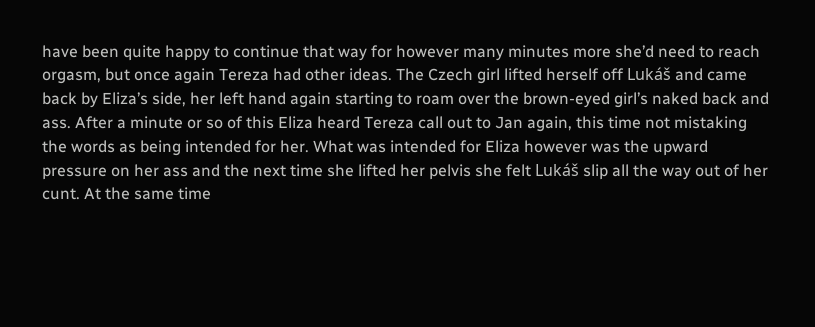have been quite happy to continue that way for however many minutes more she’d need to reach orgasm, but once again Tereza had other ideas. The Czech girl lifted herself off Lukáš and came back by Eliza’s side, her left hand again starting to roam over the brown-eyed girl’s naked back and ass. After a minute or so of this Eliza heard Tereza call out to Jan again, this time not mistaking the words as being intended for her. What was intended for Eliza however was the upward pressure on her ass and the next time she lifted her pelvis she felt Lukáš slip all the way out of her cunt. At the same time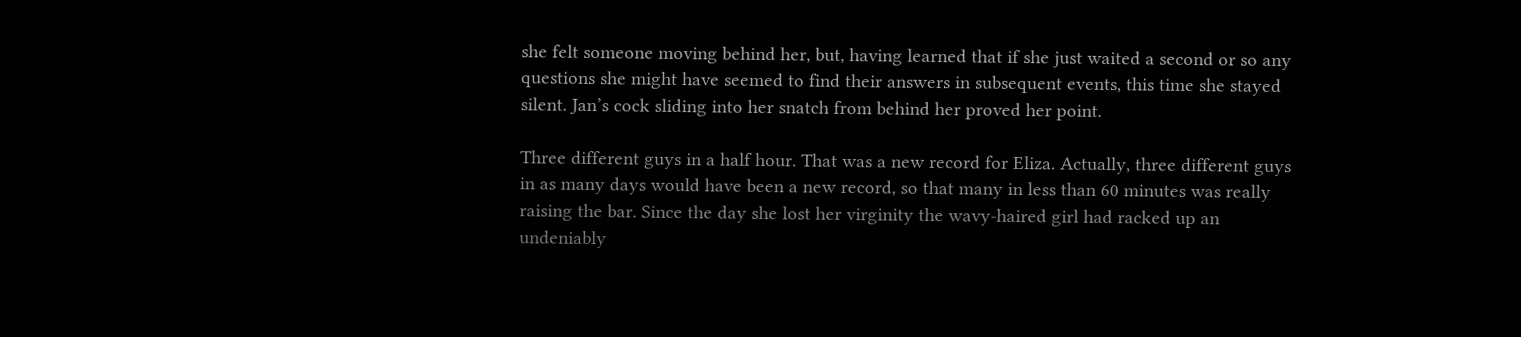she felt someone moving behind her, but, having learned that if she just waited a second or so any questions she might have seemed to find their answers in subsequent events, this time she stayed silent. Jan’s cock sliding into her snatch from behind her proved her point.

Three different guys in a half hour. That was a new record for Eliza. Actually, three different guys in as many days would have been a new record, so that many in less than 60 minutes was really raising the bar. Since the day she lost her virginity the wavy-haired girl had racked up an undeniably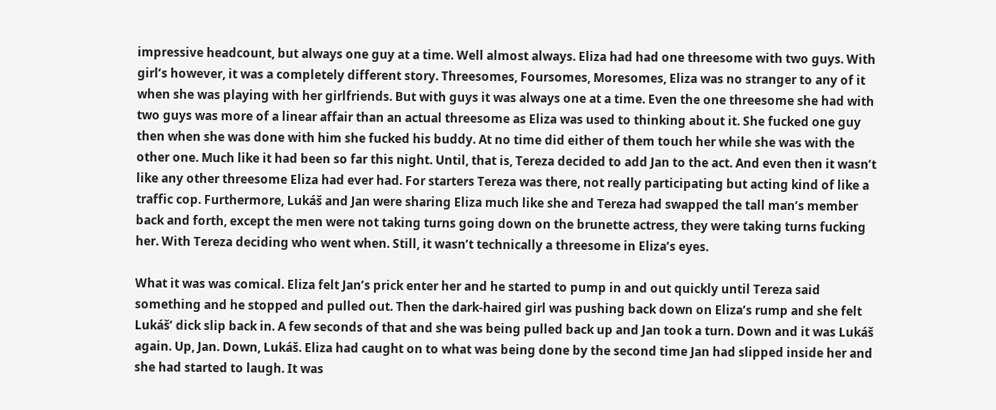impressive headcount, but always one guy at a time. Well almost always. Eliza had had one threesome with two guys. With girl’s however, it was a completely different story. Threesomes, Foursomes, Moresomes, Eliza was no stranger to any of it when she was playing with her girlfriends. But with guys it was always one at a time. Even the one threesome she had with two guys was more of a linear affair than an actual threesome as Eliza was used to thinking about it. She fucked one guy then when she was done with him she fucked his buddy. At no time did either of them touch her while she was with the other one. Much like it had been so far this night. Until, that is, Tereza decided to add Jan to the act. And even then it wasn’t like any other threesome Eliza had ever had. For starters Tereza was there, not really participating but acting kind of like a traffic cop. Furthermore, Lukáš and Jan were sharing Eliza much like she and Tereza had swapped the tall man’s member back and forth, except the men were not taking turns going down on the brunette actress, they were taking turns fucking her. With Tereza deciding who went when. Still, it wasn’t technically a threesome in Eliza’s eyes.

What it was was comical. Eliza felt Jan’s prick enter her and he started to pump in and out quickly until Tereza said something and he stopped and pulled out. Then the dark-haired girl was pushing back down on Eliza’s rump and she felt Lukáš’ dick slip back in. A few seconds of that and she was being pulled back up and Jan took a turn. Down and it was Lukáš again. Up, Jan. Down, Lukáš. Eliza had caught on to what was being done by the second time Jan had slipped inside her and she had started to laugh. It was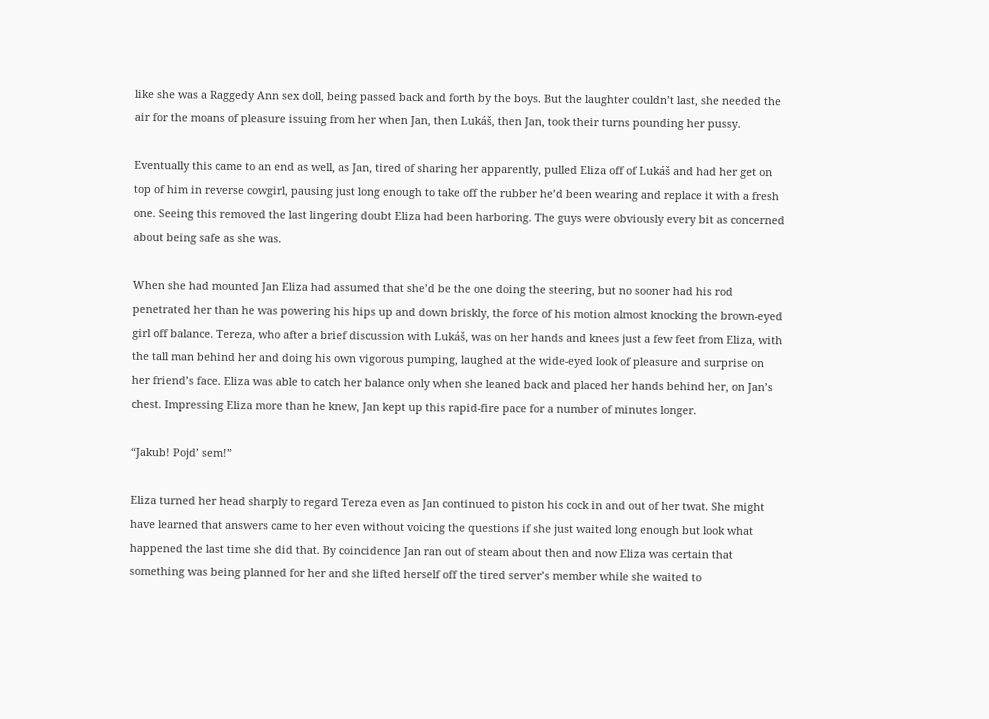like she was a Raggedy Ann sex doll, being passed back and forth by the boys. But the laughter couldn’t last, she needed the air for the moans of pleasure issuing from her when Jan, then Lukáš, then Jan, took their turns pounding her pussy.

Eventually this came to an end as well, as Jan, tired of sharing her apparently, pulled Eliza off of Lukáš and had her get on top of him in reverse cowgirl, pausing just long enough to take off the rubber he’d been wearing and replace it with a fresh one. Seeing this removed the last lingering doubt Eliza had been harboring. The guys were obviously every bit as concerned about being safe as she was.

When she had mounted Jan Eliza had assumed that she’d be the one doing the steering, but no sooner had his rod penetrated her than he was powering his hips up and down briskly, the force of his motion almost knocking the brown-eyed girl off balance. Tereza, who after a brief discussion with Lukáš, was on her hands and knees just a few feet from Eliza, with the tall man behind her and doing his own vigorous pumping, laughed at the wide-eyed look of pleasure and surprise on her friend’s face. Eliza was able to catch her balance only when she leaned back and placed her hands behind her, on Jan’s chest. Impressing Eliza more than he knew, Jan kept up this rapid-fire pace for a number of minutes longer.

“Jakub! Pojd’ sem!”

Eliza turned her head sharply to regard Tereza even as Jan continued to piston his cock in and out of her twat. She might have learned that answers came to her even without voicing the questions if she just waited long enough but look what happened the last time she did that. By coincidence Jan ran out of steam about then and now Eliza was certain that something was being planned for her and she lifted herself off the tired server’s member while she waited to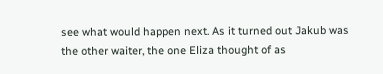see what would happen next. As it turned out Jakub was the other waiter, the one Eliza thought of as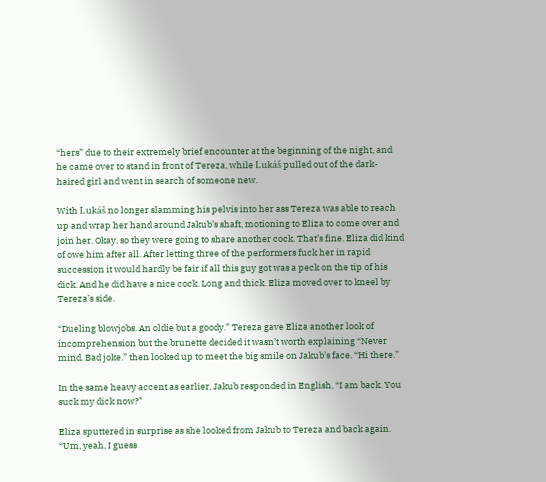“hers” due to their extremely brief encounter at the beginning of the night, and he came over to stand in front of Tereza, while Lukáš pulled out of the dark-haired girl and went in search of someone new.

With Lukáš no longer slamming his pelvis into her ass Tereza was able to reach up and wrap her hand around Jakub’s shaft, motioning to Eliza to come over and join her. Okay, so they were going to share another cock. That’s fine. Eliza did kind of owe him after all. After letting three of the performers fuck her in rapid succession it would hardly be fair if all this guy got was a peck on the tip of his dick. And he did have a nice cock. Long and thick. Eliza moved over to kneel by Tereza’s side.

“Dueling blowjobs. An oldie but a goody.” Tereza gave Eliza another look of incomprehension but the brunette decided it wasn’t worth explaining “Never mind. Bad joke.” then looked up to meet the big smile on Jakub’s face. “Hi there.”

In the same heavy accent as earlier, Jakub responded in English, “I am back. You suck my dick now?”

Eliza sputtered in surprise as she looked from Jakub to Tereza and back again. “Um, yeah, I guess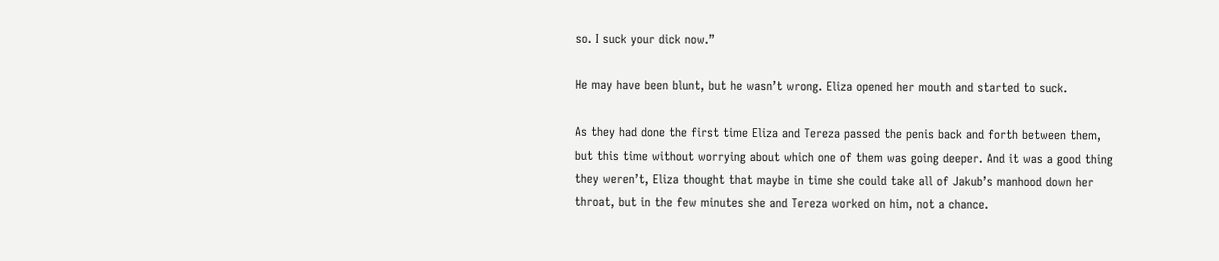so. I suck your dick now.”

He may have been blunt, but he wasn’t wrong. Eliza opened her mouth and started to suck.

As they had done the first time Eliza and Tereza passed the penis back and forth between them, but this time without worrying about which one of them was going deeper. And it was a good thing they weren’t, Eliza thought that maybe in time she could take all of Jakub’s manhood down her throat, but in the few minutes she and Tereza worked on him, not a chance.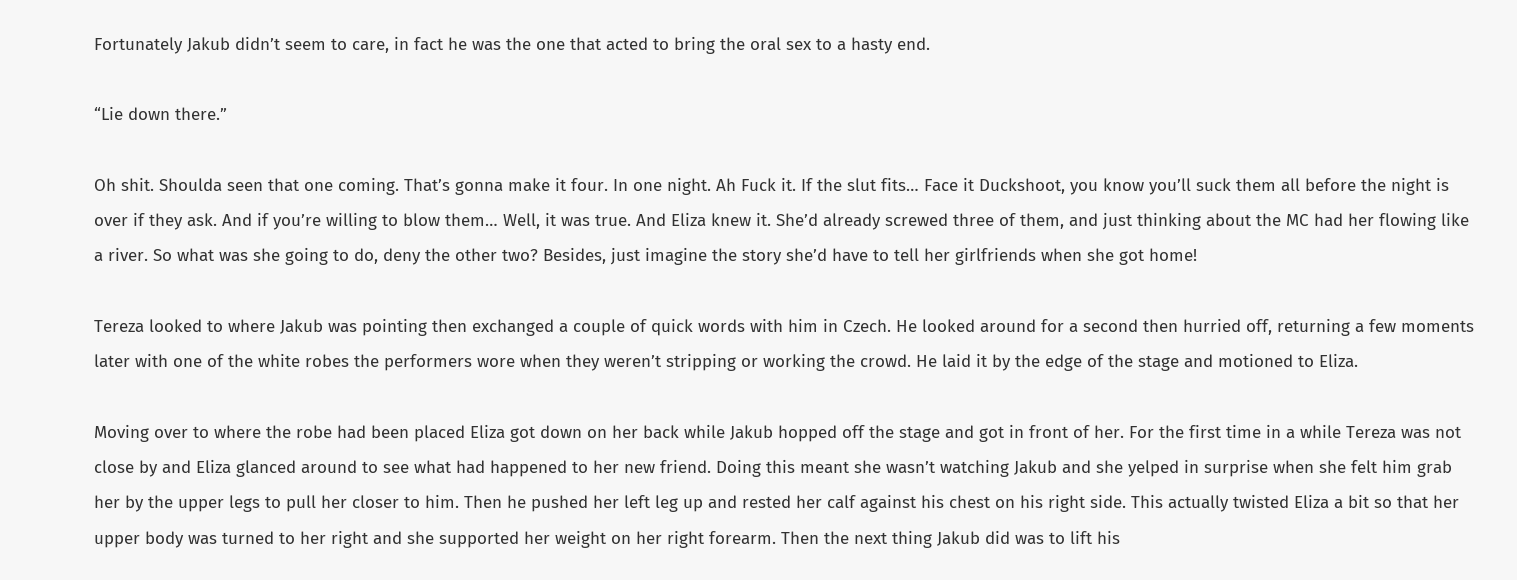Fortunately Jakub didn’t seem to care, in fact he was the one that acted to bring the oral sex to a hasty end.

“Lie down there.”

Oh shit. Shoulda seen that one coming. That’s gonna make it four. In one night. Ah Fuck it. If the slut fits… Face it Duckshoot, you know you’ll suck them all before the night is over if they ask. And if you’re willing to blow them… Well, it was true. And Eliza knew it. She’d already screwed three of them, and just thinking about the MC had her flowing like a river. So what was she going to do, deny the other two? Besides, just imagine the story she’d have to tell her girlfriends when she got home!

Tereza looked to where Jakub was pointing then exchanged a couple of quick words with him in Czech. He looked around for a second then hurried off, returning a few moments later with one of the white robes the performers wore when they weren’t stripping or working the crowd. He laid it by the edge of the stage and motioned to Eliza.

Moving over to where the robe had been placed Eliza got down on her back while Jakub hopped off the stage and got in front of her. For the first time in a while Tereza was not close by and Eliza glanced around to see what had happened to her new friend. Doing this meant she wasn’t watching Jakub and she yelped in surprise when she felt him grab her by the upper legs to pull her closer to him. Then he pushed her left leg up and rested her calf against his chest on his right side. This actually twisted Eliza a bit so that her upper body was turned to her right and she supported her weight on her right forearm. Then the next thing Jakub did was to lift his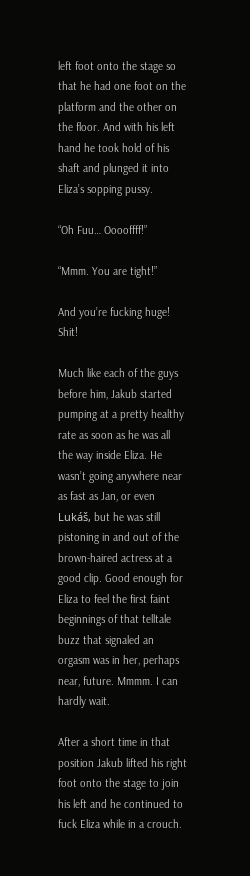left foot onto the stage so that he had one foot on the platform and the other on the floor. And with his left hand he took hold of his shaft and plunged it into Eliza’s sopping pussy.

“Oh Fuu… Ooooffff!”

“Mmm. You are tight!”

And you’re fucking huge! Shit!

Much like each of the guys before him, Jakub started pumping at a pretty healthy rate as soon as he was all the way inside Eliza. He wasn’t going anywhere near as fast as Jan, or even Lukáš, but he was still pistoning in and out of the brown-haired actress at a good clip. Good enough for Eliza to feel the first faint beginnings of that telltale buzz that signaled an orgasm was in her, perhaps near, future. Mmmm. I can hardly wait.

After a short time in that position Jakub lifted his right foot onto the stage to join his left and he continued to fuck Eliza while in a crouch.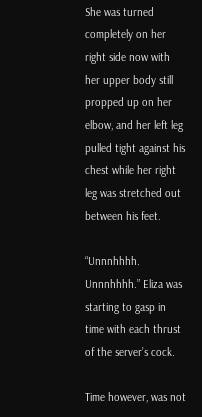She was turned completely on her right side now with her upper body still propped up on her elbow, and her left leg pulled tight against his chest while her right leg was stretched out between his feet.

“Unnnhhhh. Unnnhhhh.” Eliza was starting to gasp in time with each thrust of the server’s cock.

Time however, was not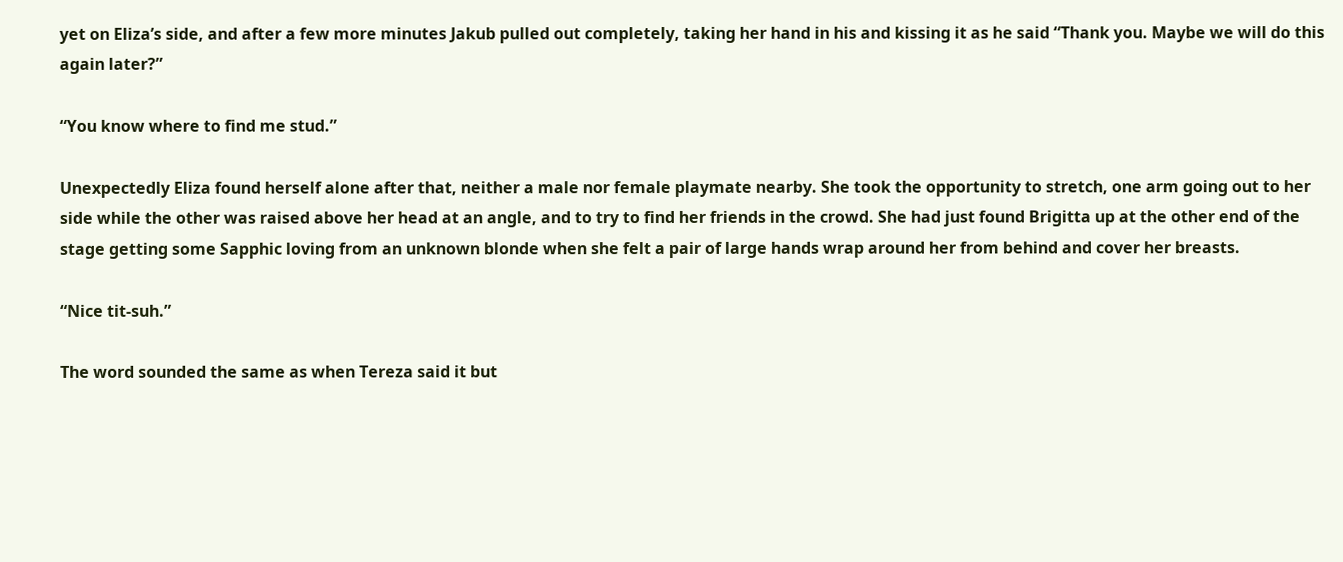yet on Eliza’s side, and after a few more minutes Jakub pulled out completely, taking her hand in his and kissing it as he said “Thank you. Maybe we will do this again later?”

“You know where to find me stud.”

Unexpectedly Eliza found herself alone after that, neither a male nor female playmate nearby. She took the opportunity to stretch, one arm going out to her side while the other was raised above her head at an angle, and to try to find her friends in the crowd. She had just found Brigitta up at the other end of the stage getting some Sapphic loving from an unknown blonde when she felt a pair of large hands wrap around her from behind and cover her breasts.

“Nice tit-suh.”

The word sounded the same as when Tereza said it but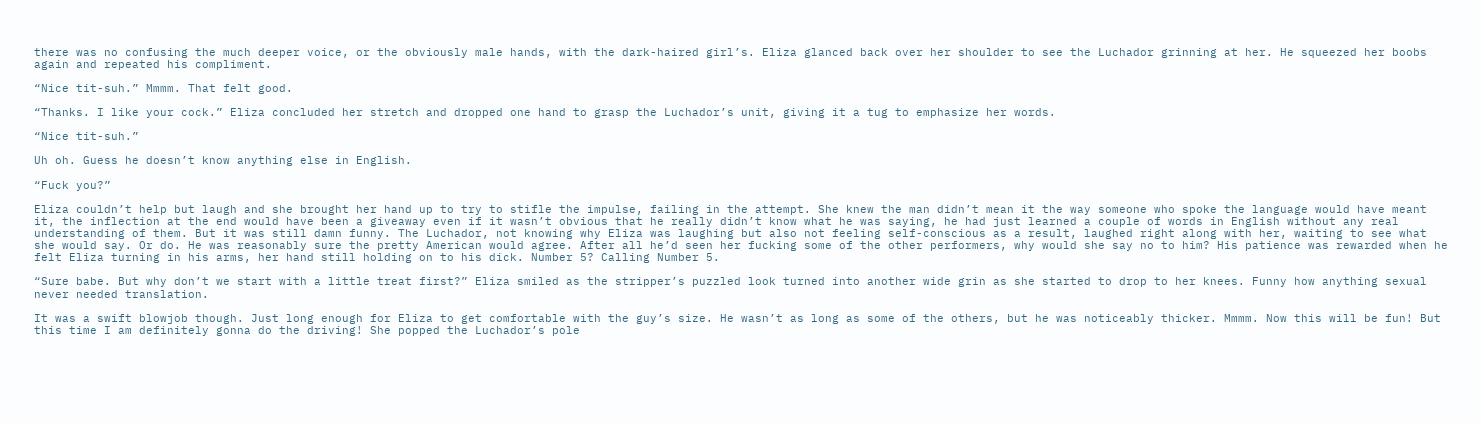there was no confusing the much deeper voice, or the obviously male hands, with the dark-haired girl’s. Eliza glanced back over her shoulder to see the Luchador grinning at her. He squeezed her boobs again and repeated his compliment.

“Nice tit-suh.” Mmmm. That felt good.

“Thanks. I like your cock.” Eliza concluded her stretch and dropped one hand to grasp the Luchador’s unit, giving it a tug to emphasize her words.

“Nice tit-suh.”

Uh oh. Guess he doesn’t know anything else in English.

“Fuck you?”

Eliza couldn’t help but laugh and she brought her hand up to try to stifle the impulse, failing in the attempt. She knew the man didn’t mean it the way someone who spoke the language would have meant it, the inflection at the end would have been a giveaway even if it wasn’t obvious that he really didn’t know what he was saying, he had just learned a couple of words in English without any real understanding of them. But it was still damn funny. The Luchador, not knowing why Eliza was laughing but also not feeling self-conscious as a result, laughed right along with her, waiting to see what she would say. Or do. He was reasonably sure the pretty American would agree. After all he’d seen her fucking some of the other performers, why would she say no to him? His patience was rewarded when he felt Eliza turning in his arms, her hand still holding on to his dick. Number 5? Calling Number 5.

“Sure babe. But why don’t we start with a little treat first?” Eliza smiled as the stripper’s puzzled look turned into another wide grin as she started to drop to her knees. Funny how anything sexual never needed translation.

It was a swift blowjob though. Just long enough for Eliza to get comfortable with the guy’s size. He wasn’t as long as some of the others, but he was noticeably thicker. Mmmm. Now this will be fun! But this time I am definitely gonna do the driving! She popped the Luchador’s pole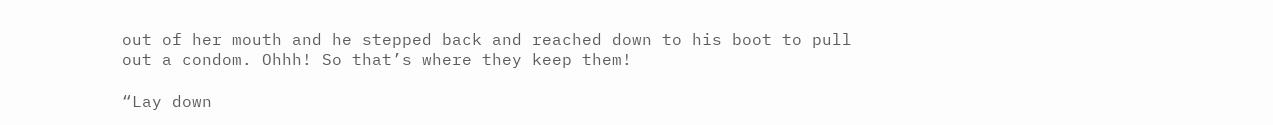out of her mouth and he stepped back and reached down to his boot to pull out a condom. Ohhh! So that’s where they keep them!

“Lay down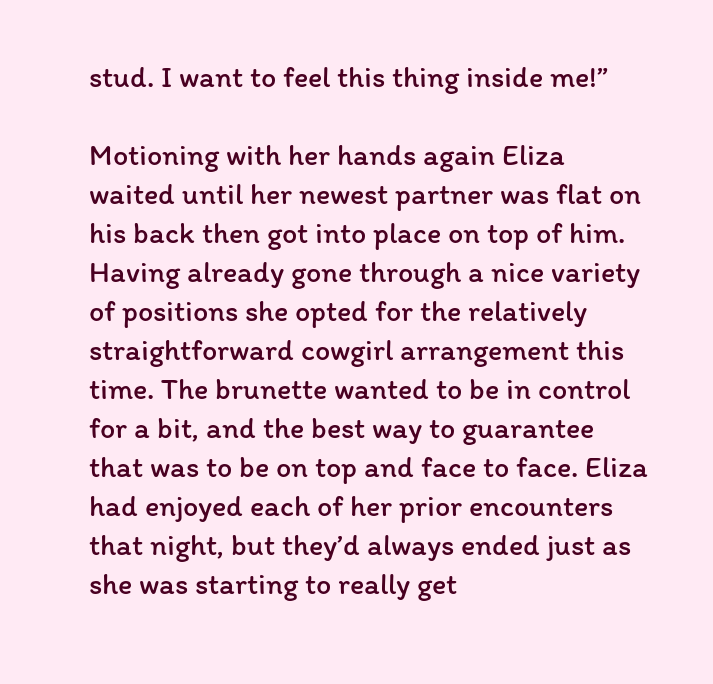stud. I want to feel this thing inside me!”

Motioning with her hands again Eliza waited until her newest partner was flat on his back then got into place on top of him. Having already gone through a nice variety of positions she opted for the relatively straightforward cowgirl arrangement this time. The brunette wanted to be in control for a bit, and the best way to guarantee that was to be on top and face to face. Eliza had enjoyed each of her prior encounters that night, but they’d always ended just as she was starting to really get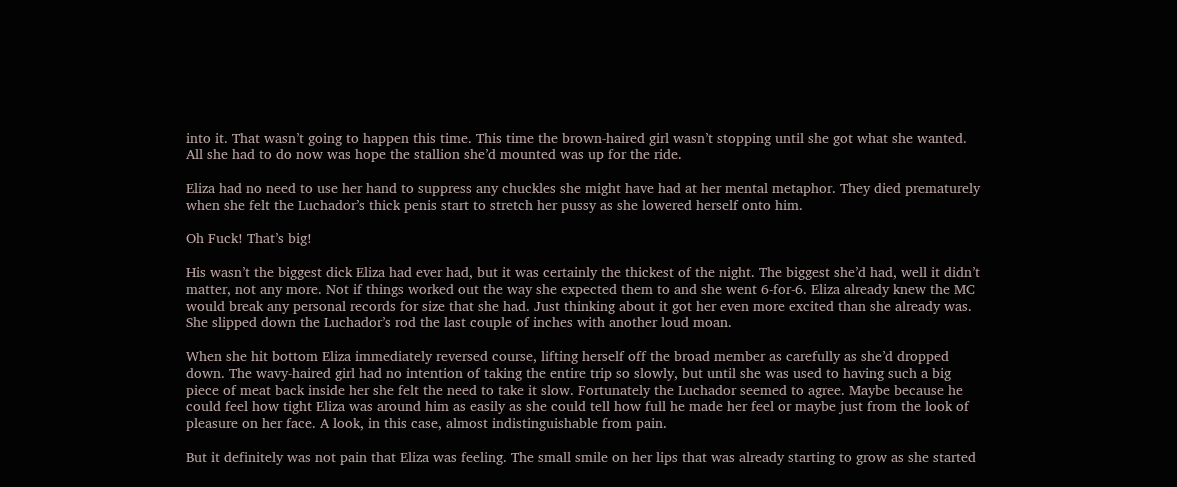into it. That wasn’t going to happen this time. This time the brown-haired girl wasn’t stopping until she got what she wanted. All she had to do now was hope the stallion she’d mounted was up for the ride.

Eliza had no need to use her hand to suppress any chuckles she might have had at her mental metaphor. They died prematurely when she felt the Luchador’s thick penis start to stretch her pussy as she lowered herself onto him.

Oh Fuck! That’s big!

His wasn’t the biggest dick Eliza had ever had, but it was certainly the thickest of the night. The biggest she’d had, well it didn’t matter, not any more. Not if things worked out the way she expected them to and she went 6-for-6. Eliza already knew the MC would break any personal records for size that she had. Just thinking about it got her even more excited than she already was. She slipped down the Luchador’s rod the last couple of inches with another loud moan.

When she hit bottom Eliza immediately reversed course, lifting herself off the broad member as carefully as she’d dropped down. The wavy-haired girl had no intention of taking the entire trip so slowly, but until she was used to having such a big piece of meat back inside her she felt the need to take it slow. Fortunately the Luchador seemed to agree. Maybe because he could feel how tight Eliza was around him as easily as she could tell how full he made her feel or maybe just from the look of pleasure on her face. A look, in this case, almost indistinguishable from pain.

But it definitely was not pain that Eliza was feeling. The small smile on her lips that was already starting to grow as she started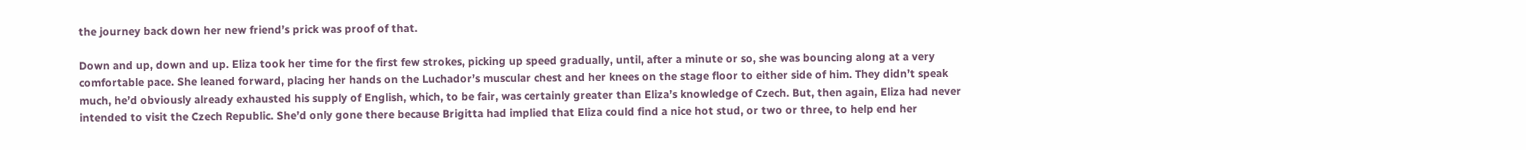the journey back down her new friend’s prick was proof of that.

Down and up, down and up. Eliza took her time for the first few strokes, picking up speed gradually, until, after a minute or so, she was bouncing along at a very comfortable pace. She leaned forward, placing her hands on the Luchador’s muscular chest and her knees on the stage floor to either side of him. They didn’t speak much, he’d obviously already exhausted his supply of English, which, to be fair, was certainly greater than Eliza’s knowledge of Czech. But, then again, Eliza had never intended to visit the Czech Republic. She’d only gone there because Brigitta had implied that Eliza could find a nice hot stud, or two or three, to help end her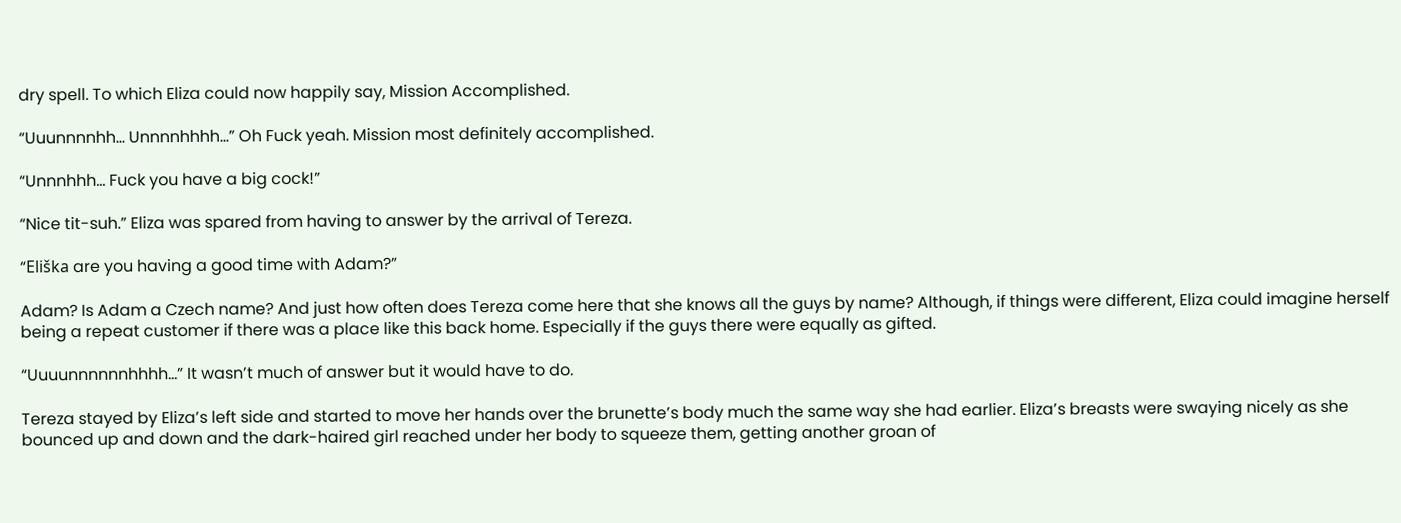dry spell. To which Eliza could now happily say, Mission Accomplished.

“Uuunnnnhh… Unnnnhhhh…” Oh Fuck yeah. Mission most definitely accomplished.

“Unnnhhh… Fuck you have a big cock!”

“Nice tit-suh.” Eliza was spared from having to answer by the arrival of Tereza.

“Eliška are you having a good time with Adam?”

Adam? Is Adam a Czech name? And just how often does Tereza come here that she knows all the guys by name? Although, if things were different, Eliza could imagine herself being a repeat customer if there was a place like this back home. Especially if the guys there were equally as gifted.

“Uuuunnnnnnhhhh…” It wasn’t much of answer but it would have to do.

Tereza stayed by Eliza’s left side and started to move her hands over the brunette’s body much the same way she had earlier. Eliza’s breasts were swaying nicely as she bounced up and down and the dark-haired girl reached under her body to squeeze them, getting another groan of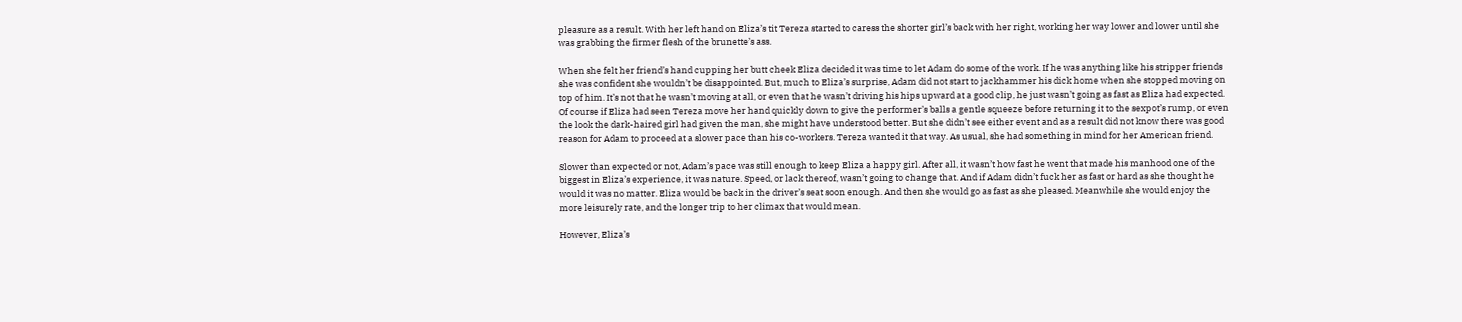pleasure as a result. With her left hand on Eliza’s tit Tereza started to caress the shorter girl’s back with her right, working her way lower and lower until she was grabbing the firmer flesh of the brunette’s ass.

When she felt her friend’s hand cupping her butt cheek Eliza decided it was time to let Adam do some of the work. If he was anything like his stripper friends she was confident she wouldn’t be disappointed. But, much to Eliza’s surprise, Adam did not start to jackhammer his dick home when she stopped moving on top of him. It’s not that he wasn’t moving at all, or even that he wasn’t driving his hips upward at a good clip, he just wasn’t going as fast as Eliza had expected. Of course if Eliza had seen Tereza move her hand quickly down to give the performer’s balls a gentle squeeze before returning it to the sexpot’s rump, or even the look the dark-haired girl had given the man, she might have understood better. But she didn’t see either event and as a result did not know there was good reason for Adam to proceed at a slower pace than his co-workers. Tereza wanted it that way. As usual, she had something in mind for her American friend.

Slower than expected or not, Adam’s pace was still enough to keep Eliza a happy girl. After all, it wasn’t how fast he went that made his manhood one of the biggest in Eliza’s experience, it was nature. Speed, or lack thereof, wasn’t going to change that. And if Adam didn’t fuck her as fast or hard as she thought he would it was no matter. Eliza would be back in the driver’s seat soon enough. And then she would go as fast as she pleased. Meanwhile she would enjoy the more leisurely rate, and the longer trip to her climax that would mean.

However, Eliza’s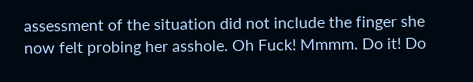assessment of the situation did not include the finger she now felt probing her asshole. Oh Fuck! Mmmm. Do it! Do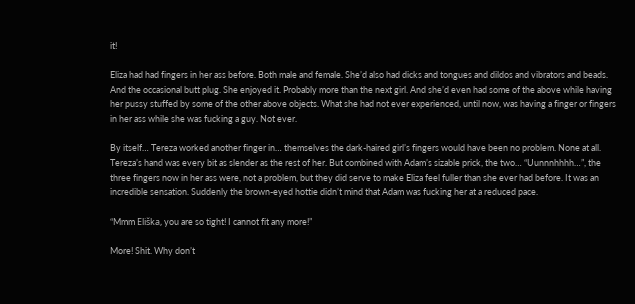it!

Eliza had had fingers in her ass before. Both male and female. She’d also had dicks and tongues and dildos and vibrators and beads. And the occasional butt plug. She enjoyed it. Probably more than the next girl. And she’d even had some of the above while having her pussy stuffed by some of the other above objects. What she had not ever experienced, until now, was having a finger or fingers in her ass while she was fucking a guy. Not ever.

By itself… Tereza worked another finger in… themselves the dark-haired girl’s fingers would have been no problem. None at all. Tereza’s hand was every bit as slender as the rest of her. But combined with Adam’s sizable prick, the two… “Uunnnhhhh…”, the three fingers now in her ass were, not a problem, but they did serve to make Eliza feel fuller than she ever had before. It was an incredible sensation. Suddenly the brown-eyed hottie didn’t mind that Adam was fucking her at a reduced pace.

“Mmm Eliška, you are so tight! I cannot fit any more!”

More! Shit. Why don’t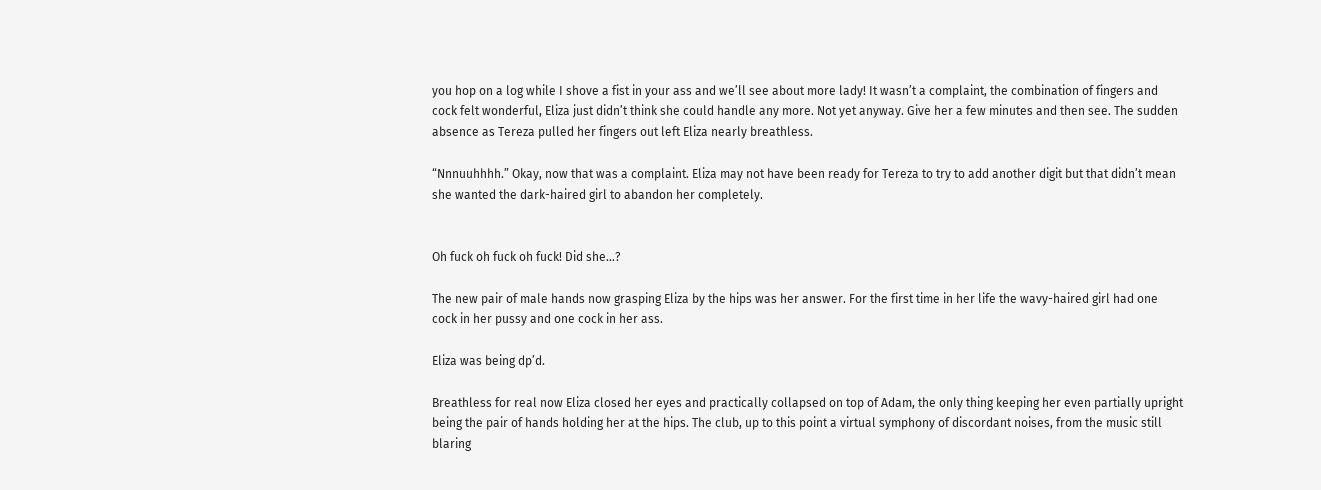you hop on a log while I shove a fist in your ass and we’ll see about more lady! It wasn’t a complaint, the combination of fingers and cock felt wonderful, Eliza just didn’t think she could handle any more. Not yet anyway. Give her a few minutes and then see. The sudden absence as Tereza pulled her fingers out left Eliza nearly breathless.

“Nnnuuhhhh.” Okay, now that was a complaint. Eliza may not have been ready for Tereza to try to add another digit but that didn’t mean she wanted the dark-haired girl to abandon her completely.


Oh fuck oh fuck oh fuck! Did she…?

The new pair of male hands now grasping Eliza by the hips was her answer. For the first time in her life the wavy-haired girl had one cock in her pussy and one cock in her ass.

Eliza was being dp’d.

Breathless for real now Eliza closed her eyes and practically collapsed on top of Adam, the only thing keeping her even partially upright being the pair of hands holding her at the hips. The club, up to this point a virtual symphony of discordant noises, from the music still blaring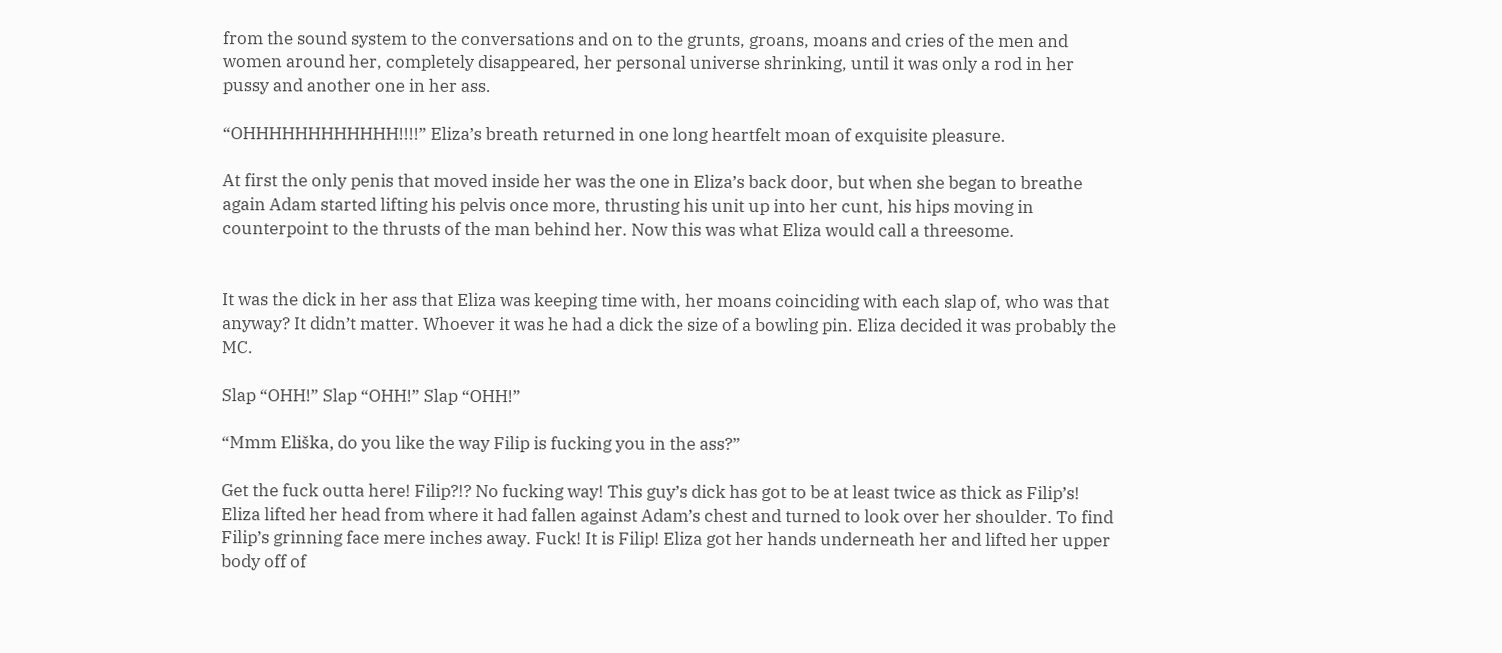from the sound system to the conversations and on to the grunts, groans, moans and cries of the men and women around her, completely disappeared, her personal universe shrinking, until it was only a rod in her pussy and another one in her ass.

“OHHHHHHHHHHHH!!!!” Eliza’s breath returned in one long heartfelt moan of exquisite pleasure.

At first the only penis that moved inside her was the one in Eliza’s back door, but when she began to breathe again Adam started lifting his pelvis once more, thrusting his unit up into her cunt, his hips moving in counterpoint to the thrusts of the man behind her. Now this was what Eliza would call a threesome.


It was the dick in her ass that Eliza was keeping time with, her moans coinciding with each slap of, who was that anyway? It didn’t matter. Whoever it was he had a dick the size of a bowling pin. Eliza decided it was probably the MC.

Slap “OHH!” Slap “OHH!” Slap “OHH!”

“Mmm Eliška, do you like the way Filip is fucking you in the ass?”

Get the fuck outta here! Filip?!? No fucking way! This guy’s dick has got to be at least twice as thick as Filip’s! Eliza lifted her head from where it had fallen against Adam’s chest and turned to look over her shoulder. To find Filip’s grinning face mere inches away. Fuck! It is Filip! Eliza got her hands underneath her and lifted her upper body off of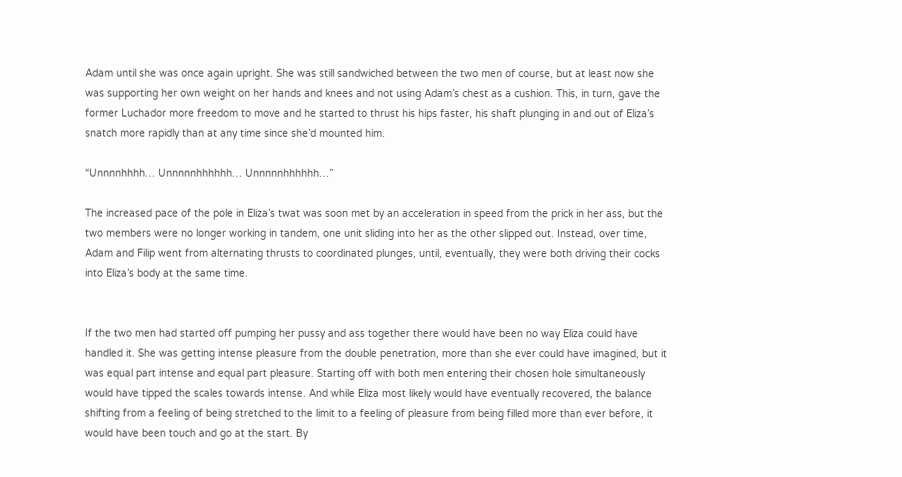Adam until she was once again upright. She was still sandwiched between the two men of course, but at least now she was supporting her own weight on her hands and knees and not using Adam’s chest as a cushion. This, in turn, gave the former Luchador more freedom to move and he started to thrust his hips faster, his shaft plunging in and out of Eliza’s snatch more rapidly than at any time since she’d mounted him.

“Unnnnhhhh… Unnnnnhhhhhh… Unnnnnhhhhhh…”

The increased pace of the pole in Eliza’s twat was soon met by an acceleration in speed from the prick in her ass, but the two members were no longer working in tandem, one unit sliding into her as the other slipped out. Instead, over time, Adam and Filip went from alternating thrusts to coordinated plunges, until, eventually, they were both driving their cocks into Eliza’s body at the same time.


If the two men had started off pumping her pussy and ass together there would have been no way Eliza could have handled it. She was getting intense pleasure from the double penetration, more than she ever could have imagined, but it was equal part intense and equal part pleasure. Starting off with both men entering their chosen hole simultaneously would have tipped the scales towards intense. And while Eliza most likely would have eventually recovered, the balance shifting from a feeling of being stretched to the limit to a feeling of pleasure from being filled more than ever before, it would have been touch and go at the start. By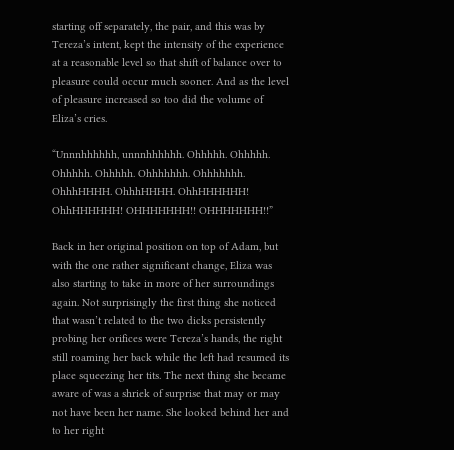starting off separately, the pair, and this was by Tereza’s intent, kept the intensity of the experience at a reasonable level so that shift of balance over to pleasure could occur much sooner. And as the level of pleasure increased so too did the volume of Eliza’s cries.

“Unnnhhhhhh, unnnhhhhhh. Ohhhhh. Ohhhhh. Ohhhhh. Ohhhhh. Ohhhhhhh. Ohhhhhhh. OhhhHHHH. OhhhHHHH. OhhHHHHHH! OhhHHHHHH! OHHHHHHH!! OHHHHHHH!!”

Back in her original position on top of Adam, but with the one rather significant change, Eliza was also starting to take in more of her surroundings again. Not surprisingly the first thing she noticed that wasn’t related to the two dicks persistently probing her orifices were Tereza’s hands, the right still roaming her back while the left had resumed its place squeezing her tits. The next thing she became aware of was a shriek of surprise that may or may not have been her name. She looked behind her and to her right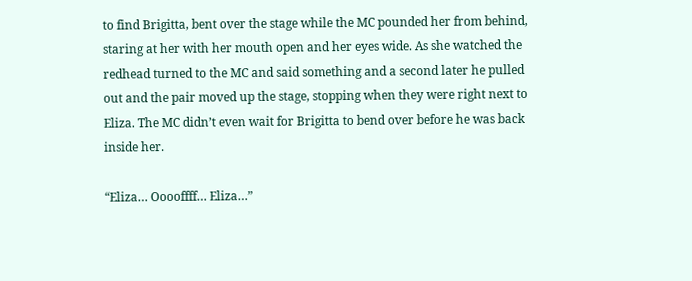to find Brigitta, bent over the stage while the MC pounded her from behind, staring at her with her mouth open and her eyes wide. As she watched the redhead turned to the MC and said something and a second later he pulled out and the pair moved up the stage, stopping when they were right next to Eliza. The MC didn’t even wait for Brigitta to bend over before he was back inside her.

“Eliza… Ooooffff… Eliza…”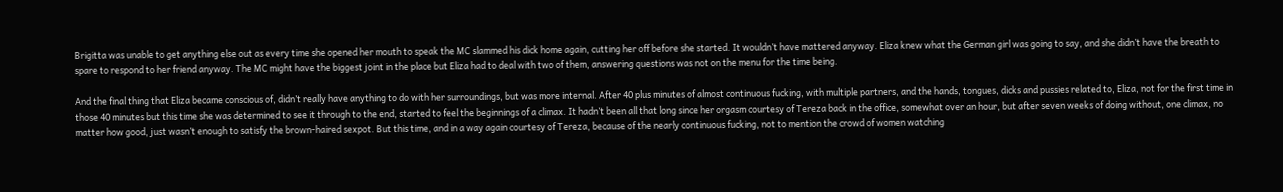Brigitta was unable to get anything else out as every time she opened her mouth to speak the MC slammed his dick home again, cutting her off before she started. It wouldn’t have mattered anyway. Eliza knew what the German girl was going to say, and she didn’t have the breath to spare to respond to her friend anyway. The MC might have the biggest joint in the place but Eliza had to deal with two of them, answering questions was not on the menu for the time being.

And the final thing that Eliza became conscious of, didn’t really have anything to do with her surroundings, but was more internal. After 40 plus minutes of almost continuous fucking, with multiple partners, and the hands, tongues, dicks and pussies related to, Eliza, not for the first time in those 40 minutes but this time she was determined to see it through to the end, started to feel the beginnings of a climax. It hadn’t been all that long since her orgasm courtesy of Tereza back in the office, somewhat over an hour, but after seven weeks of doing without, one climax, no matter how good, just wasn’t enough to satisfy the brown-haired sexpot. But this time, and in a way again courtesy of Tereza, because of the nearly continuous fucking, not to mention the crowd of women watching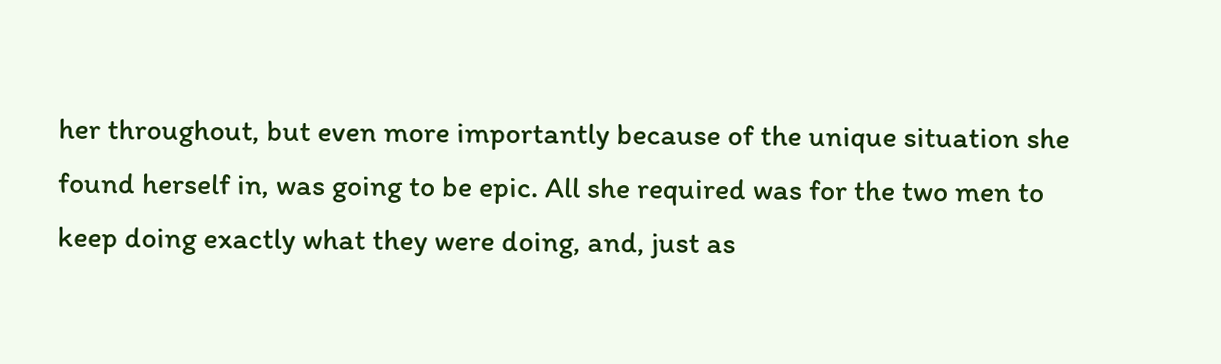her throughout, but even more importantly because of the unique situation she found herself in, was going to be epic. All she required was for the two men to keep doing exactly what they were doing, and, just as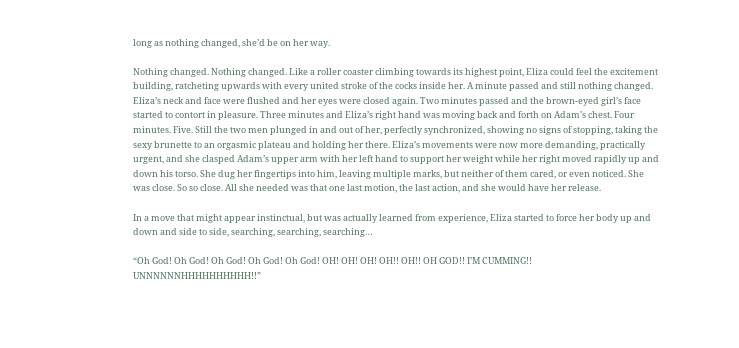long as nothing changed, she’d be on her way.

Nothing changed. Nothing changed. Like a roller coaster climbing towards its highest point, Eliza could feel the excitement building, ratcheting upwards with every united stroke of the cocks inside her. A minute passed and still nothing changed. Eliza’s neck and face were flushed and her eyes were closed again. Two minutes passed and the brown-eyed girl’s face started to contort in pleasure. Three minutes and Eliza’s right hand was moving back and forth on Adam’s chest. Four minutes. Five. Still the two men plunged in and out of her, perfectly synchronized, showing no signs of stopping, taking the sexy brunette to an orgasmic plateau and holding her there. Eliza’s movements were now more demanding, practically urgent, and she clasped Adam’s upper arm with her left hand to support her weight while her right moved rapidly up and down his torso. She dug her fingertips into him, leaving multiple marks, but neither of them cared, or even noticed. She was close. So so close. All she needed was that one last motion, the last action, and she would have her release.

In a move that might appear instinctual, but was actually learned from experience, Eliza started to force her body up and down and side to side, searching, searching, searching…

“Oh God! Oh God! Oh God! Oh God! Oh God! OH! OH! OH! OH!! OH!! OH GOD!! I’M CUMMING!! UNNNNNNHHHHHHHHHH!!”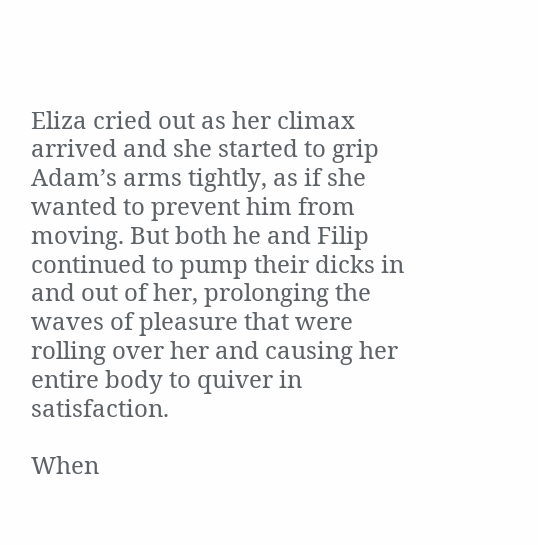Eliza cried out as her climax arrived and she started to grip Adam’s arms tightly, as if she wanted to prevent him from moving. But both he and Filip continued to pump their dicks in and out of her, prolonging the waves of pleasure that were rolling over her and causing her entire body to quiver in satisfaction.

When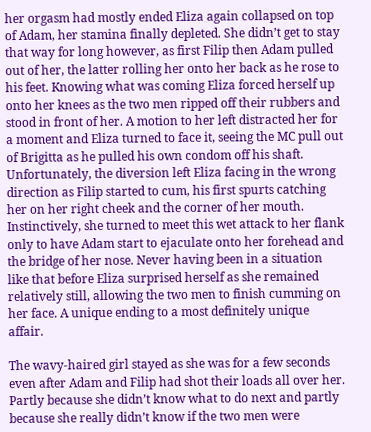her orgasm had mostly ended Eliza again collapsed on top of Adam, her stamina finally depleted. She didn’t get to stay that way for long however, as first Filip then Adam pulled out of her, the latter rolling her onto her back as he rose to his feet. Knowing what was coming Eliza forced herself up onto her knees as the two men ripped off their rubbers and stood in front of her. A motion to her left distracted her for a moment and Eliza turned to face it, seeing the MC pull out of Brigitta as he pulled his own condom off his shaft. Unfortunately, the diversion left Eliza facing in the wrong direction as Filip started to cum, his first spurts catching her on her right cheek and the corner of her mouth. Instinctively, she turned to meet this wet attack to her flank only to have Adam start to ejaculate onto her forehead and the bridge of her nose. Never having been in a situation like that before Eliza surprised herself as she remained relatively still, allowing the two men to finish cumming on her face. A unique ending to a most definitely unique affair.

The wavy-haired girl stayed as she was for a few seconds even after Adam and Filip had shot their loads all over her. Partly because she didn’t know what to do next and partly because she really didn’t know if the two men were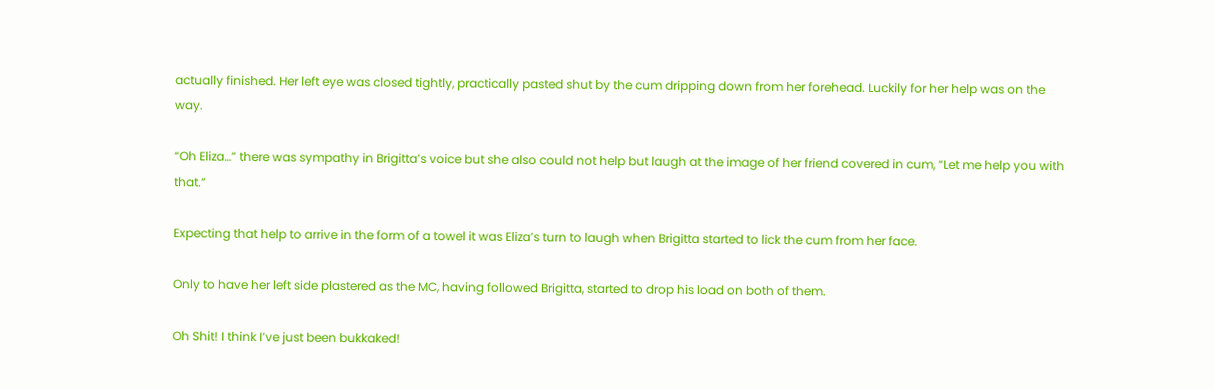actually finished. Her left eye was closed tightly, practically pasted shut by the cum dripping down from her forehead. Luckily for her help was on the way.

“Oh Eliza…” there was sympathy in Brigitta’s voice but she also could not help but laugh at the image of her friend covered in cum, “Let me help you with that.”

Expecting that help to arrive in the form of a towel it was Eliza’s turn to laugh when Brigitta started to lick the cum from her face.

Only to have her left side plastered as the MC, having followed Brigitta, started to drop his load on both of them.

Oh Shit! I think I’ve just been bukkaked!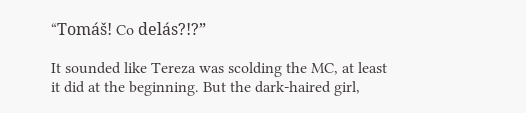“Tomáš! Co delás?!?”

It sounded like Tereza was scolding the MC, at least it did at the beginning. But the dark-haired girl,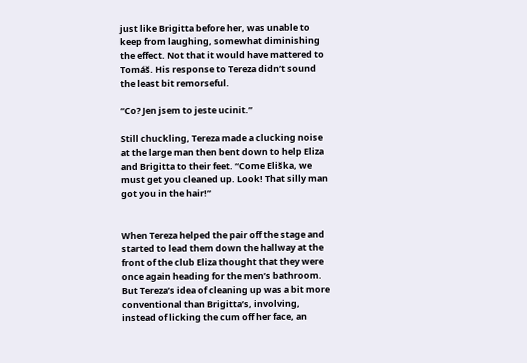just like Brigitta before her, was unable to keep from laughing, somewhat diminishing the effect. Not that it would have mattered to Tomáš. His response to Tereza didn’t sound the least bit remorseful.

“Co? Jen jsem to jeste ucinit.”

Still chuckling, Tereza made a clucking noise at the large man then bent down to help Eliza and Brigitta to their feet. “Come Eliška, we must get you cleaned up. Look! That silly man got you in the hair!”


When Tereza helped the pair off the stage and started to lead them down the hallway at the front of the club Eliza thought that they were once again heading for the men’s bathroom. But Tereza’s idea of cleaning up was a bit more conventional than Brigitta’s, involving, instead of licking the cum off her face, an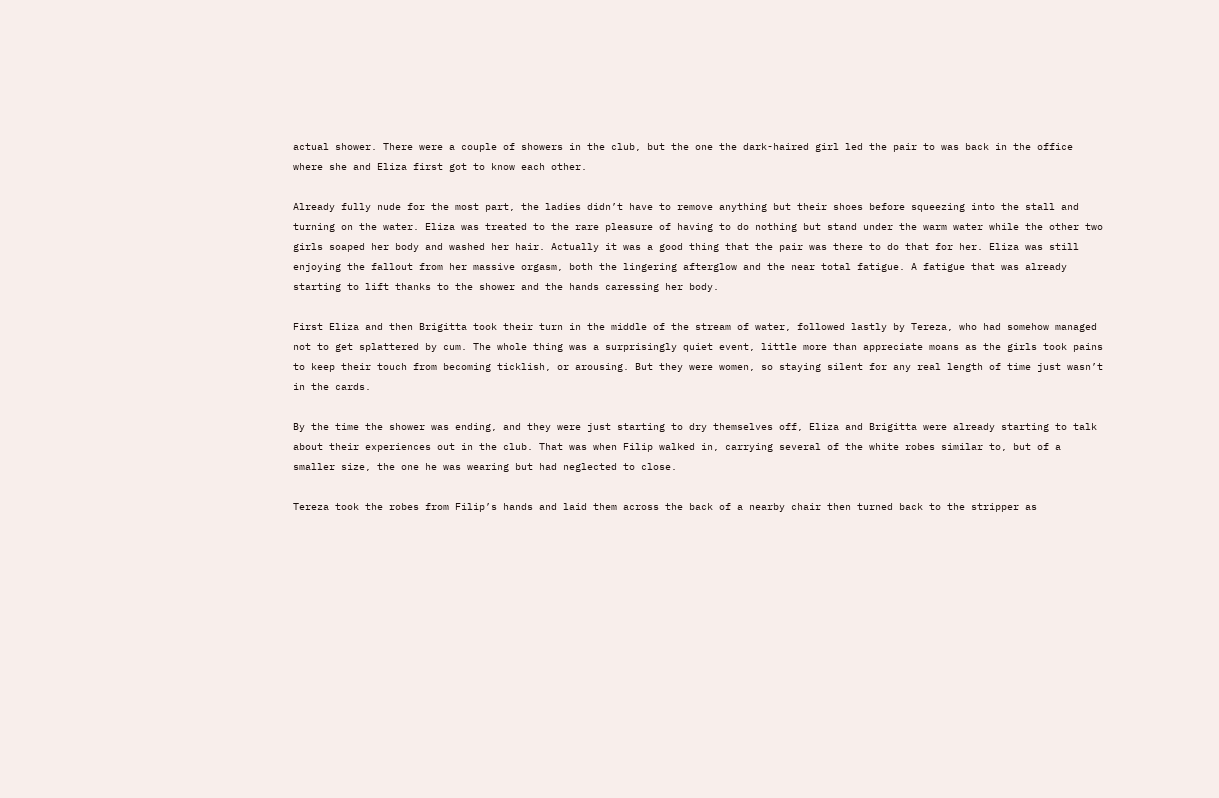actual shower. There were a couple of showers in the club, but the one the dark-haired girl led the pair to was back in the office where she and Eliza first got to know each other.

Already fully nude for the most part, the ladies didn’t have to remove anything but their shoes before squeezing into the stall and turning on the water. Eliza was treated to the rare pleasure of having to do nothing but stand under the warm water while the other two girls soaped her body and washed her hair. Actually it was a good thing that the pair was there to do that for her. Eliza was still enjoying the fallout from her massive orgasm, both the lingering afterglow and the near total fatigue. A fatigue that was already starting to lift thanks to the shower and the hands caressing her body.

First Eliza and then Brigitta took their turn in the middle of the stream of water, followed lastly by Tereza, who had somehow managed not to get splattered by cum. The whole thing was a surprisingly quiet event, little more than appreciate moans as the girls took pains to keep their touch from becoming ticklish, or arousing. But they were women, so staying silent for any real length of time just wasn’t in the cards.

By the time the shower was ending, and they were just starting to dry themselves off, Eliza and Brigitta were already starting to talk about their experiences out in the club. That was when Filip walked in, carrying several of the white robes similar to, but of a smaller size, the one he was wearing but had neglected to close.

Tereza took the robes from Filip’s hands and laid them across the back of a nearby chair then turned back to the stripper as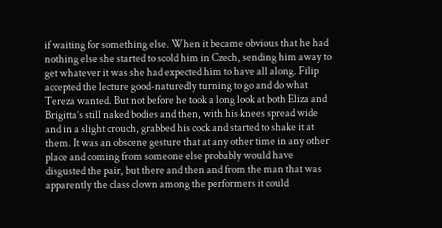if waiting for something else. When it became obvious that he had nothing else she started to scold him in Czech, sending him away to get whatever it was she had expected him to have all along. Filip accepted the lecture good-naturedly turning to go and do what Tereza wanted. But not before he took a long look at both Eliza and Brigitta’s still naked bodies and then, with his knees spread wide and in a slight crouch, grabbed his cock and started to shake it at them. It was an obscene gesture that at any other time in any other place and coming from someone else probably would have disgusted the pair, but there and then and from the man that was apparently the class clown among the performers it could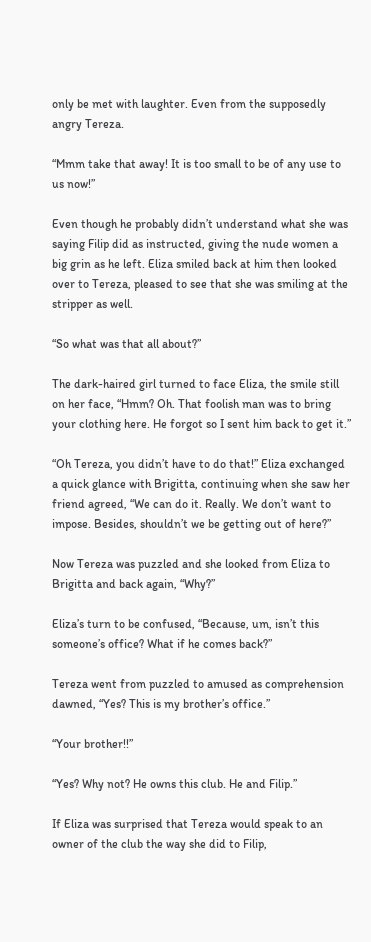only be met with laughter. Even from the supposedly angry Tereza.

“Mmm take that away! It is too small to be of any use to us now!”

Even though he probably didn’t understand what she was saying Filip did as instructed, giving the nude women a big grin as he left. Eliza smiled back at him then looked over to Tereza, pleased to see that she was smiling at the stripper as well.

“So what was that all about?”

The dark-haired girl turned to face Eliza, the smile still on her face, “Hmm? Oh. That foolish man was to bring your clothing here. He forgot so I sent him back to get it.”

“Oh Tereza, you didn’t have to do that!” Eliza exchanged a quick glance with Brigitta, continuing when she saw her friend agreed, “We can do it. Really. We don’t want to impose. Besides, shouldn’t we be getting out of here?”

Now Tereza was puzzled and she looked from Eliza to Brigitta and back again, “Why?”

Eliza’s turn to be confused, “Because, um, isn’t this someone’s office? What if he comes back?”

Tereza went from puzzled to amused as comprehension dawned, “Yes? This is my brother’s office.”

“Your brother!!”

“Yes? Why not? He owns this club. He and Filip.”

If Eliza was surprised that Tereza would speak to an owner of the club the way she did to Filip,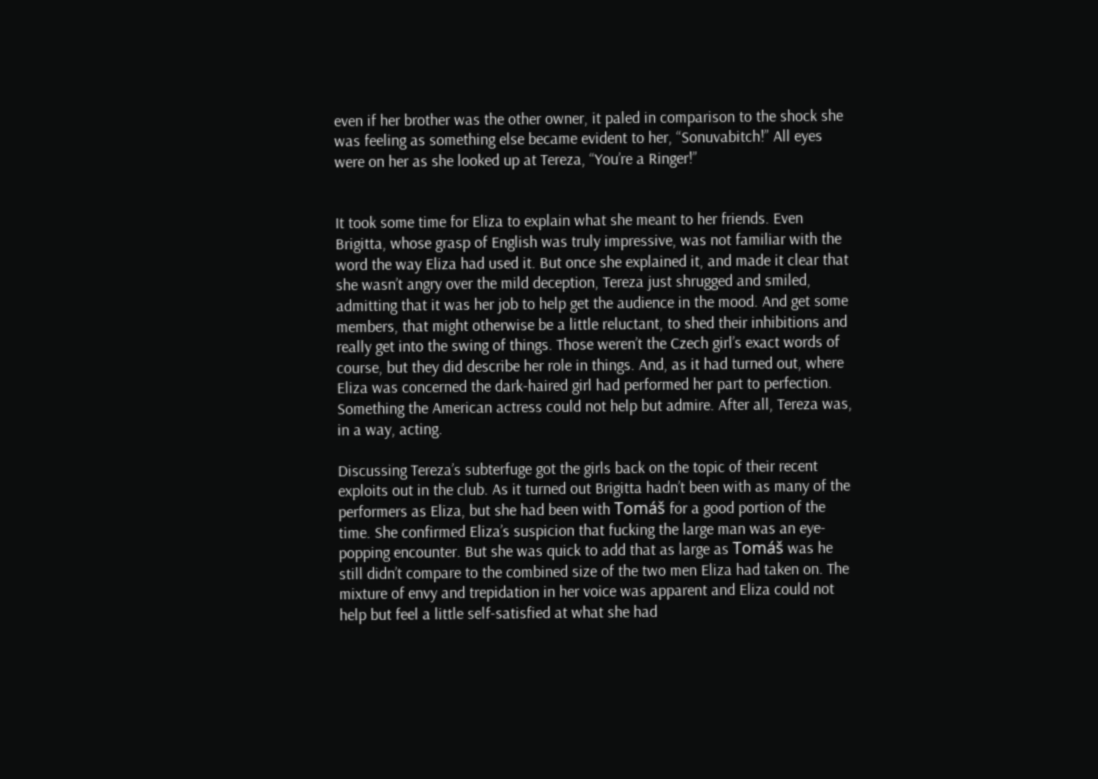even if her brother was the other owner, it paled in comparison to the shock she was feeling as something else became evident to her, “Sonuvabitch!” All eyes were on her as she looked up at Tereza, “You’re a Ringer!”


It took some time for Eliza to explain what she meant to her friends. Even Brigitta, whose grasp of English was truly impressive, was not familiar with the word the way Eliza had used it. But once she explained it, and made it clear that she wasn’t angry over the mild deception, Tereza just shrugged and smiled, admitting that it was her job to help get the audience in the mood. And get some members, that might otherwise be a little reluctant, to shed their inhibitions and really get into the swing of things. Those weren’t the Czech girl’s exact words of course, but they did describe her role in things. And, as it had turned out, where Eliza was concerned the dark-haired girl had performed her part to perfection. Something the American actress could not help but admire. After all, Tereza was, in a way, acting.

Discussing Tereza’s subterfuge got the girls back on the topic of their recent exploits out in the club. As it turned out Brigitta hadn’t been with as many of the performers as Eliza, but she had been with Tomáš for a good portion of the time. She confirmed Eliza’s suspicion that fucking the large man was an eye-popping encounter. But she was quick to add that as large as Tomáš was he still didn’t compare to the combined size of the two men Eliza had taken on. The mixture of envy and trepidation in her voice was apparent and Eliza could not help but feel a little self-satisfied at what she had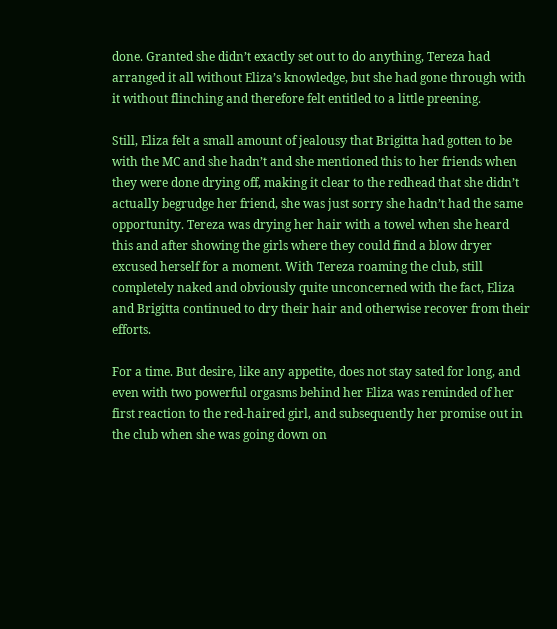done. Granted she didn’t exactly set out to do anything, Tereza had arranged it all without Eliza’s knowledge, but she had gone through with it without flinching and therefore felt entitled to a little preening.

Still, Eliza felt a small amount of jealousy that Brigitta had gotten to be with the MC and she hadn’t and she mentioned this to her friends when they were done drying off, making it clear to the redhead that she didn’t actually begrudge her friend, she was just sorry she hadn’t had the same opportunity. Tereza was drying her hair with a towel when she heard this and after showing the girls where they could find a blow dryer excused herself for a moment. With Tereza roaming the club, still completely naked and obviously quite unconcerned with the fact, Eliza and Brigitta continued to dry their hair and otherwise recover from their efforts.

For a time. But desire, like any appetite, does not stay sated for long, and even with two powerful orgasms behind her Eliza was reminded of her first reaction to the red-haired girl, and subsequently her promise out in the club when she was going down on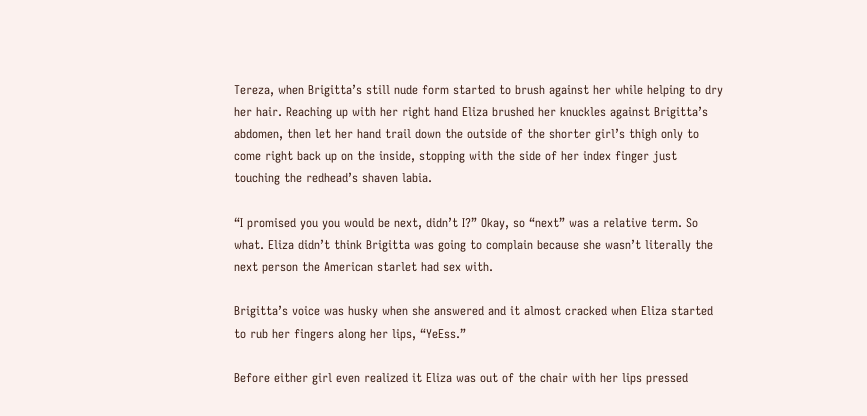Tereza, when Brigitta’s still nude form started to brush against her while helping to dry her hair. Reaching up with her right hand Eliza brushed her knuckles against Brigitta’s abdomen, then let her hand trail down the outside of the shorter girl’s thigh only to come right back up on the inside, stopping with the side of her index finger just touching the redhead’s shaven labia.

“I promised you you would be next, didn’t I?” Okay, so “next” was a relative term. So what. Eliza didn’t think Brigitta was going to complain because she wasn’t literally the next person the American starlet had sex with.

Brigitta’s voice was husky when she answered and it almost cracked when Eliza started to rub her fingers along her lips, “YeEss.”

Before either girl even realized it Eliza was out of the chair with her lips pressed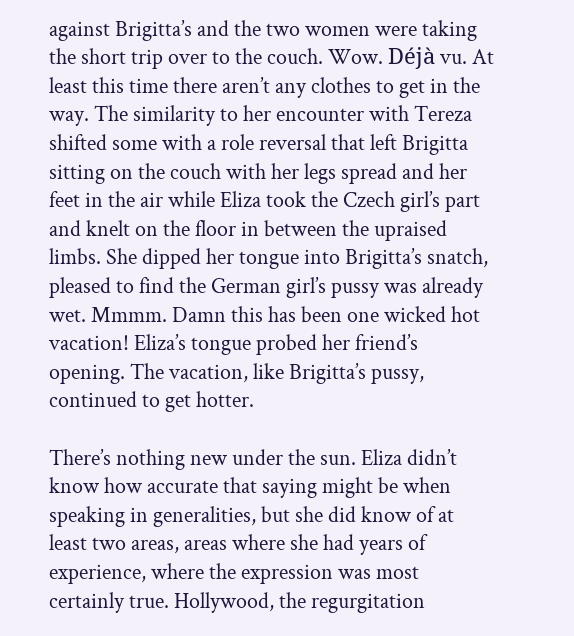against Brigitta’s and the two women were taking the short trip over to the couch. Wow. Déjà vu. At least this time there aren’t any clothes to get in the way. The similarity to her encounter with Tereza shifted some with a role reversal that left Brigitta sitting on the couch with her legs spread and her feet in the air while Eliza took the Czech girl’s part and knelt on the floor in between the upraised limbs. She dipped her tongue into Brigitta’s snatch, pleased to find the German girl’s pussy was already wet. Mmmm. Damn this has been one wicked hot vacation! Eliza’s tongue probed her friend’s opening. The vacation, like Brigitta’s pussy, continued to get hotter.

There’s nothing new under the sun. Eliza didn’t know how accurate that saying might be when speaking in generalities, but she did know of at least two areas, areas where she had years of experience, where the expression was most certainly true. Hollywood, the regurgitation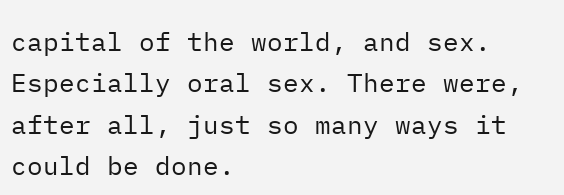capital of the world, and sex. Especially oral sex. There were, after all, just so many ways it could be done.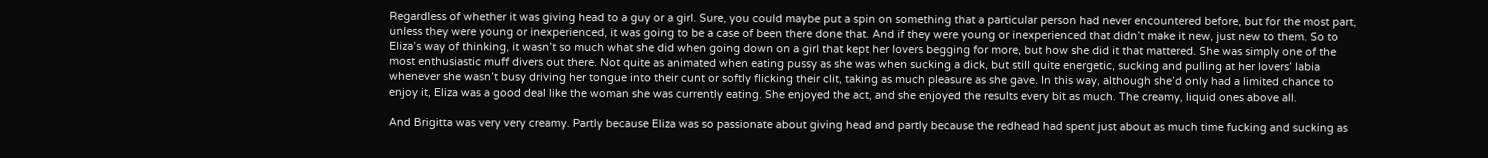Regardless of whether it was giving head to a guy or a girl. Sure, you could maybe put a spin on something that a particular person had never encountered before, but for the most part, unless they were young or inexperienced, it was going to be a case of been there done that. And if they were young or inexperienced that didn’t make it new, just new to them. So to Eliza’s way of thinking, it wasn’t so much what she did when going down on a girl that kept her lovers begging for more, but how she did it that mattered. She was simply one of the most enthusiastic muff divers out there. Not quite as animated when eating pussy as she was when sucking a dick, but still quite energetic, sucking and pulling at her lovers’ labia whenever she wasn’t busy driving her tongue into their cunt or softly flicking their clit, taking as much pleasure as she gave. In this way, although she’d only had a limited chance to enjoy it, Eliza was a good deal like the woman she was currently eating. She enjoyed the act, and she enjoyed the results every bit as much. The creamy, liquid ones above all.

And Brigitta was very very creamy. Partly because Eliza was so passionate about giving head and partly because the redhead had spent just about as much time fucking and sucking as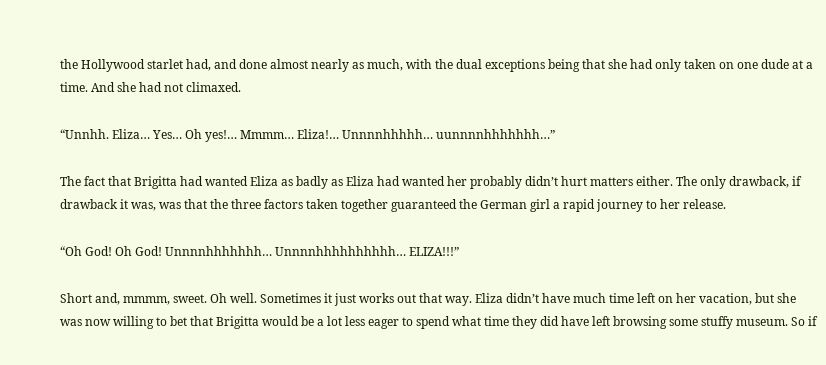the Hollywood starlet had, and done almost nearly as much, with the dual exceptions being that she had only taken on one dude at a time. And she had not climaxed.

“Unnhh. Eliza… Yes… Oh yes!… Mmmm… Eliza!… Unnnnhhhhh… uunnnnhhhhhhh…”

The fact that Brigitta had wanted Eliza as badly as Eliza had wanted her probably didn’t hurt matters either. The only drawback, if drawback it was, was that the three factors taken together guaranteed the German girl a rapid journey to her release.

“Oh God! Oh God! Unnnnhhhhhhh… Unnnnhhhhhhhhhh… ELIZA!!!”

Short and, mmmm, sweet. Oh well. Sometimes it just works out that way. Eliza didn’t have much time left on her vacation, but she was now willing to bet that Brigitta would be a lot less eager to spend what time they did have left browsing some stuffy museum. So if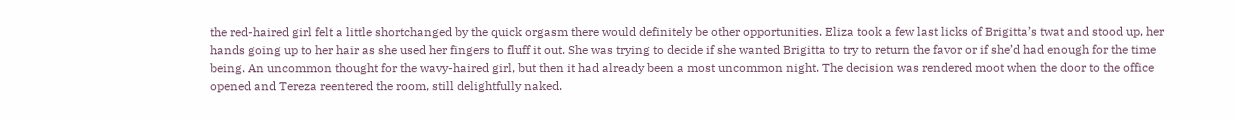the red-haired girl felt a little shortchanged by the quick orgasm there would definitely be other opportunities. Eliza took a few last licks of Brigitta’s twat and stood up, her hands going up to her hair as she used her fingers to fluff it out. She was trying to decide if she wanted Brigitta to try to return the favor or if she’d had enough for the time being. An uncommon thought for the wavy-haired girl, but then it had already been a most uncommon night. The decision was rendered moot when the door to the office opened and Tereza reentered the room, still delightfully naked.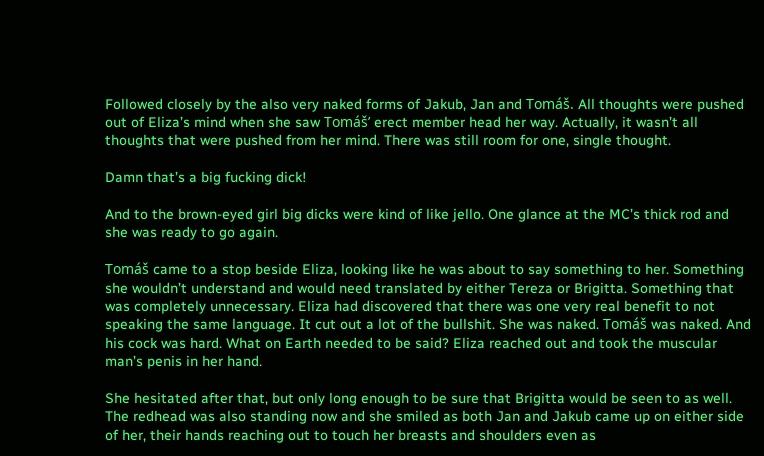Followed closely by the also very naked forms of Jakub, Jan and Tomáš. All thoughts were pushed out of Eliza’s mind when she saw Tomáš’ erect member head her way. Actually, it wasn’t all thoughts that were pushed from her mind. There was still room for one, single thought.

Damn that’s a big fucking dick!

And to the brown-eyed girl big dicks were kind of like jello. One glance at the MC’s thick rod and she was ready to go again.

Tomáš came to a stop beside Eliza, looking like he was about to say something to her. Something she wouldn’t understand and would need translated by either Tereza or Brigitta. Something that was completely unnecessary. Eliza had discovered that there was one very real benefit to not speaking the same language. It cut out a lot of the bullshit. She was naked. Tomáš was naked. And his cock was hard. What on Earth needed to be said? Eliza reached out and took the muscular man’s penis in her hand.

She hesitated after that, but only long enough to be sure that Brigitta would be seen to as well. The redhead was also standing now and she smiled as both Jan and Jakub came up on either side of her, their hands reaching out to touch her breasts and shoulders even as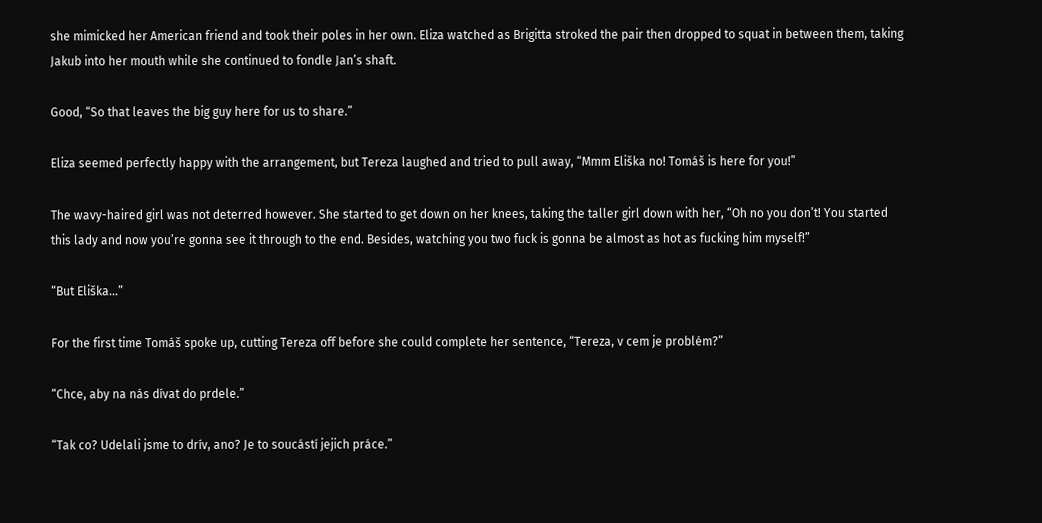she mimicked her American friend and took their poles in her own. Eliza watched as Brigitta stroked the pair then dropped to squat in between them, taking Jakub into her mouth while she continued to fondle Jan’s shaft.

Good, “So that leaves the big guy here for us to share.”

Eliza seemed perfectly happy with the arrangement, but Tereza laughed and tried to pull away, “Mmm Eliška no! Tomáš is here for you!”

The wavy-haired girl was not deterred however. She started to get down on her knees, taking the taller girl down with her, “Oh no you don’t! You started this lady and now you’re gonna see it through to the end. Besides, watching you two fuck is gonna be almost as hot as fucking him myself!”

“But Eliška…”

For the first time Tomáš spoke up, cutting Tereza off before she could complete her sentence, “Tereza, v cem je problém?”

“Chce, aby na nás dívat do prdele.”

“Tak co? Udelali jsme to drív, ano? Je to soucástí jejich práce.”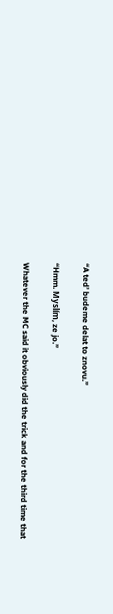“A ted’ budeme delat to znovu.”

“Hmm. Myslím, ze jo.”

Whatever the MC said it obviously did the trick and for the third time that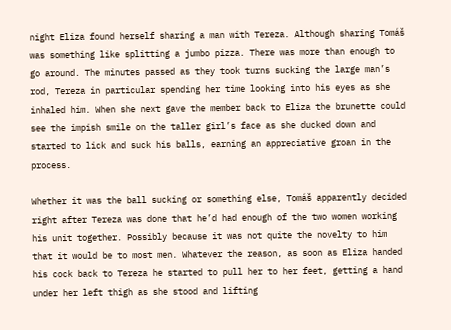night Eliza found herself sharing a man with Tereza. Although sharing Tomáš was something like splitting a jumbo pizza. There was more than enough to go around. The minutes passed as they took turns sucking the large man’s rod, Tereza in particular spending her time looking into his eyes as she inhaled him. When she next gave the member back to Eliza the brunette could see the impish smile on the taller girl’s face as she ducked down and started to lick and suck his balls, earning an appreciative groan in the process.

Whether it was the ball sucking or something else, Tomáš apparently decided right after Tereza was done that he’d had enough of the two women working his unit together. Possibly because it was not quite the novelty to him that it would be to most men. Whatever the reason, as soon as Eliza handed his cock back to Tereza he started to pull her to her feet, getting a hand under her left thigh as she stood and lifting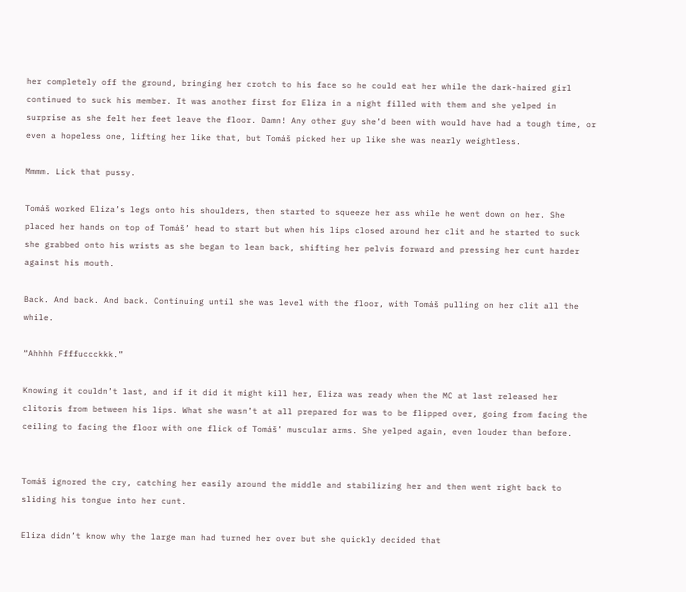her completely off the ground, bringing her crotch to his face so he could eat her while the dark-haired girl continued to suck his member. It was another first for Eliza in a night filled with them and she yelped in surprise as she felt her feet leave the floor. Damn! Any other guy she’d been with would have had a tough time, or even a hopeless one, lifting her like that, but Tomáš picked her up like she was nearly weightless.

Mmmm. Lick that pussy.

Tomáš worked Eliza’s legs onto his shoulders, then started to squeeze her ass while he went down on her. She placed her hands on top of Tomáš’ head to start but when his lips closed around her clit and he started to suck she grabbed onto his wrists as she began to lean back, shifting her pelvis forward and pressing her cunt harder against his mouth.

Back. And back. And back. Continuing until she was level with the floor, with Tomáš pulling on her clit all the while.

“Ahhhh Ffffuccckkk.”

Knowing it couldn’t last, and if it did it might kill her, Eliza was ready when the MC at last released her clitoris from between his lips. What she wasn’t at all prepared for was to be flipped over, going from facing the ceiling to facing the floor with one flick of Tomáš’ muscular arms. She yelped again, even louder than before.


Tomáš ignored the cry, catching her easily around the middle and stabilizing her and then went right back to sliding his tongue into her cunt.

Eliza didn’t know why the large man had turned her over but she quickly decided that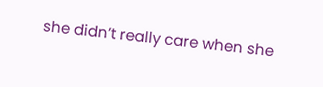she didn’t really care when she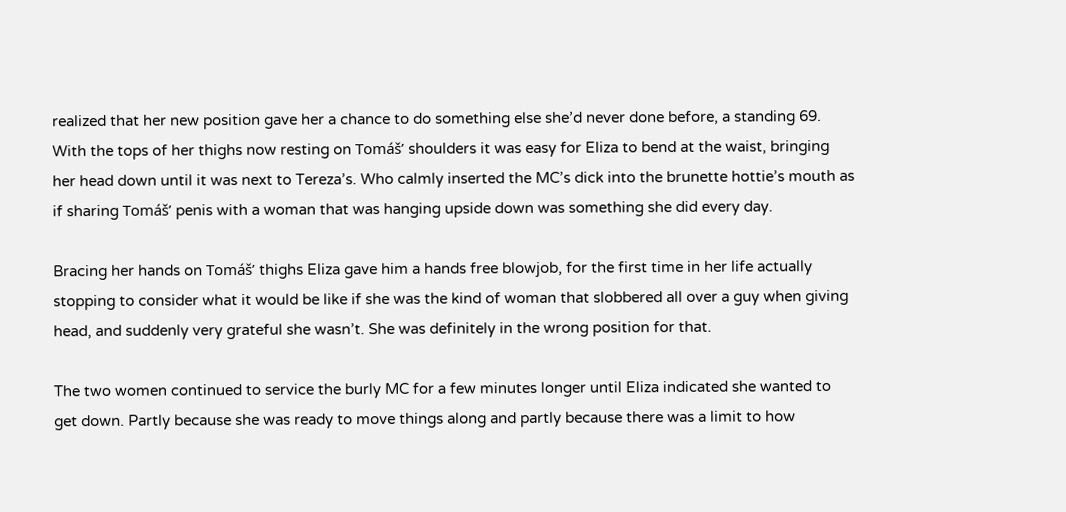realized that her new position gave her a chance to do something else she’d never done before, a standing 69. With the tops of her thighs now resting on Tomáš’ shoulders it was easy for Eliza to bend at the waist, bringing her head down until it was next to Tereza’s. Who calmly inserted the MC’s dick into the brunette hottie’s mouth as if sharing Tomáš’ penis with a woman that was hanging upside down was something she did every day.

Bracing her hands on Tomáš’ thighs Eliza gave him a hands free blowjob, for the first time in her life actually stopping to consider what it would be like if she was the kind of woman that slobbered all over a guy when giving head, and suddenly very grateful she wasn’t. She was definitely in the wrong position for that.

The two women continued to service the burly MC for a few minutes longer until Eliza indicated she wanted to get down. Partly because she was ready to move things along and partly because there was a limit to how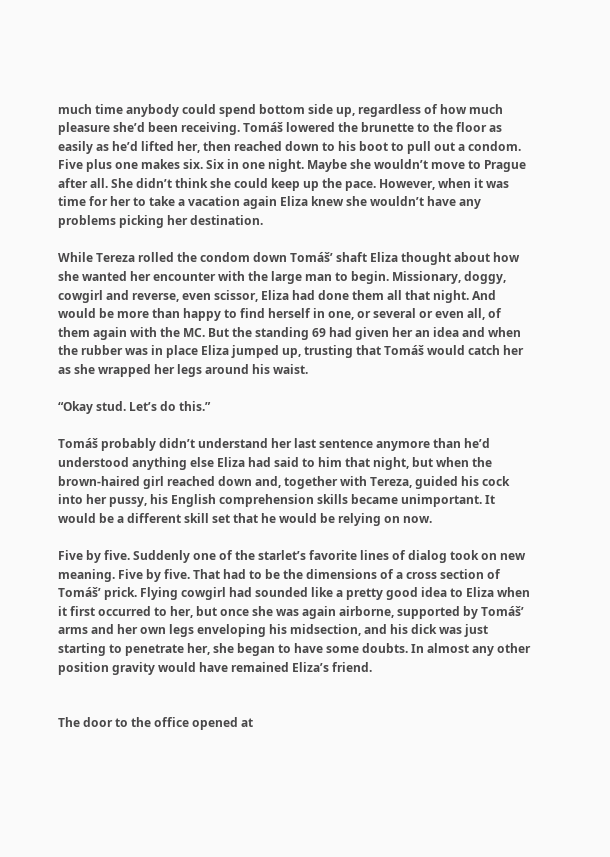much time anybody could spend bottom side up, regardless of how much pleasure she’d been receiving. Tomáš lowered the brunette to the floor as easily as he’d lifted her, then reached down to his boot to pull out a condom. Five plus one makes six. Six in one night. Maybe she wouldn’t move to Prague after all. She didn’t think she could keep up the pace. However, when it was time for her to take a vacation again Eliza knew she wouldn’t have any problems picking her destination.

While Tereza rolled the condom down Tomáš’ shaft Eliza thought about how she wanted her encounter with the large man to begin. Missionary, doggy, cowgirl and reverse, even scissor, Eliza had done them all that night. And would be more than happy to find herself in one, or several or even all, of them again with the MC. But the standing 69 had given her an idea and when the rubber was in place Eliza jumped up, trusting that Tomáš would catch her as she wrapped her legs around his waist.

“Okay stud. Let’s do this.”

Tomáš probably didn’t understand her last sentence anymore than he’d understood anything else Eliza had said to him that night, but when the brown-haired girl reached down and, together with Tereza, guided his cock into her pussy, his English comprehension skills became unimportant. It would be a different skill set that he would be relying on now.

Five by five. Suddenly one of the starlet’s favorite lines of dialog took on new meaning. Five by five. That had to be the dimensions of a cross section of Tomáš’ prick. Flying cowgirl had sounded like a pretty good idea to Eliza when it first occurred to her, but once she was again airborne, supported by Tomáš’ arms and her own legs enveloping his midsection, and his dick was just starting to penetrate her, she began to have some doubts. In almost any other position gravity would have remained Eliza’s friend.


The door to the office opened at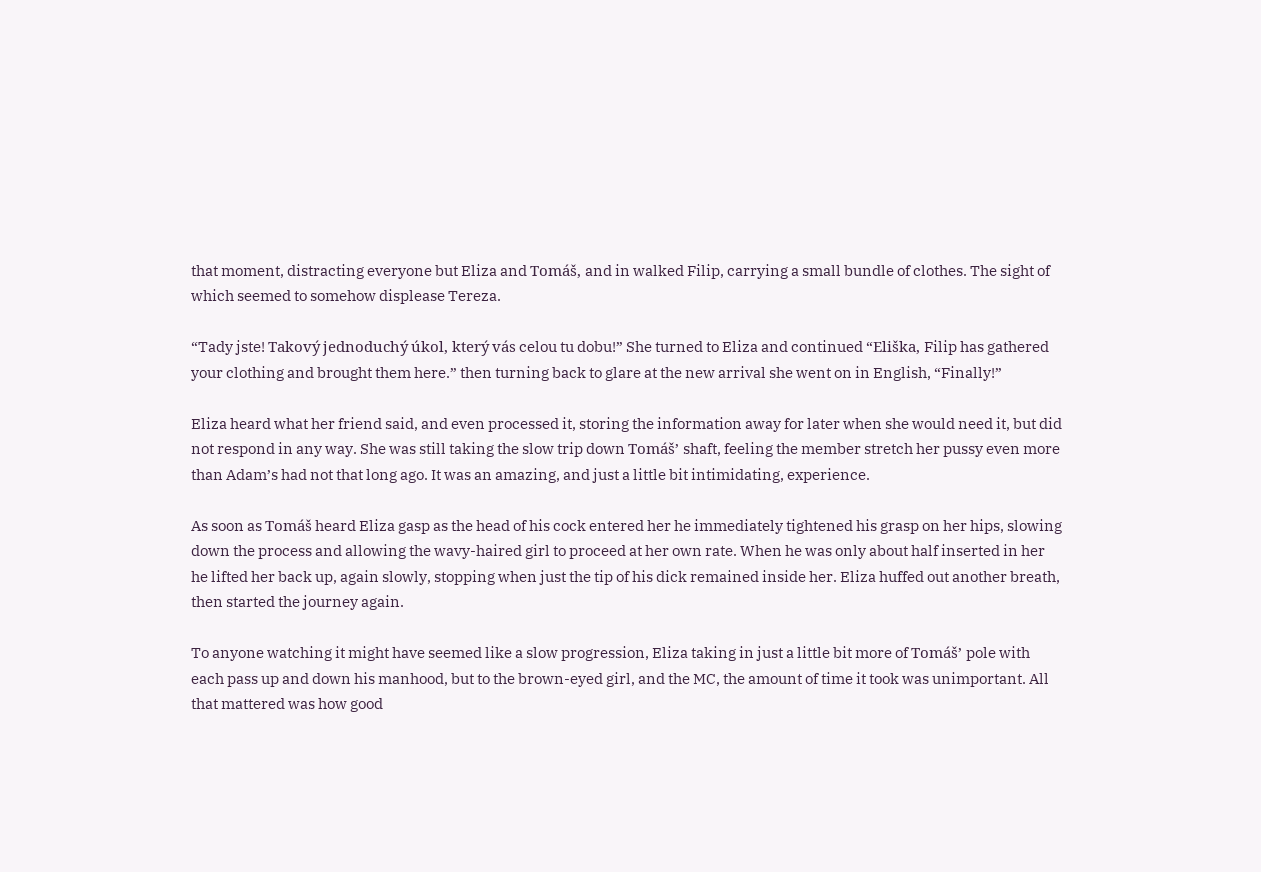that moment, distracting everyone but Eliza and Tomáš, and in walked Filip, carrying a small bundle of clothes. The sight of which seemed to somehow displease Tereza.

“Tady jste! Takový jednoduchý úkol, který vás celou tu dobu!” She turned to Eliza and continued “Eliška, Filip has gathered your clothing and brought them here.” then turning back to glare at the new arrival she went on in English, “Finally!”

Eliza heard what her friend said, and even processed it, storing the information away for later when she would need it, but did not respond in any way. She was still taking the slow trip down Tomáš’ shaft, feeling the member stretch her pussy even more than Adam’s had not that long ago. It was an amazing, and just a little bit intimidating, experience.

As soon as Tomáš heard Eliza gasp as the head of his cock entered her he immediately tightened his grasp on her hips, slowing down the process and allowing the wavy-haired girl to proceed at her own rate. When he was only about half inserted in her he lifted her back up, again slowly, stopping when just the tip of his dick remained inside her. Eliza huffed out another breath, then started the journey again.

To anyone watching it might have seemed like a slow progression, Eliza taking in just a little bit more of Tomáš’ pole with each pass up and down his manhood, but to the brown-eyed girl, and the MC, the amount of time it took was unimportant. All that mattered was how good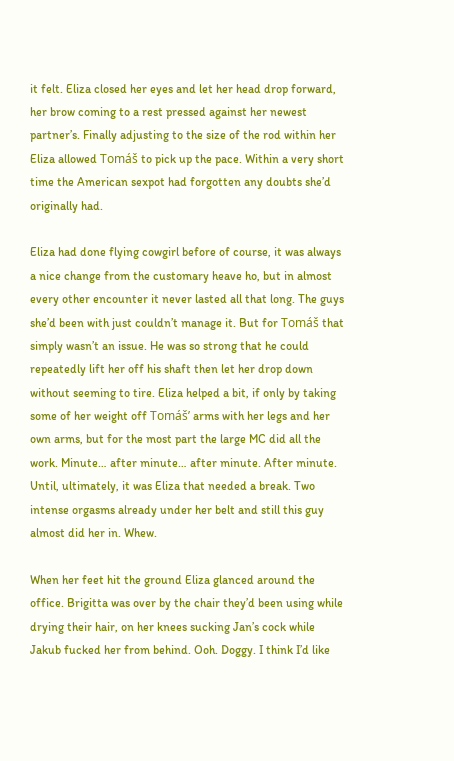it felt. Eliza closed her eyes and let her head drop forward, her brow coming to a rest pressed against her newest partner’s. Finally adjusting to the size of the rod within her Eliza allowed Tomáš to pick up the pace. Within a very short time the American sexpot had forgotten any doubts she’d originally had.

Eliza had done flying cowgirl before of course, it was always a nice change from the customary heave ho, but in almost every other encounter it never lasted all that long. The guys she’d been with just couldn’t manage it. But for Tomáš that simply wasn’t an issue. He was so strong that he could repeatedly lift her off his shaft then let her drop down without seeming to tire. Eliza helped a bit, if only by taking some of her weight off Tomáš’ arms with her legs and her own arms, but for the most part the large MC did all the work. Minute… after minute… after minute. After minute. Until, ultimately, it was Eliza that needed a break. Two intense orgasms already under her belt and still this guy almost did her in. Whew.

When her feet hit the ground Eliza glanced around the office. Brigitta was over by the chair they’d been using while drying their hair, on her knees sucking Jan’s cock while Jakub fucked her from behind. Ooh. Doggy. I think I’d like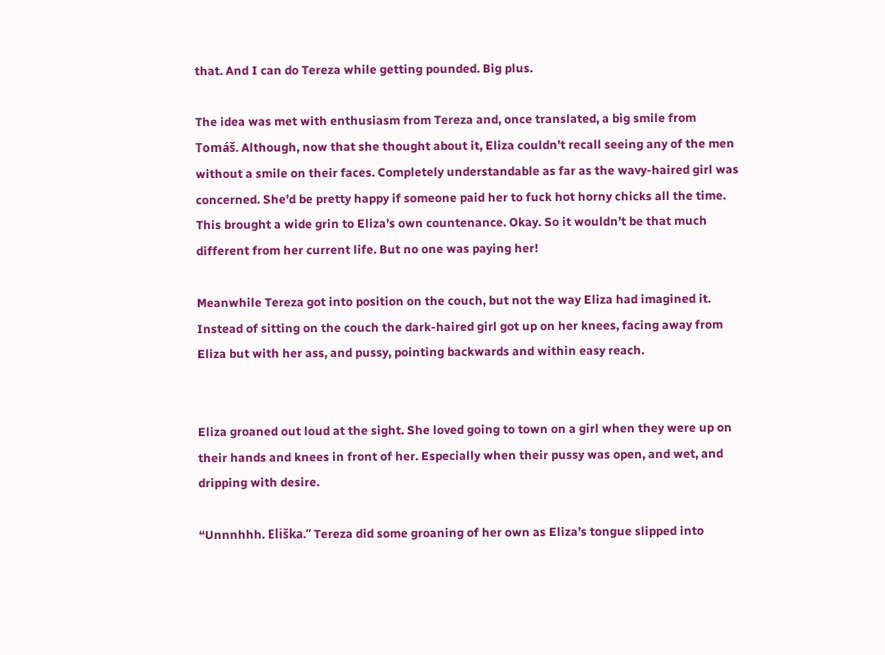that. And I can do Tereza while getting pounded. Big plus.

The idea was met with enthusiasm from Tereza and, once translated, a big smile from Tomáš. Although, now that she thought about it, Eliza couldn’t recall seeing any of the men without a smile on their faces. Completely understandable as far as the wavy-haired girl was concerned. She’d be pretty happy if someone paid her to fuck hot horny chicks all the time. This brought a wide grin to Eliza’s own countenance. Okay. So it wouldn’t be that much different from her current life. But no one was paying her!

Meanwhile Tereza got into position on the couch, but not the way Eliza had imagined it. Instead of sitting on the couch the dark-haired girl got up on her knees, facing away from Eliza but with her ass, and pussy, pointing backwards and within easy reach.


Eliza groaned out loud at the sight. She loved going to town on a girl when they were up on their hands and knees in front of her. Especially when their pussy was open, and wet, and dripping with desire.

“Unnnhhh. Eliška.” Tereza did some groaning of her own as Eliza’s tongue slipped into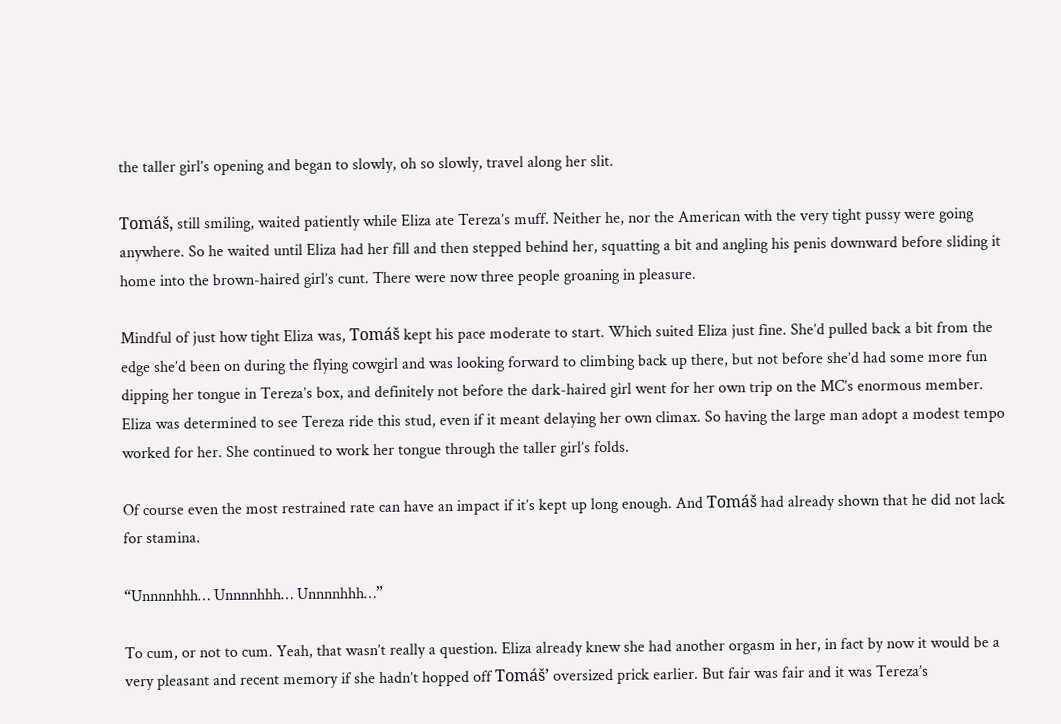the taller girl’s opening and began to slowly, oh so slowly, travel along her slit.

Tomáš, still smiling, waited patiently while Eliza ate Tereza’s muff. Neither he, nor the American with the very tight pussy were going anywhere. So he waited until Eliza had her fill and then stepped behind her, squatting a bit and angling his penis downward before sliding it home into the brown-haired girl’s cunt. There were now three people groaning in pleasure.

Mindful of just how tight Eliza was, Tomáš kept his pace moderate to start. Which suited Eliza just fine. She’d pulled back a bit from the edge she’d been on during the flying cowgirl and was looking forward to climbing back up there, but not before she’d had some more fun dipping her tongue in Tereza’s box, and definitely not before the dark-haired girl went for her own trip on the MC’s enormous member. Eliza was determined to see Tereza ride this stud, even if it meant delaying her own climax. So having the large man adopt a modest tempo worked for her. She continued to work her tongue through the taller girl’s folds.

Of course even the most restrained rate can have an impact if it’s kept up long enough. And Tomáš had already shown that he did not lack for stamina.

“Unnnnhhh… Unnnnhhh… Unnnnhhh…”

To cum, or not to cum. Yeah, that wasn’t really a question. Eliza already knew she had another orgasm in her, in fact by now it would be a very pleasant and recent memory if she hadn’t hopped off Tomáš’ oversized prick earlier. But fair was fair and it was Tereza’s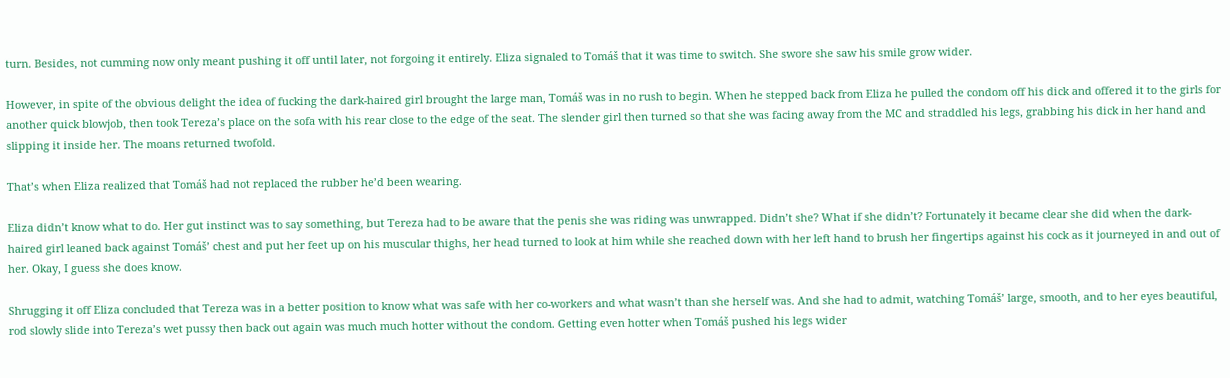turn. Besides, not cumming now only meant pushing it off until later, not forgoing it entirely. Eliza signaled to Tomáš that it was time to switch. She swore she saw his smile grow wider.

However, in spite of the obvious delight the idea of fucking the dark-haired girl brought the large man, Tomáš was in no rush to begin. When he stepped back from Eliza he pulled the condom off his dick and offered it to the girls for another quick blowjob, then took Tereza’s place on the sofa with his rear close to the edge of the seat. The slender girl then turned so that she was facing away from the MC and straddled his legs, grabbing his dick in her hand and slipping it inside her. The moans returned twofold.

That’s when Eliza realized that Tomáš had not replaced the rubber he’d been wearing.

Eliza didn’t know what to do. Her gut instinct was to say something, but Tereza had to be aware that the penis she was riding was unwrapped. Didn’t she? What if she didn’t? Fortunately it became clear she did when the dark-haired girl leaned back against Tomáš’ chest and put her feet up on his muscular thighs, her head turned to look at him while she reached down with her left hand to brush her fingertips against his cock as it journeyed in and out of her. Okay, I guess she does know.

Shrugging it off Eliza concluded that Tereza was in a better position to know what was safe with her co-workers and what wasn’t than she herself was. And she had to admit, watching Tomáš’ large, smooth, and to her eyes beautiful, rod slowly slide into Tereza’s wet pussy then back out again was much much hotter without the condom. Getting even hotter when Tomáš pushed his legs wider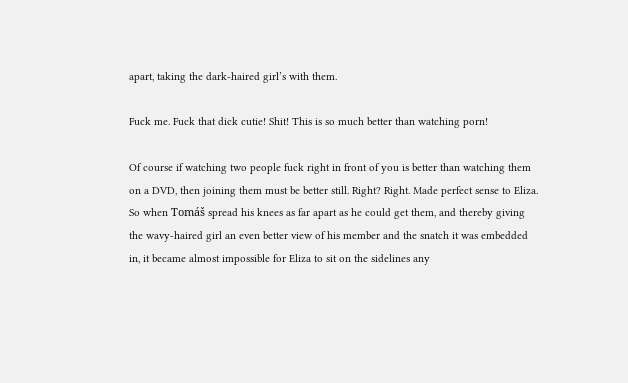apart, taking the dark-haired girl’s with them.

Fuck me. Fuck that dick cutie! Shit! This is so much better than watching porn!

Of course if watching two people fuck right in front of you is better than watching them on a DVD, then joining them must be better still. Right? Right. Made perfect sense to Eliza. So when Tomáš spread his knees as far apart as he could get them, and thereby giving the wavy-haired girl an even better view of his member and the snatch it was embedded in, it became almost impossible for Eliza to sit on the sidelines any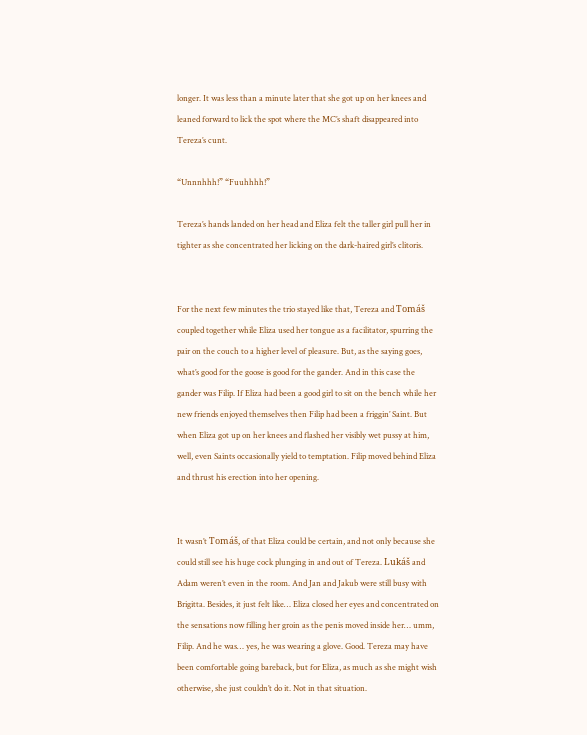longer. It was less than a minute later that she got up on her knees and leaned forward to lick the spot where the MC’s shaft disappeared into Tereza’s cunt.

“Unnnhhh!” “Fuuhhhh!”

Tereza’s hands landed on her head and Eliza felt the taller girl pull her in tighter as she concentrated her licking on the dark-haired girl’s clitoris.


For the next few minutes the trio stayed like that, Tereza and Tomáš coupled together while Eliza used her tongue as a facilitator, spurring the pair on the couch to a higher level of pleasure. But, as the saying goes, what’s good for the goose is good for the gander. And in this case the gander was Filip. If Eliza had been a good girl to sit on the bench while her new friends enjoyed themselves then Filip had been a friggin’ Saint. But when Eliza got up on her knees and flashed her visibly wet pussy at him, well, even Saints occasionally yield to temptation. Filip moved behind Eliza and thrust his erection into her opening.


It wasn’t Tomáš, of that Eliza could be certain, and not only because she could still see his huge cock plunging in and out of Tereza. Lukáš and Adam weren’t even in the room. And Jan and Jakub were still busy with Brigitta. Besides, it just felt like… Eliza closed her eyes and concentrated on the sensations now filling her groin as the penis moved inside her… umm, Filip. And he was… yes, he was wearing a glove. Good. Tereza may have been comfortable going bareback, but for Eliza, as much as she might wish otherwise, she just couldn’t do it. Not in that situation.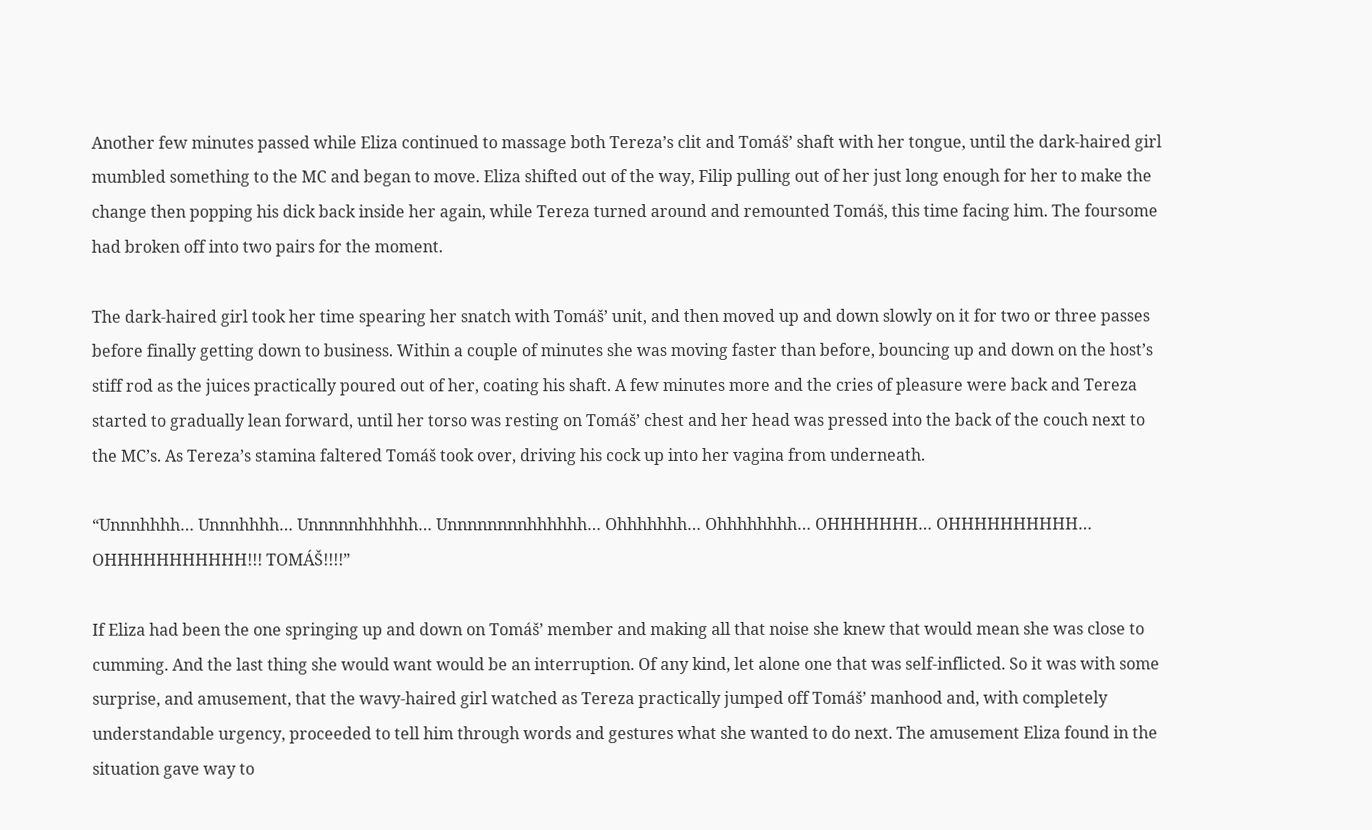Another few minutes passed while Eliza continued to massage both Tereza’s clit and Tomáš’ shaft with her tongue, until the dark-haired girl mumbled something to the MC and began to move. Eliza shifted out of the way, Filip pulling out of her just long enough for her to make the change then popping his dick back inside her again, while Tereza turned around and remounted Tomáš, this time facing him. The foursome had broken off into two pairs for the moment.

The dark-haired girl took her time spearing her snatch with Tomáš’ unit, and then moved up and down slowly on it for two or three passes before finally getting down to business. Within a couple of minutes she was moving faster than before, bouncing up and down on the host’s stiff rod as the juices practically poured out of her, coating his shaft. A few minutes more and the cries of pleasure were back and Tereza started to gradually lean forward, until her torso was resting on Tomáš’ chest and her head was pressed into the back of the couch next to the MC’s. As Tereza’s stamina faltered Tomáš took over, driving his cock up into her vagina from underneath.

“Unnnhhhh… Unnnhhhh… Unnnnnhhhhhh… Unnnnnnnnhhhhhh… Ohhhhhhh… Ohhhhhhhh… OHHHHHHH… OHHHHHHHHHH… OHHHHHHHHHHH!!! TOMÁŠ!!!!”

If Eliza had been the one springing up and down on Tomáš’ member and making all that noise she knew that would mean she was close to cumming. And the last thing she would want would be an interruption. Of any kind, let alone one that was self-inflicted. So it was with some surprise, and amusement, that the wavy-haired girl watched as Tereza practically jumped off Tomáš’ manhood and, with completely understandable urgency, proceeded to tell him through words and gestures what she wanted to do next. The amusement Eliza found in the situation gave way to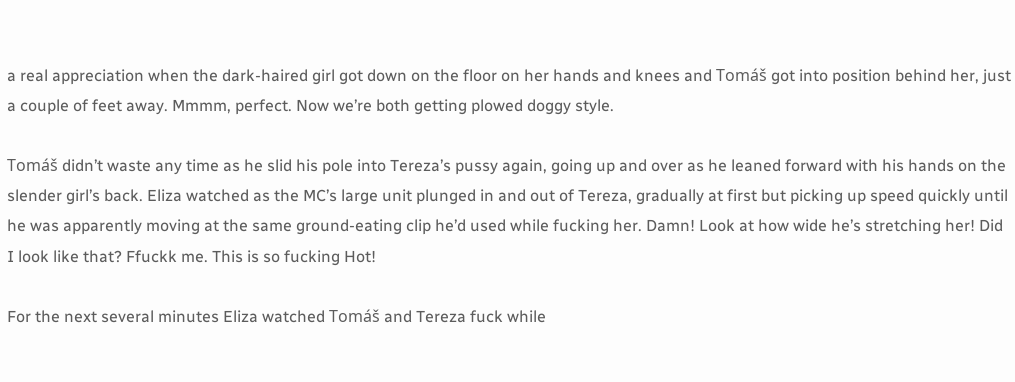a real appreciation when the dark-haired girl got down on the floor on her hands and knees and Tomáš got into position behind her, just a couple of feet away. Mmmm, perfect. Now we’re both getting plowed doggy style.

Tomáš didn’t waste any time as he slid his pole into Tereza’s pussy again, going up and over as he leaned forward with his hands on the slender girl’s back. Eliza watched as the MC’s large unit plunged in and out of Tereza, gradually at first but picking up speed quickly until he was apparently moving at the same ground-eating clip he’d used while fucking her. Damn! Look at how wide he’s stretching her! Did I look like that? Ffuckk me. This is so fucking Hot!

For the next several minutes Eliza watched Tomáš and Tereza fuck while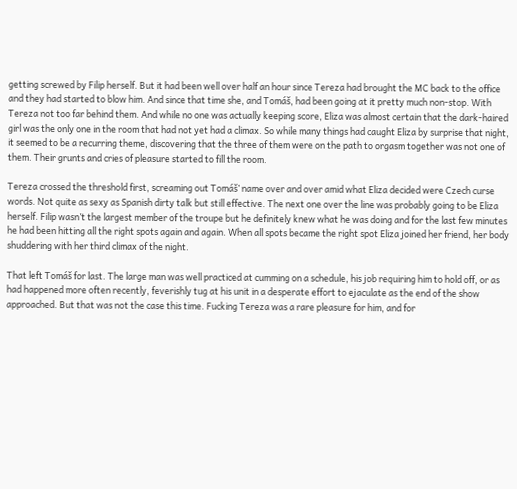getting screwed by Filip herself. But it had been well over half an hour since Tereza had brought the MC back to the office and they had started to blow him. And since that time she, and Tomáš, had been going at it pretty much non-stop. With Tereza not too far behind them. And while no one was actually keeping score, Eliza was almost certain that the dark-haired girl was the only one in the room that had not yet had a climax. So while many things had caught Eliza by surprise that night, it seemed to be a recurring theme, discovering that the three of them were on the path to orgasm together was not one of them. Their grunts and cries of pleasure started to fill the room.

Tereza crossed the threshold first, screaming out Tomáš’ name over and over amid what Eliza decided were Czech curse words. Not quite as sexy as Spanish dirty talk but still effective. The next one over the line was probably going to be Eliza herself. Filip wasn’t the largest member of the troupe but he definitely knew what he was doing and for the last few minutes he had been hitting all the right spots again and again. When all spots became the right spot Eliza joined her friend, her body shuddering with her third climax of the night.

That left Tomáš for last. The large man was well practiced at cumming on a schedule, his job requiring him to hold off, or as had happened more often recently, feverishly tug at his unit in a desperate effort to ejaculate as the end of the show approached. But that was not the case this time. Fucking Tereza was a rare pleasure for him, and for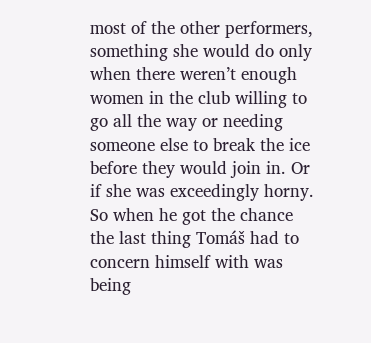most of the other performers, something she would do only when there weren’t enough women in the club willing to go all the way or needing someone else to break the ice before they would join in. Or if she was exceedingly horny. So when he got the chance the last thing Tomáš had to concern himself with was being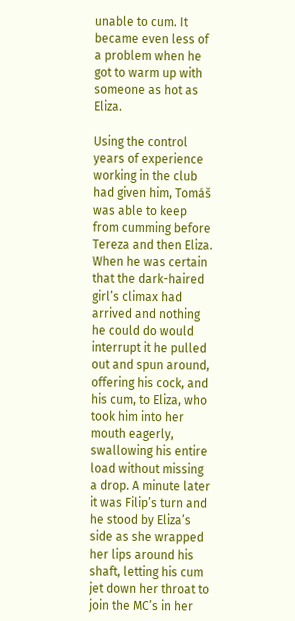unable to cum. It became even less of a problem when he got to warm up with someone as hot as Eliza.

Using the control years of experience working in the club had given him, Tomáš was able to keep from cumming before Tereza and then Eliza. When he was certain that the dark-haired girl’s climax had arrived and nothing he could do would interrupt it he pulled out and spun around, offering his cock, and his cum, to Eliza, who took him into her mouth eagerly, swallowing his entire load without missing a drop. A minute later it was Filip’s turn and he stood by Eliza’s side as she wrapped her lips around his shaft, letting his cum jet down her throat to join the MC’s in her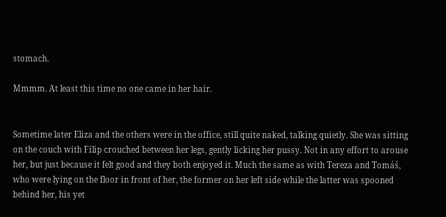stomach.

Mmmm. At least this time no one came in her hair.


Sometime later Eliza and the others were in the office, still quite naked, talking quietly. She was sitting on the couch with Filip crouched between her legs, gently licking her pussy. Not in any effort to arouse her, but just because it felt good and they both enjoyed it. Much the same as with Tereza and Tomáš, who were lying on the floor in front of her, the former on her left side while the latter was spooned behind her, his yet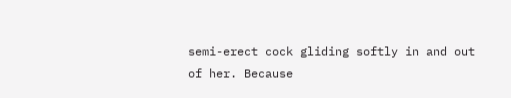semi-erect cock gliding softly in and out of her. Because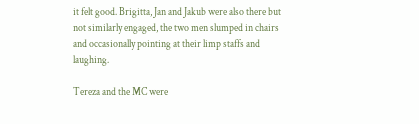it felt good. Brigitta, Jan and Jakub were also there but not similarly engaged, the two men slumped in chairs and occasionally pointing at their limp staffs and laughing.

Tereza and the MC were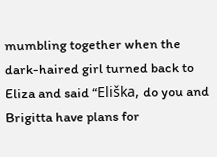mumbling together when the dark-haired girl turned back to Eliza and said “Eliška, do you and Brigitta have plans for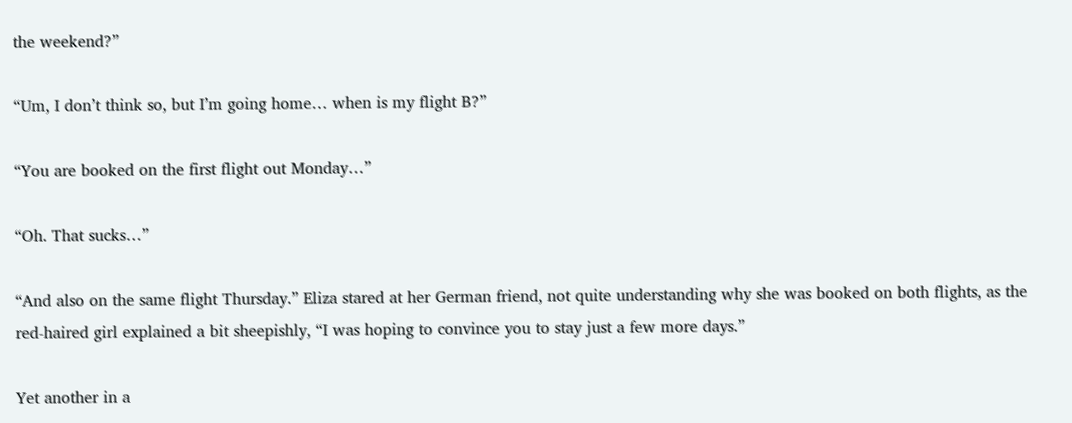the weekend?”

“Um, I don’t think so, but I’m going home… when is my flight B?”

“You are booked on the first flight out Monday…”

“Oh. That sucks…”

“And also on the same flight Thursday.” Eliza stared at her German friend, not quite understanding why she was booked on both flights, as the red-haired girl explained a bit sheepishly, “I was hoping to convince you to stay just a few more days.”

Yet another in a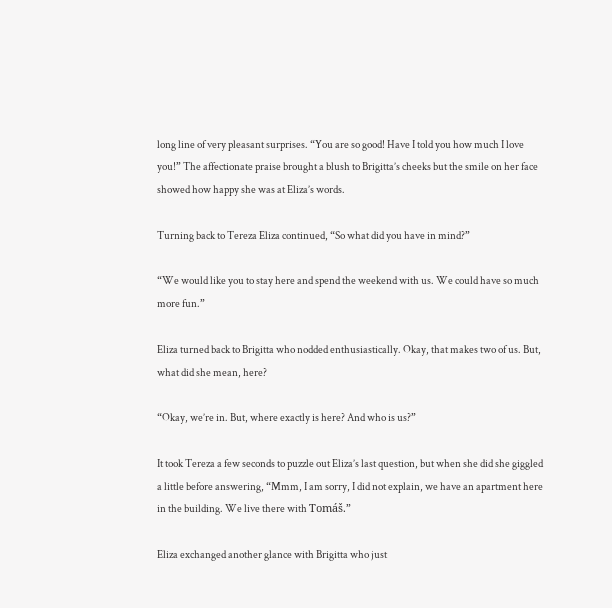long line of very pleasant surprises. “You are so good! Have I told you how much I love you!” The affectionate praise brought a blush to Brigitta’s cheeks but the smile on her face showed how happy she was at Eliza’s words.

Turning back to Tereza Eliza continued, “So what did you have in mind?”

“We would like you to stay here and spend the weekend with us. We could have so much more fun.”

Eliza turned back to Brigitta who nodded enthusiastically. Okay, that makes two of us. But, what did she mean, here?

“Okay, we’re in. But, where exactly is here? And who is us?”

It took Tereza a few seconds to puzzle out Eliza’s last question, but when she did she giggled a little before answering, “Mmm, I am sorry, I did not explain, we have an apartment here in the building. We live there with Tomáš.”

Eliza exchanged another glance with Brigitta who just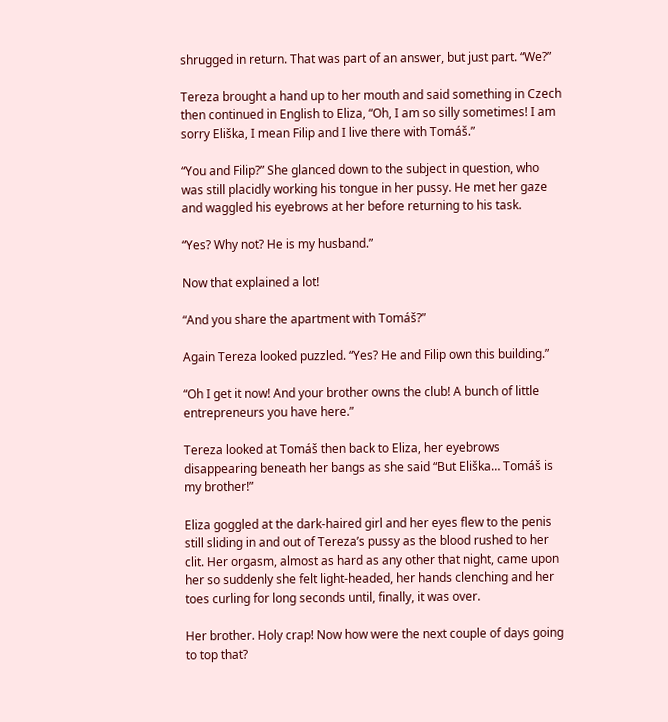shrugged in return. That was part of an answer, but just part. “We?”

Tereza brought a hand up to her mouth and said something in Czech then continued in English to Eliza, “Oh, I am so silly sometimes! I am sorry Eliška, I mean Filip and I live there with Tomáš.”

“You and Filip?” She glanced down to the subject in question, who was still placidly working his tongue in her pussy. He met her gaze and waggled his eyebrows at her before returning to his task.

“Yes? Why not? He is my husband.”

Now that explained a lot!

“And you share the apartment with Tomáš?”

Again Tereza looked puzzled. “Yes? He and Filip own this building.”

“Oh I get it now! And your brother owns the club! A bunch of little entrepreneurs you have here.”

Tereza looked at Tomáš then back to Eliza, her eyebrows disappearing beneath her bangs as she said “But Eliška… Tomáš is my brother!”

Eliza goggled at the dark-haired girl and her eyes flew to the penis still sliding in and out of Tereza’s pussy as the blood rushed to her clit. Her orgasm, almost as hard as any other that night, came upon her so suddenly she felt light-headed, her hands clenching and her toes curling for long seconds until, finally, it was over.

Her brother. Holy crap! Now how were the next couple of days going to top that?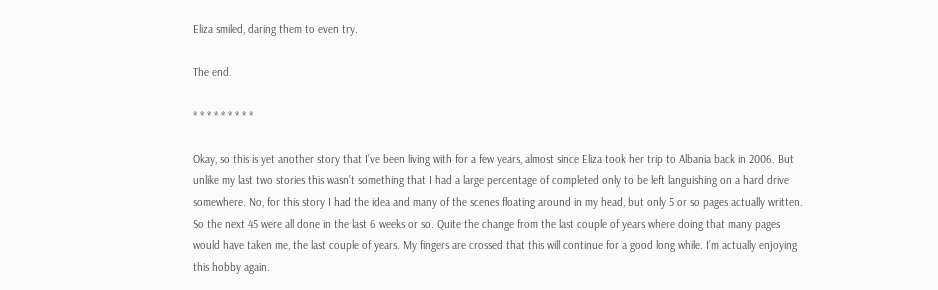Eliza smiled, daring them to even try.

The end.

* * * * * * * * *

Okay, so this is yet another story that I’ve been living with for a few years, almost since Eliza took her trip to Albania back in 2006. But unlike my last two stories this wasn’t something that I had a large percentage of completed only to be left languishing on a hard drive somewhere. No, for this story I had the idea and many of the scenes floating around in my head, but only 5 or so pages actually written. So the next 45 were all done in the last 6 weeks or so. Quite the change from the last couple of years where doing that many pages would have taken me, the last couple of years. My fingers are crossed that this will continue for a good long while. I’m actually enjoying this hobby again.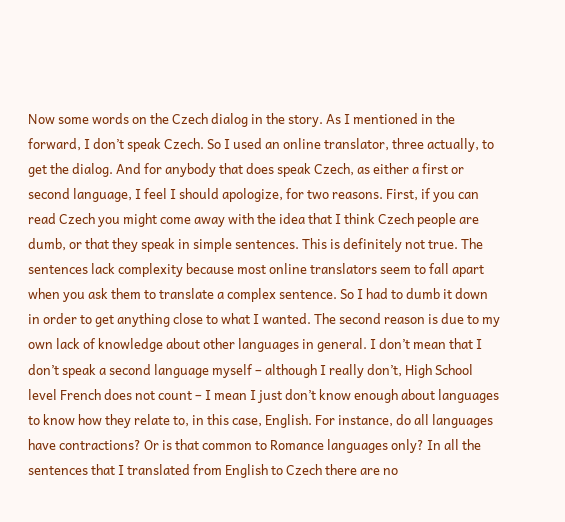Now some words on the Czech dialog in the story. As I mentioned in the forward, I don’t speak Czech. So I used an online translator, three actually, to get the dialog. And for anybody that does speak Czech, as either a first or second language, I feel I should apologize, for two reasons. First, if you can read Czech you might come away with the idea that I think Czech people are dumb, or that they speak in simple sentences. This is definitely not true. The sentences lack complexity because most online translators seem to fall apart when you ask them to translate a complex sentence. So I had to dumb it down in order to get anything close to what I wanted. The second reason is due to my own lack of knowledge about other languages in general. I don’t mean that I don’t speak a second language myself – although I really don’t, High School level French does not count – I mean I just don’t know enough about languages to know how they relate to, in this case, English. For instance, do all languages have contractions? Or is that common to Romance languages only? In all the sentences that I translated from English to Czech there are no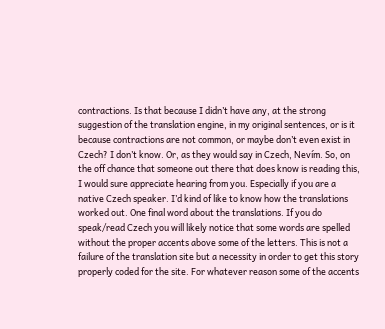contractions. Is that because I didn’t have any, at the strong suggestion of the translation engine, in my original sentences, or is it because contractions are not common, or maybe don’t even exist in Czech? I don’t know. Or, as they would say in Czech, Nevím. So, on the off chance that someone out there that does know is reading this, I would sure appreciate hearing from you. Especially if you are a native Czech speaker. I’d kind of like to know how the translations worked out. One final word about the translations. If you do speak/read Czech you will likely notice that some words are spelled without the proper accents above some of the letters. This is not a failure of the translation site but a necessity in order to get this story properly coded for the site. For whatever reason some of the accents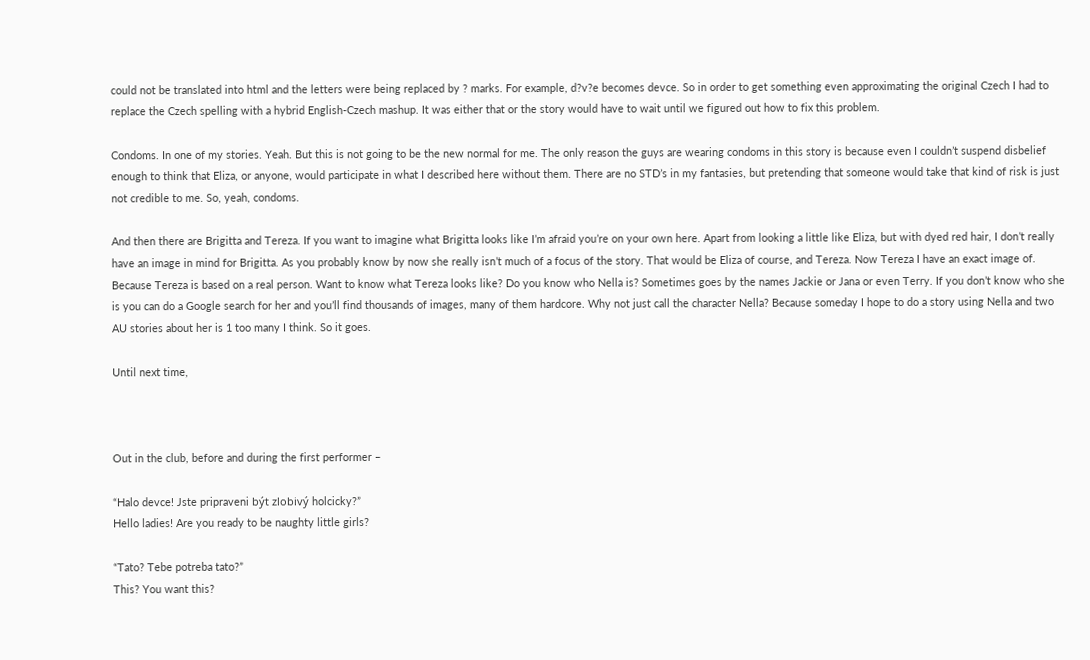could not be translated into html and the letters were being replaced by ? marks. For example, d?v?e becomes devce. So in order to get something even approximating the original Czech I had to replace the Czech spelling with a hybrid English-Czech mashup. It was either that or the story would have to wait until we figured out how to fix this problem.

Condoms. In one of my stories. Yeah. But this is not going to be the new normal for me. The only reason the guys are wearing condoms in this story is because even I couldn’t suspend disbelief enough to think that Eliza, or anyone, would participate in what I described here without them. There are no STD’s in my fantasies, but pretending that someone would take that kind of risk is just not credible to me. So, yeah, condoms.

And then there are Brigitta and Tereza. If you want to imagine what Brigitta looks like I’m afraid you’re on your own here. Apart from looking a little like Eliza, but with dyed red hair, I don’t really have an image in mind for Brigitta. As you probably know by now she really isn’t much of a focus of the story. That would be Eliza of course, and Tereza. Now Tereza I have an exact image of. Because Tereza is based on a real person. Want to know what Tereza looks like? Do you know who Nella is? Sometimes goes by the names Jackie or Jana or even Terry. If you don’t know who she is you can do a Google search for her and you’ll find thousands of images, many of them hardcore. Why not just call the character Nella? Because someday I hope to do a story using Nella and two AU stories about her is 1 too many I think. So it goes.

Until next time,



Out in the club, before and during the first performer –

“Halo devce! Jste pripraveni být zlobivý holcicky?”
Hello ladies! Are you ready to be naughty little girls?

“Tato? Tebe potreba tato?”
This? You want this?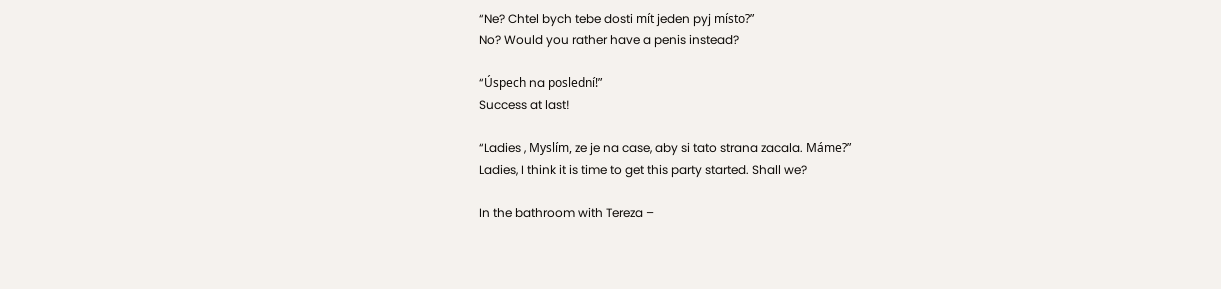“Ne? Chtel bych tebe dosti mít jeden pyj místo?”
No? Would you rather have a penis instead?

“Úspech na poslední!”
Success at last!

“Ladies , Myslím, ze je na case, aby si tato strana zacala. Máme?”
Ladies, I think it is time to get this party started. Shall we?

In the bathroom with Tereza –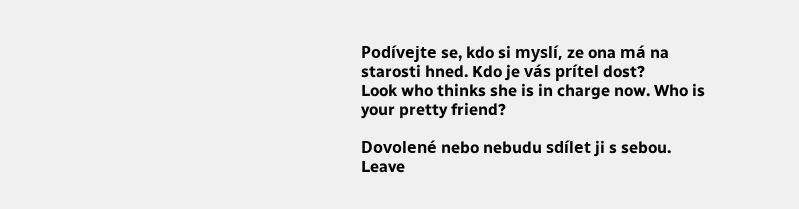Podívejte se, kdo si myslí, ze ona má na starosti hned. Kdo je vás prítel dost?
Look who thinks she is in charge now. Who is your pretty friend?

Dovolené nebo nebudu sdílet ji s sebou.
Leave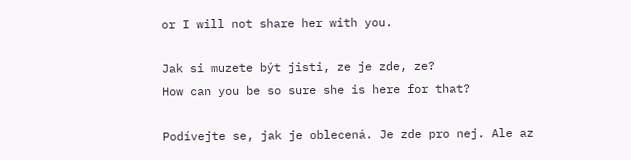or I will not share her with you.

Jak si muzete být jisti, ze je zde, ze?
How can you be so sure she is here for that?

Podívejte se, jak je oblecená. Je zde pro nej. Ale az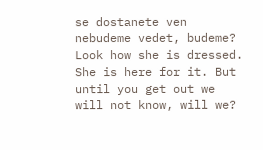se dostanete ven nebudeme vedet, budeme?
Look how she is dressed. She is here for it. But until you get out we will not know, will we?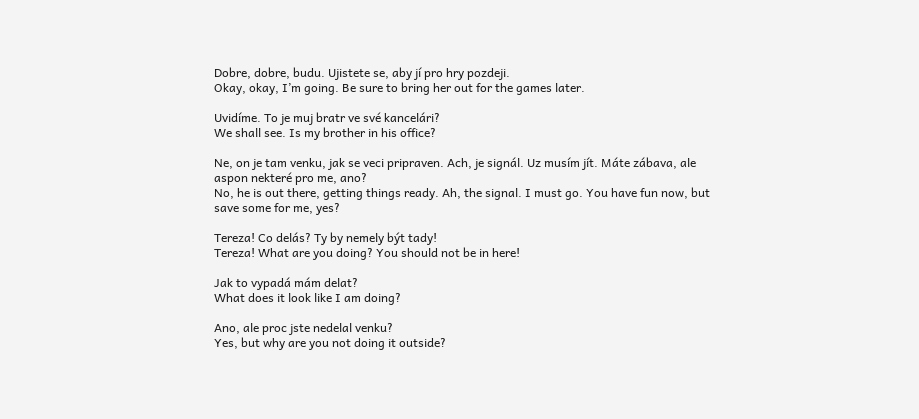Dobre, dobre, budu. Ujistete se, aby jí pro hry pozdeji.
Okay, okay, I’m going. Be sure to bring her out for the games later.

Uvidíme. To je muj bratr ve své kancelári?
We shall see. Is my brother in his office?

Ne, on je tam venku, jak se veci pripraven. Ach, je signál. Uz musím jít. Máte zábava, ale aspon nekteré pro me, ano?
No, he is out there, getting things ready. Ah, the signal. I must go. You have fun now, but save some for me, yes?

Tereza! Co delás? Ty by nemely být tady!
Tereza! What are you doing? You should not be in here!

Jak to vypadá mám delat?
What does it look like I am doing?

Ano, ale proc jste nedelal venku?
Yes, but why are you not doing it outside?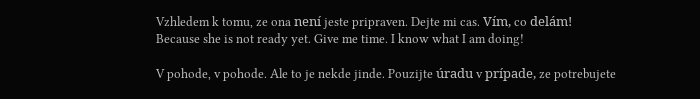Vzhledem k tomu, ze ona není jeste pripraven. Dejte mi cas. Vím, co delám!
Because she is not ready yet. Give me time. I know what I am doing!

V pohode, v pohode. Ale to je nekde jinde. Pouzijte úradu v prípade, ze potrebujete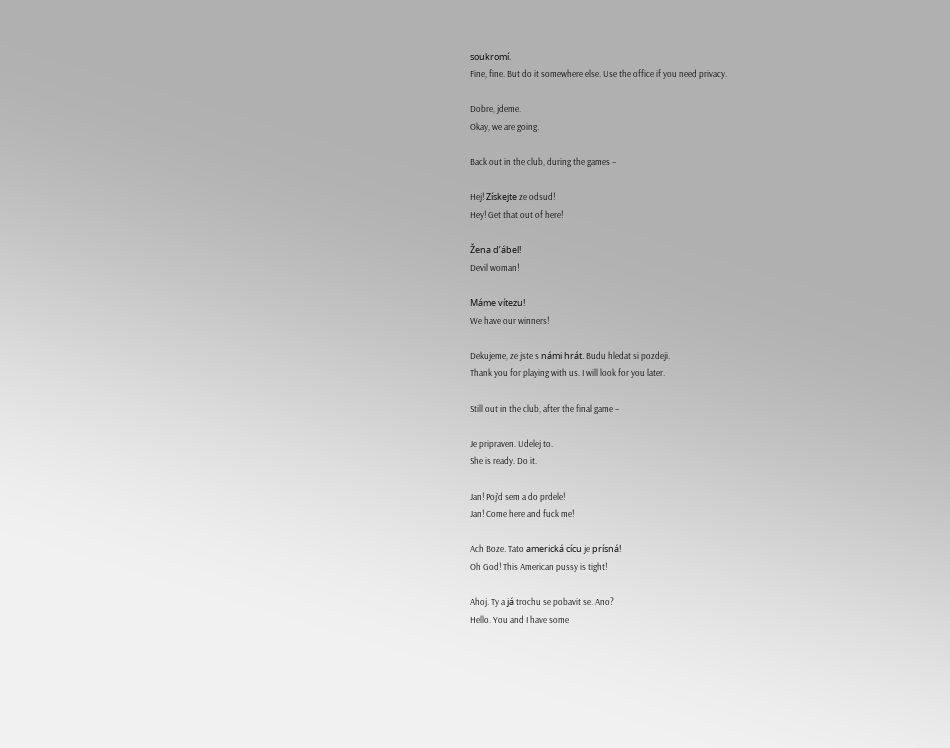soukromí.
Fine, fine. But do it somewhere else. Use the office if you need privacy.

Dobre, jdeme.
Okay, we are going.

Back out in the club, during the games –

Hej! Získejte ze odsud!
Hey! Get that out of here!

Žena d’ábel!
Devil woman!

Máme vítezu!
We have our winners!

Dekujeme, ze jste s námi hrát. Budu hledat si pozdeji.
Thank you for playing with us. I will look for you later.

Still out in the club, after the final game –

Je pripraven. Udelej to.
She is ready. Do it.

Jan! Poj’d sem a do prdele!
Jan! Come here and fuck me!

Ach Boze. Tato americká cícu je prísná!
Oh God! This American pussy is tight!

Ahoj. Ty a já trochu se pobavit se. Ano?
Hello. You and I have some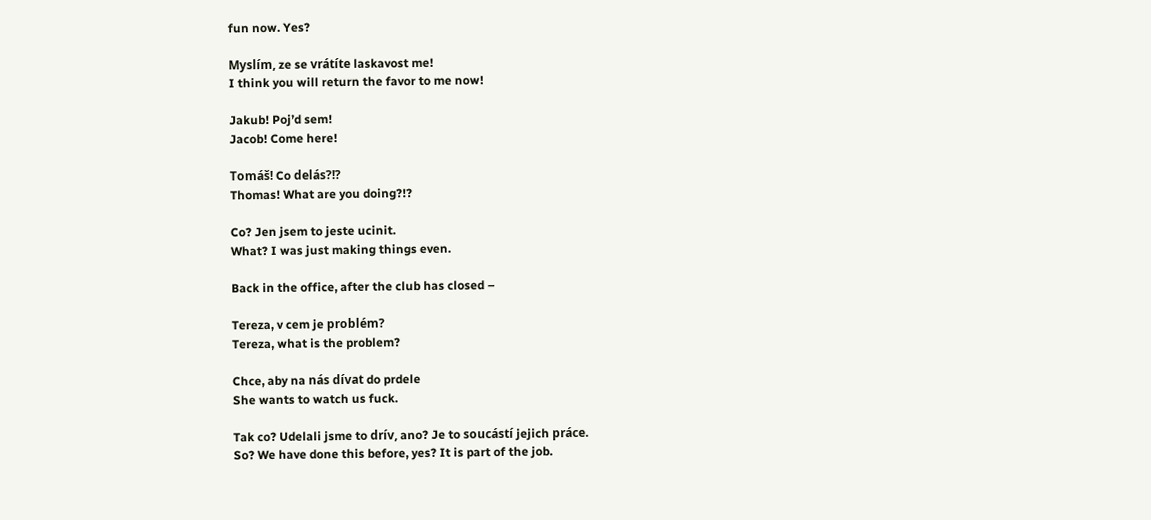fun now. Yes?

Myslím, ze se vrátíte laskavost me!
I think you will return the favor to me now!

Jakub! Poj’d sem!
Jacob! Come here!

Tomáš! Co delás?!?
Thomas! What are you doing?!?

Co? Jen jsem to jeste ucinit.
What? I was just making things even.

Back in the office, after the club has closed –

Tereza, v cem je problém?
Tereza, what is the problem?

Chce, aby na nás dívat do prdele
She wants to watch us fuck.

Tak co? Udelali jsme to drív, ano? Je to soucástí jejich práce.
So? We have done this before, yes? It is part of the job.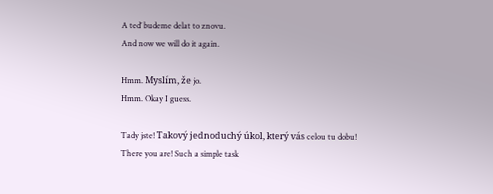A ted’ budeme delat to znovu.
And now we will do it again.

Hmm. Myslím, že jo.
Hmm. Okay I guess.

Tady jste! Takový jednoduchý úkol, který vás celou tu dobu!
There you are! Such a simple task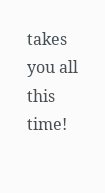takes you all this time!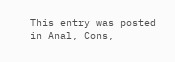This entry was posted in Anal, Cons,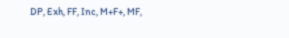DP, Exh, FF, Inc, M+F+, MF,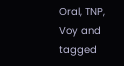Oral, TNP, Voy and tagged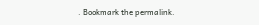. Bookmark the permalink.